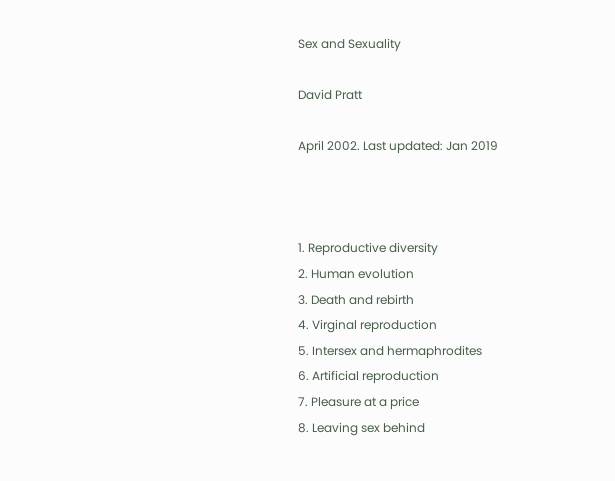Sex and Sexuality

David Pratt

April 2002. Last updated: Jan 2019



1. Reproductive diversity
2. Human evolution
3. Death and rebirth
4. Virginal reproduction
5. Intersex and hermaphrodites
6. Artificial reproduction
7. Pleasure at a price
8. Leaving sex behind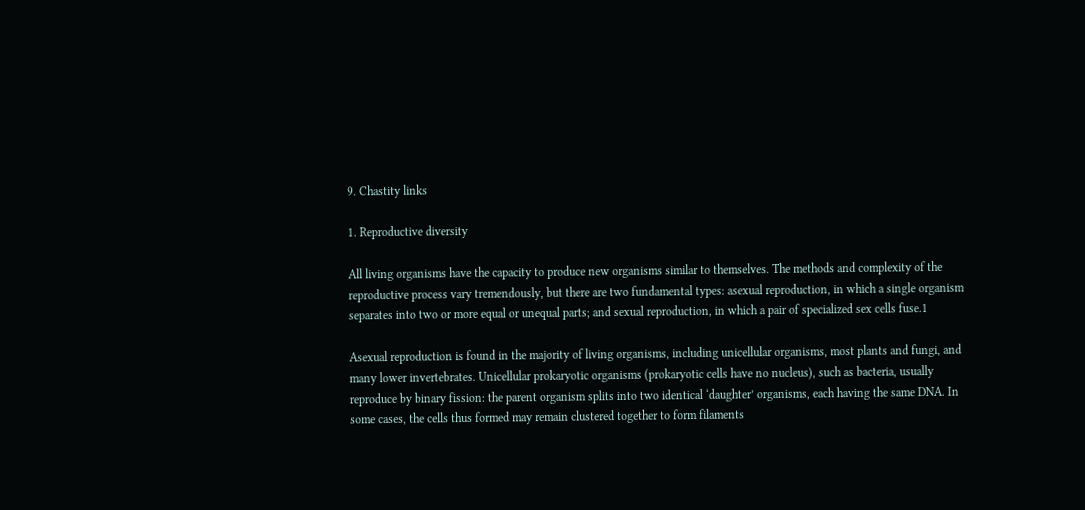9. Chastity links

1. Reproductive diversity

All living organisms have the capacity to produce new organisms similar to themselves. The methods and complexity of the reproductive process vary tremendously, but there are two fundamental types: asexual reproduction, in which a single organism separates into two or more equal or unequal parts; and sexual reproduction, in which a pair of specialized sex cells fuse.1

Asexual reproduction is found in the majority of living organisms, including unicellular organisms, most plants and fungi, and many lower invertebrates. Unicellular prokaryotic organisms (prokaryotic cells have no nucleus), such as bacteria, usually reproduce by binary fission: the parent organism splits into two identical ‘daughter’ organisms, each having the same DNA. In some cases, the cells thus formed may remain clustered together to form filaments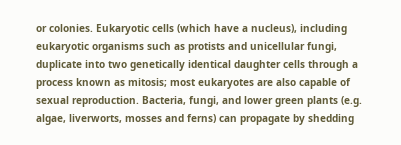or colonies. Eukaryotic cells (which have a nucleus), including eukaryotic organisms such as protists and unicellular fungi, duplicate into two genetically identical daughter cells through a process known as mitosis; most eukaryotes are also capable of sexual reproduction. Bacteria, fungi, and lower green plants (e.g. algae, liverworts, mosses and ferns) can propagate by shedding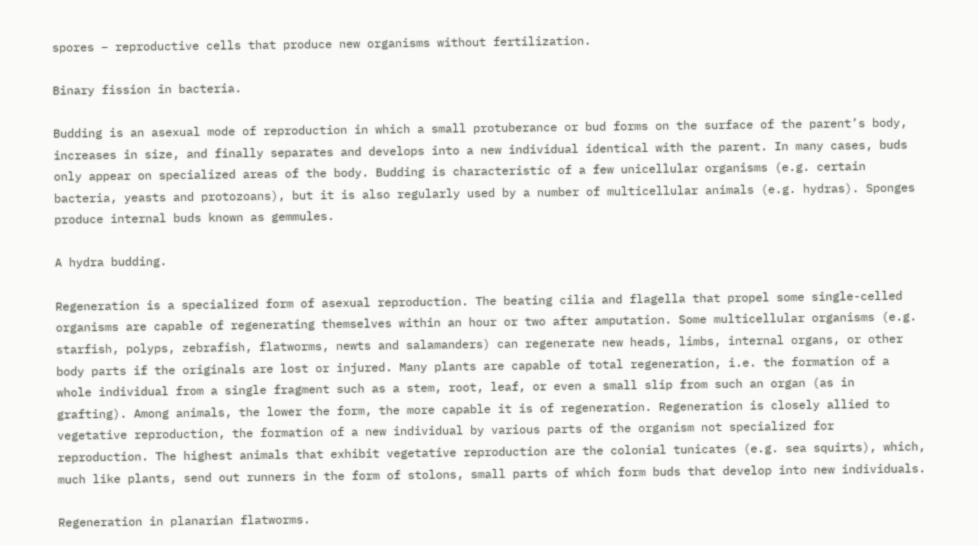spores – reproductive cells that produce new organisms without fertilization.

Binary fission in bacteria.

Budding is an asexual mode of reproduction in which a small protuberance or bud forms on the surface of the parent’s body, increases in size, and finally separates and develops into a new individual identical with the parent. In many cases, buds only appear on specialized areas of the body. Budding is characteristic of a few unicellular organisms (e.g. certain bacteria, yeasts and protozoans), but it is also regularly used by a number of multicellular animals (e.g. hydras). Sponges produce internal buds known as gemmules.

A hydra budding.

Regeneration is a specialized form of asexual reproduction. The beating cilia and flagella that propel some single-celled organisms are capable of regenerating themselves within an hour or two after amputation. Some multicellular organisms (e.g. starfish, polyps, zebrafish, flatworms, newts and salamanders) can regenerate new heads, limbs, internal organs, or other body parts if the originals are lost or injured. Many plants are capable of total regeneration, i.e. the formation of a whole individual from a single fragment such as a stem, root, leaf, or even a small slip from such an organ (as in grafting). Among animals, the lower the form, the more capable it is of regeneration. Regeneration is closely allied to vegetative reproduction, the formation of a new individual by various parts of the organism not specialized for reproduction. The highest animals that exhibit vegetative reproduction are the colonial tunicates (e.g. sea squirts), which, much like plants, send out runners in the form of stolons, small parts of which form buds that develop into new individuals.

Regeneration in planarian flatworms.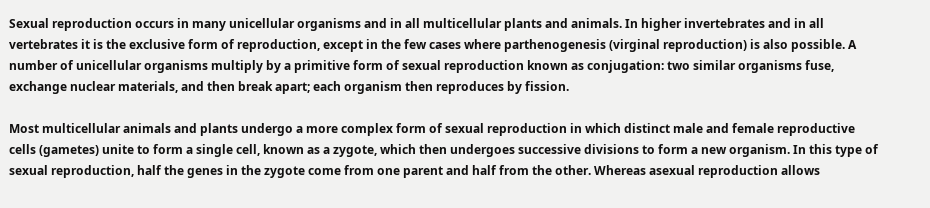Sexual reproduction occurs in many unicellular organisms and in all multicellular plants and animals. In higher invertebrates and in all vertebrates it is the exclusive form of reproduction, except in the few cases where parthenogenesis (virginal reproduction) is also possible. A number of unicellular organisms multiply by a primitive form of sexual reproduction known as conjugation: two similar organisms fuse, exchange nuclear materials, and then break apart; each organism then reproduces by fission.

Most multicellular animals and plants undergo a more complex form of sexual reproduction in which distinct male and female reproductive cells (gametes) unite to form a single cell, known as a zygote, which then undergoes successive divisions to form a new organism. In this type of sexual reproduction, half the genes in the zygote come from one parent and half from the other. Whereas asexual reproduction allows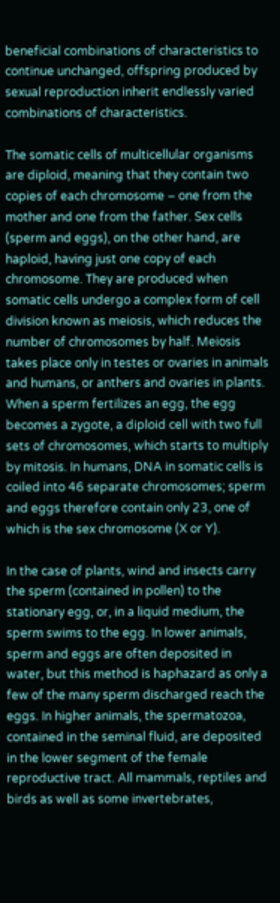beneficial combinations of characteristics to continue unchanged, offspring produced by sexual reproduction inherit endlessly varied combinations of characteristics.

The somatic cells of multicellular organisms are diploid, meaning that they contain two copies of each chromosome – one from the mother and one from the father. Sex cells (sperm and eggs), on the other hand, are haploid, having just one copy of each chromosome. They are produced when somatic cells undergo a complex form of cell division known as meiosis, which reduces the number of chromosomes by half. Meiosis takes place only in testes or ovaries in animals and humans, or anthers and ovaries in plants. When a sperm fertilizes an egg, the egg becomes a zygote, a diploid cell with two full sets of chromosomes, which starts to multiply by mitosis. In humans, DNA in somatic cells is coiled into 46 separate chromosomes; sperm and eggs therefore contain only 23, one of which is the sex chromosome (X or Y).

In the case of plants, wind and insects carry the sperm (contained in pollen) to the stationary egg, or, in a liquid medium, the sperm swims to the egg. In lower animals, sperm and eggs are often deposited in water, but this method is haphazard as only a few of the many sperm discharged reach the eggs. In higher animals, the spermatozoa, contained in the seminal fluid, are deposited in the lower segment of the female reproductive tract. All mammals, reptiles and birds as well as some invertebrates,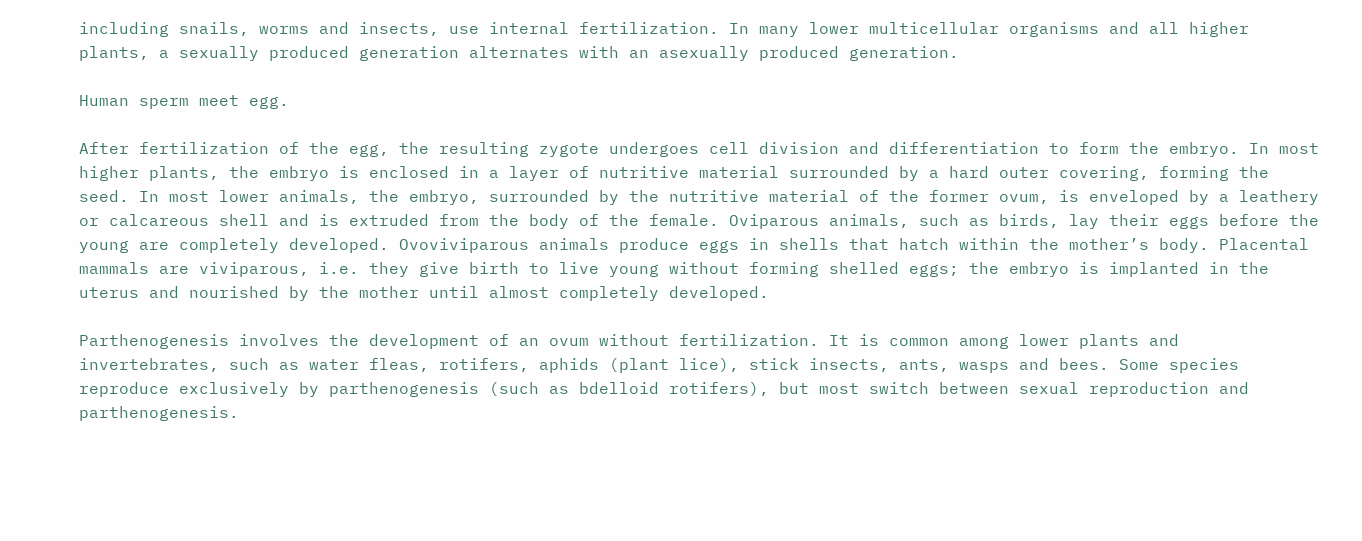including snails, worms and insects, use internal fertilization. In many lower multicellular organisms and all higher plants, a sexually produced generation alternates with an asexually produced generation.

Human sperm meet egg.

After fertilization of the egg, the resulting zygote undergoes cell division and differentiation to form the embryo. In most higher plants, the embryo is enclosed in a layer of nutritive material surrounded by a hard outer covering, forming the seed. In most lower animals, the embryo, surrounded by the nutritive material of the former ovum, is enveloped by a leathery or calcareous shell and is extruded from the body of the female. Oviparous animals, such as birds, lay their eggs before the young are completely developed. Ovoviviparous animals produce eggs in shells that hatch within the mother’s body. Placental mammals are viviparous, i.e. they give birth to live young without forming shelled eggs; the embryo is implanted in the uterus and nourished by the mother until almost completely developed.

Parthenogenesis involves the development of an ovum without fertilization. It is common among lower plants and invertebrates, such as water fleas, rotifers, aphids (plant lice), stick insects, ants, wasps and bees. Some species reproduce exclusively by parthenogenesis (such as bdelloid rotifers), but most switch between sexual reproduction and parthenogenesis.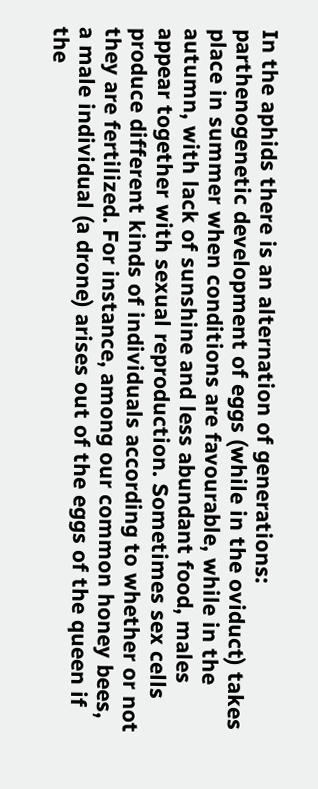In the aphids there is an alternation of generations: parthenogenetic development of eggs (while in the oviduct) takes place in summer when conditions are favourable, while in the autumn, with lack of sunshine and less abundant food, males appear together with sexual reproduction. Sometimes sex cells produce different kinds of individuals according to whether or not they are fertilized. For instance, among our common honey bees, a male individual (a drone) arises out of the eggs of the queen if the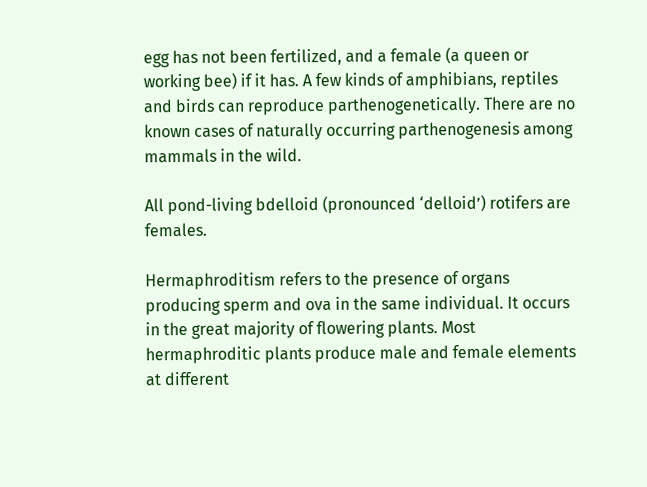egg has not been fertilized, and a female (a queen or working bee) if it has. A few kinds of amphibians, reptiles and birds can reproduce parthenogenetically. There are no known cases of naturally occurring parthenogenesis among mammals in the wild.

All pond-living bdelloid (pronounced ‘delloid’) rotifers are females.

Hermaphroditism refers to the presence of organs producing sperm and ova in the same individual. It occurs in the great majority of flowering plants. Most hermaphroditic plants produce male and female elements at different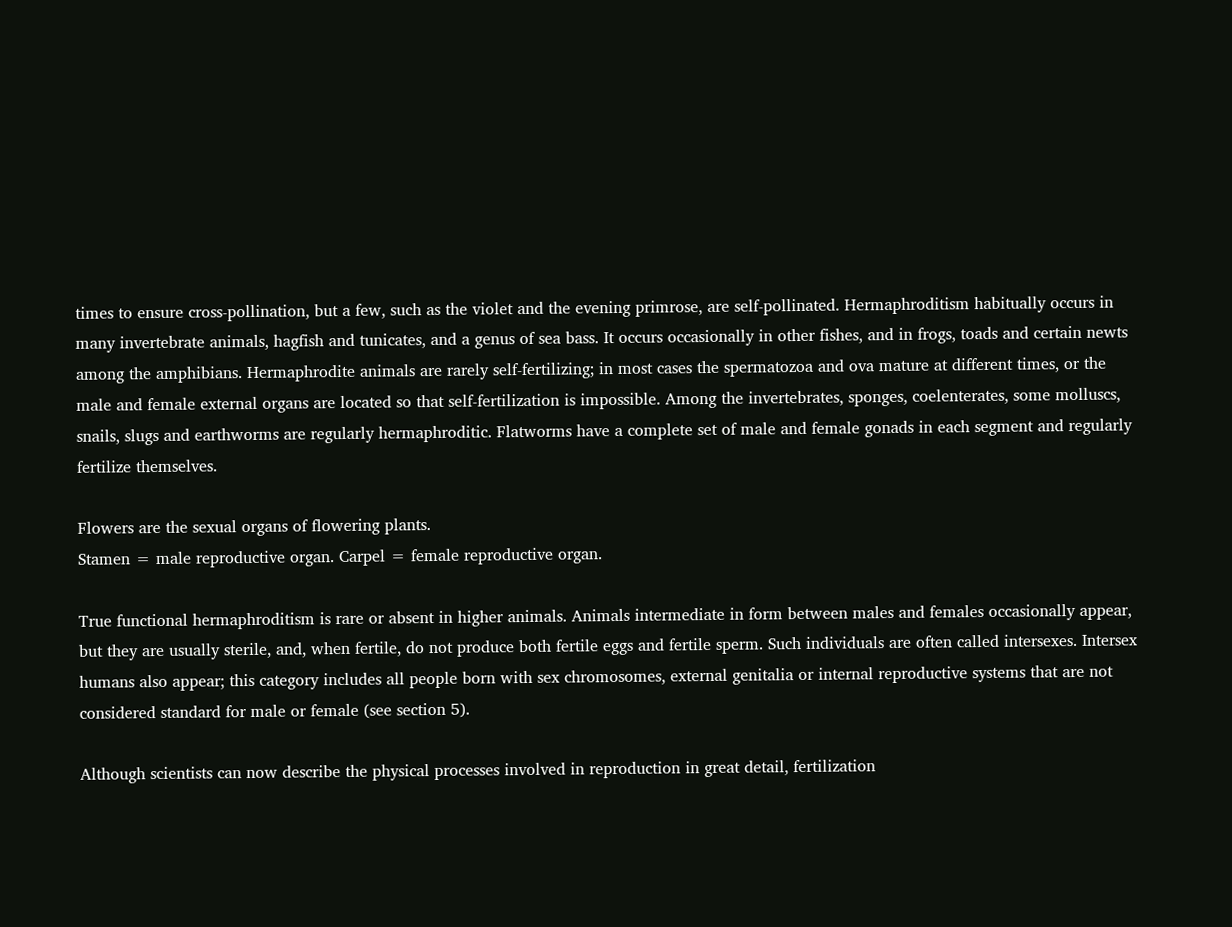times to ensure cross-pollination, but a few, such as the violet and the evening primrose, are self-pollinated. Hermaphroditism habitually occurs in many invertebrate animals, hagfish and tunicates, and a genus of sea bass. It occurs occasionally in other fishes, and in frogs, toads and certain newts among the amphibians. Hermaphrodite animals are rarely self-fertilizing; in most cases the spermatozoa and ova mature at different times, or the male and female external organs are located so that self-fertilization is impossible. Among the invertebrates, sponges, coelenterates, some molluscs, snails, slugs and earthworms are regularly hermaphroditic. Flatworms have a complete set of male and female gonads in each segment and regularly fertilize themselves.

Flowers are the sexual organs of flowering plants.
Stamen = male reproductive organ. Carpel = female reproductive organ.

True functional hermaphroditism is rare or absent in higher animals. Animals intermediate in form between males and females occasionally appear, but they are usually sterile, and, when fertile, do not produce both fertile eggs and fertile sperm. Such individuals are often called intersexes. Intersex humans also appear; this category includes all people born with sex chromosomes, external genitalia or internal reproductive systems that are not considered standard for male or female (see section 5).

Although scientists can now describe the physical processes involved in reproduction in great detail, fertilization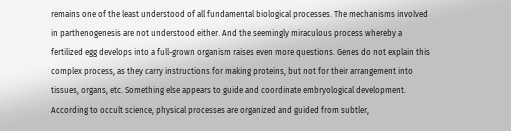remains one of the least understood of all fundamental biological processes. The mechanisms involved in parthenogenesis are not understood either. And the seemingly miraculous process whereby a fertilized egg develops into a full-grown organism raises even more questions. Genes do not explain this complex process, as they carry instructions for making proteins, but not for their arrangement into tissues, organs, etc. Something else appears to guide and coordinate embryological development. According to occult science, physical processes are organized and guided from subtler,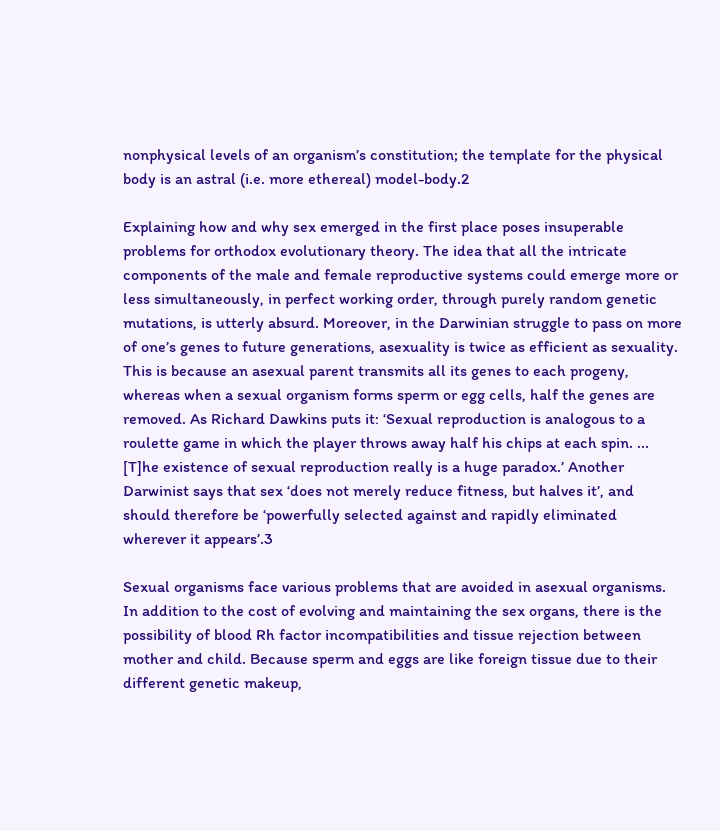nonphysical levels of an organism’s constitution; the template for the physical body is an astral (i.e. more ethereal) model-body.2

Explaining how and why sex emerged in the first place poses insuperable problems for orthodox evolutionary theory. The idea that all the intricate components of the male and female reproductive systems could emerge more or less simultaneously, in perfect working order, through purely random genetic mutations, is utterly absurd. Moreover, in the Darwinian struggle to pass on more of one’s genes to future generations, asexuality is twice as efficient as sexuality. This is because an asexual parent transmits all its genes to each progeny, whereas when a sexual organism forms sperm or egg cells, half the genes are removed. As Richard Dawkins puts it: ‘Sexual reproduction is analogous to a roulette game in which the player throws away half his chips at each spin. ... [T]he existence of sexual reproduction really is a huge paradox.’ Another Darwinist says that sex ‘does not merely reduce fitness, but halves it’, and should therefore be ‘powerfully selected against and rapidly eliminated wherever it appears’.3

Sexual organisms face various problems that are avoided in asexual organisms. In addition to the cost of evolving and maintaining the sex organs, there is the possibility of blood Rh factor incompatibilities and tissue rejection between mother and child. Because sperm and eggs are like foreign tissue due to their different genetic makeup,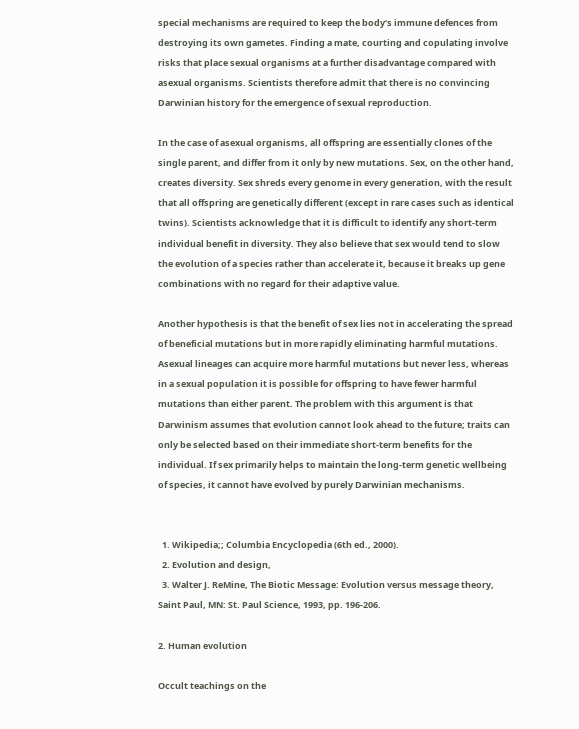special mechanisms are required to keep the body’s immune defences from destroying its own gametes. Finding a mate, courting and copulating involve risks that place sexual organisms at a further disadvantage compared with asexual organisms. Scientists therefore admit that there is no convincing Darwinian history for the emergence of sexual reproduction.

In the case of asexual organisms, all offspring are essentially clones of the single parent, and differ from it only by new mutations. Sex, on the other hand, creates diversity. Sex shreds every genome in every generation, with the result that all offspring are genetically different (except in rare cases such as identical twins). Scientists acknowledge that it is difficult to identify any short-term individual benefit in diversity. They also believe that sex would tend to slow the evolution of a species rather than accelerate it, because it breaks up gene combinations with no regard for their adaptive value.

Another hypothesis is that the benefit of sex lies not in accelerating the spread of beneficial mutations but in more rapidly eliminating harmful mutations. Asexual lineages can acquire more harmful mutations but never less, whereas in a sexual population it is possible for offspring to have fewer harmful mutations than either parent. The problem with this argument is that Darwinism assumes that evolution cannot look ahead to the future; traits can only be selected based on their immediate short-term benefits for the individual. If sex primarily helps to maintain the long-term genetic wellbeing of species, it cannot have evolved by purely Darwinian mechanisms.


  1. Wikipedia;; Columbia Encyclopedia (6th ed., 2000).
  2. Evolution and design,
  3. Walter J. ReMine, The Biotic Message: Evolution versus message theory, Saint Paul, MN: St. Paul Science, 1993, pp. 196-206.

2. Human evolution

Occult teachings on the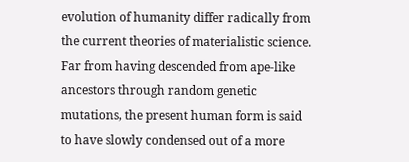evolution of humanity differ radically from the current theories of materialistic science. Far from having descended from ape-like ancestors through random genetic mutations, the present human form is said to have slowly condensed out of a more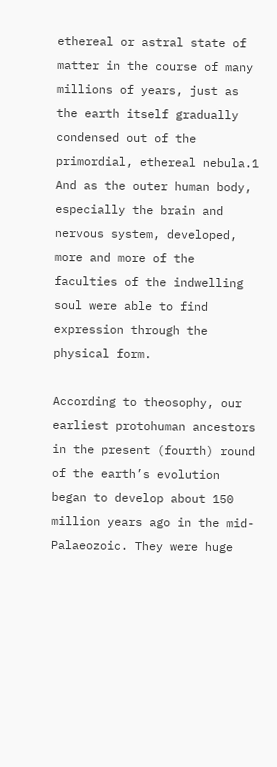ethereal or astral state of matter in the course of many millions of years, just as the earth itself gradually condensed out of the primordial, ethereal nebula.1 And as the outer human body, especially the brain and nervous system, developed, more and more of the faculties of the indwelling soul were able to find expression through the physical form.

According to theosophy, our earliest protohuman ancestors in the present (fourth) round of the earth’s evolution began to develop about 150 million years ago in the mid-Palaeozoic. They were huge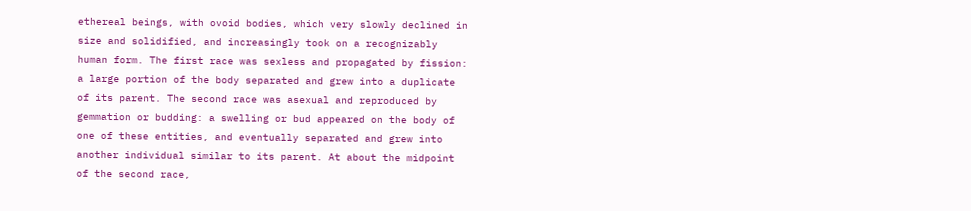ethereal beings, with ovoid bodies, which very slowly declined in size and solidified, and increasingly took on a recognizably human form. The first race was sexless and propagated by fission: a large portion of the body separated and grew into a duplicate of its parent. The second race was asexual and reproduced by gemmation or budding: a swelling or bud appeared on the body of one of these entities, and eventually separated and grew into another individual similar to its parent. At about the midpoint of the second race,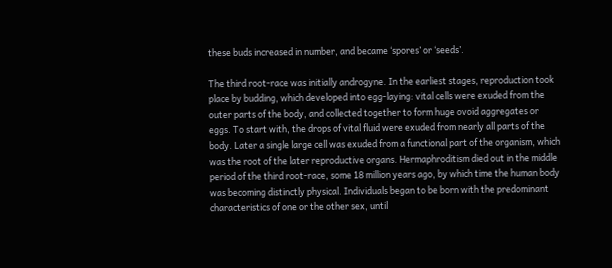these buds increased in number, and became ‘spores’ or ‘seeds’.

The third root-race was initially androgyne. In the earliest stages, reproduction took place by budding, which developed into egg-laying: vital cells were exuded from the outer parts of the body, and collected together to form huge ovoid aggregates or eggs. To start with, the drops of vital fluid were exuded from nearly all parts of the body. Later a single large cell was exuded from a functional part of the organism, which was the root of the later reproductive organs. Hermaphroditism died out in the middle period of the third root-race, some 18 million years ago, by which time the human body was becoming distinctly physical. Individuals began to be born with the predominant characteristics of one or the other sex, until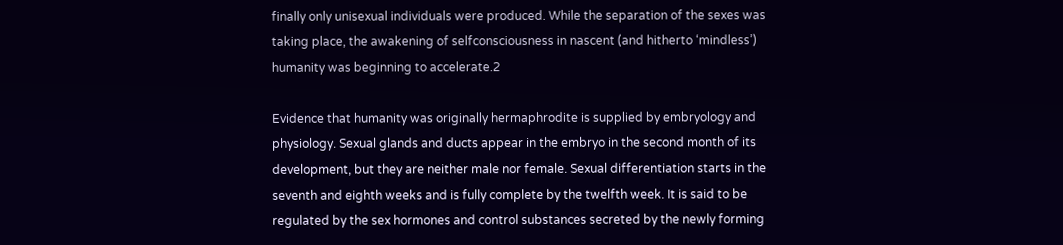finally only unisexual individuals were produced. While the separation of the sexes was taking place, the awakening of selfconsciousness in nascent (and hitherto ‘mindless’) humanity was beginning to accelerate.2

Evidence that humanity was originally hermaphrodite is supplied by embryology and physiology. Sexual glands and ducts appear in the embryo in the second month of its development, but they are neither male nor female. Sexual differentiation starts in the seventh and eighth weeks and is fully complete by the twelfth week. It is said to be regulated by the sex hormones and control substances secreted by the newly forming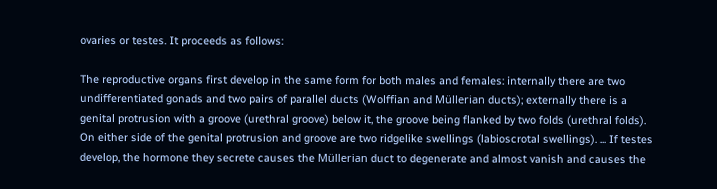ovaries or testes. It proceeds as follows:

The reproductive organs first develop in the same form for both males and females: internally there are two undifferentiated gonads and two pairs of parallel ducts (Wolffian and Müllerian ducts); externally there is a genital protrusion with a groove (urethral groove) below it, the groove being flanked by two folds (urethral folds). On either side of the genital protrusion and groove are two ridgelike swellings (labioscrotal swellings). ... If testes develop, the hormone they secrete causes the Müllerian duct to degenerate and almost vanish and causes the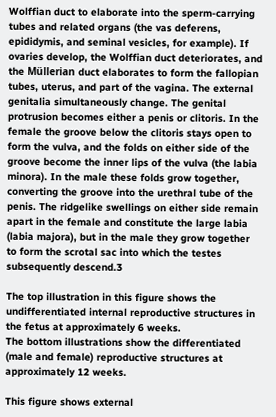Wolffian duct to elaborate into the sperm-carrying tubes and related organs (the vas deferens, epididymis, and seminal vesicles, for example). If ovaries develop, the Wolffian duct deteriorates, and the Müllerian duct elaborates to form the fallopian tubes, uterus, and part of the vagina. The external genitalia simultaneously change. The genital protrusion becomes either a penis or clitoris. In the female the groove below the clitoris stays open to form the vulva, and the folds on either side of the groove become the inner lips of the vulva (the labia minora). In the male these folds grow together, converting the groove into the urethral tube of the penis. The ridgelike swellings on either side remain apart in the female and constitute the large labia (labia majora), but in the male they grow together to form the scrotal sac into which the testes subsequently descend.3

The top illustration in this figure shows the undifferentiated internal reproductive structures in the fetus at approximately 6 weeks.
The bottom illustrations show the differentiated (male and female) reproductive structures at approximately 12 weeks.

This figure shows external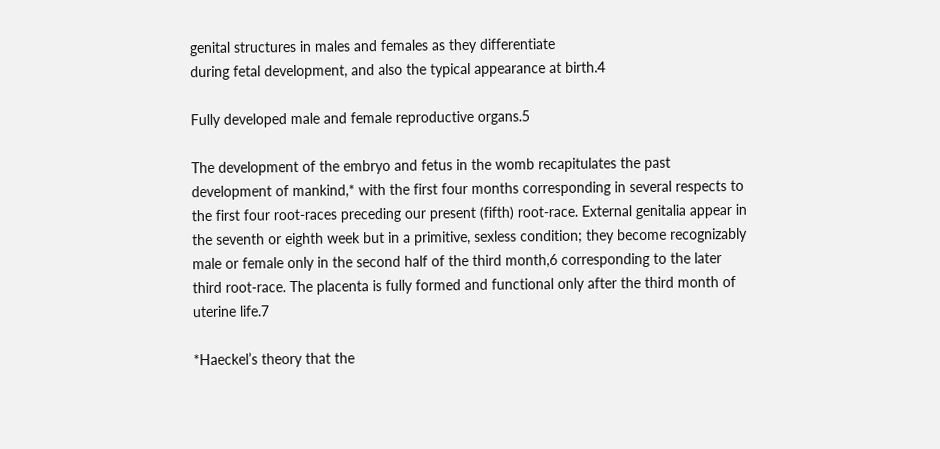genital structures in males and females as they differentiate
during fetal development, and also the typical appearance at birth.4

Fully developed male and female reproductive organs.5

The development of the embryo and fetus in the womb recapitulates the past development of mankind,* with the first four months corresponding in several respects to the first four root-races preceding our present (fifth) root-race. External genitalia appear in the seventh or eighth week but in a primitive, sexless condition; they become recognizably male or female only in the second half of the third month,6 corresponding to the later third root-race. The placenta is fully formed and functional only after the third month of uterine life.7

*Haeckel’s theory that the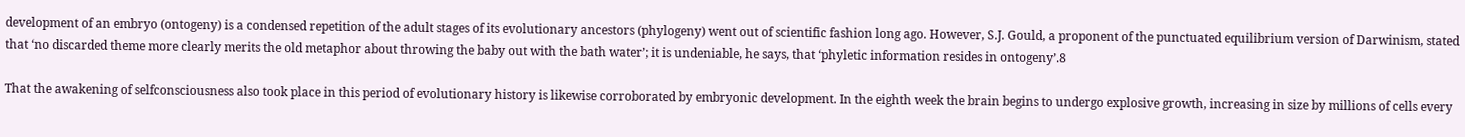development of an embryo (ontogeny) is a condensed repetition of the adult stages of its evolutionary ancestors (phylogeny) went out of scientific fashion long ago. However, S.J. Gould, a proponent of the punctuated equilibrium version of Darwinism, stated that ‘no discarded theme more clearly merits the old metaphor about throwing the baby out with the bath water’; it is undeniable, he says, that ‘phyletic information resides in ontogeny’.8

That the awakening of selfconsciousness also took place in this period of evolutionary history is likewise corroborated by embryonic development. In the eighth week the brain begins to undergo explosive growth, increasing in size by millions of cells every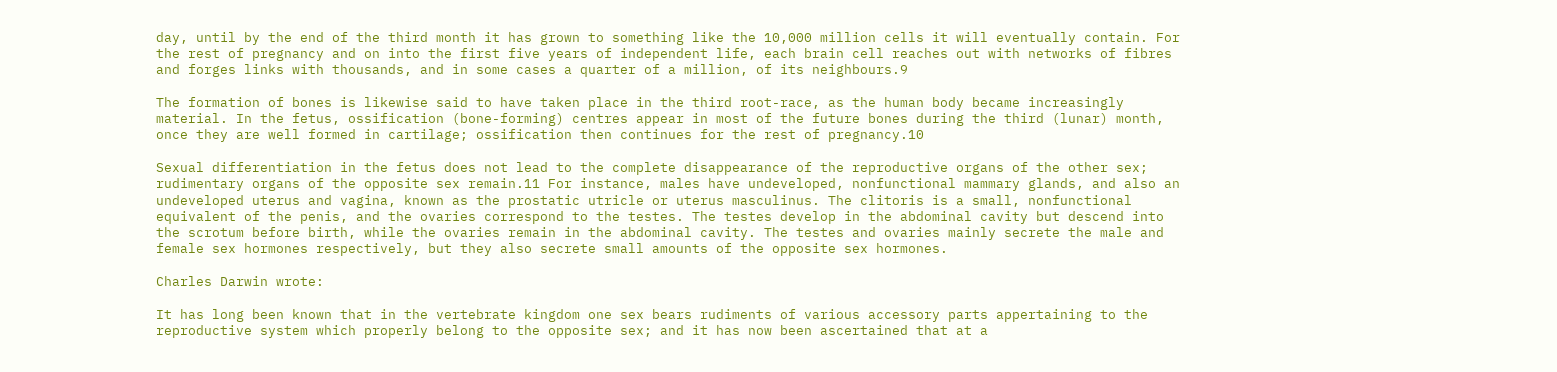day, until by the end of the third month it has grown to something like the 10,000 million cells it will eventually contain. For the rest of pregnancy and on into the first five years of independent life, each brain cell reaches out with networks of fibres and forges links with thousands, and in some cases a quarter of a million, of its neighbours.9

The formation of bones is likewise said to have taken place in the third root-race, as the human body became increasingly material. In the fetus, ossification (bone-forming) centres appear in most of the future bones during the third (lunar) month, once they are well formed in cartilage; ossification then continues for the rest of pregnancy.10

Sexual differentiation in the fetus does not lead to the complete disappearance of the reproductive organs of the other sex; rudimentary organs of the opposite sex remain.11 For instance, males have undeveloped, nonfunctional mammary glands, and also an undeveloped uterus and vagina, known as the prostatic utricle or uterus masculinus. The clitoris is a small, nonfunctional equivalent of the penis, and the ovaries correspond to the testes. The testes develop in the abdominal cavity but descend into the scrotum before birth, while the ovaries remain in the abdominal cavity. The testes and ovaries mainly secrete the male and female sex hormones respectively, but they also secrete small amounts of the opposite sex hormones.

Charles Darwin wrote:

It has long been known that in the vertebrate kingdom one sex bears rudiments of various accessory parts appertaining to the reproductive system which properly belong to the opposite sex; and it has now been ascertained that at a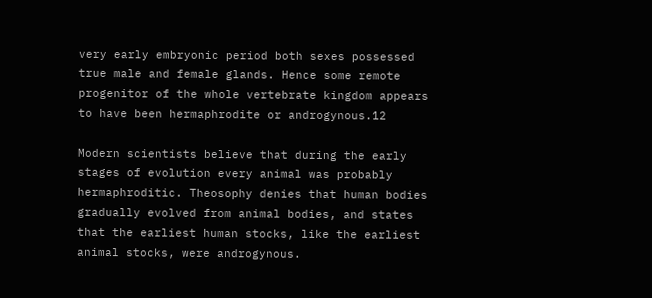very early embryonic period both sexes possessed true male and female glands. Hence some remote progenitor of the whole vertebrate kingdom appears to have been hermaphrodite or androgynous.12

Modern scientists believe that during the early stages of evolution every animal was probably hermaphroditic. Theosophy denies that human bodies gradually evolved from animal bodies, and states that the earliest human stocks, like the earliest animal stocks, were androgynous.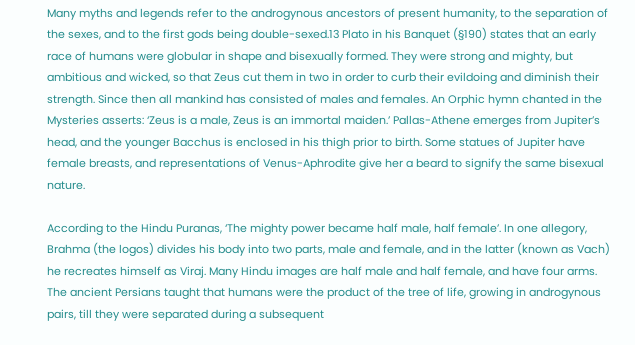Many myths and legends refer to the androgynous ancestors of present humanity, to the separation of the sexes, and to the first gods being double-sexed.13 Plato in his Banquet (§190) states that an early race of humans were globular in shape and bisexually formed. They were strong and mighty, but ambitious and wicked, so that Zeus cut them in two in order to curb their evildoing and diminish their strength. Since then all mankind has consisted of males and females. An Orphic hymn chanted in the Mysteries asserts: ‘Zeus is a male, Zeus is an immortal maiden.’ Pallas-Athene emerges from Jupiter’s head, and the younger Bacchus is enclosed in his thigh prior to birth. Some statues of Jupiter have female breasts, and representations of Venus-Aphrodite give her a beard to signify the same bisexual nature.

According to the Hindu Puranas, ‘The mighty power became half male, half female’. In one allegory, Brahma (the logos) divides his body into two parts, male and female, and in the latter (known as Vach) he recreates himself as Viraj. Many Hindu images are half male and half female, and have four arms. The ancient Persians taught that humans were the product of the tree of life, growing in androgynous pairs, till they were separated during a subsequent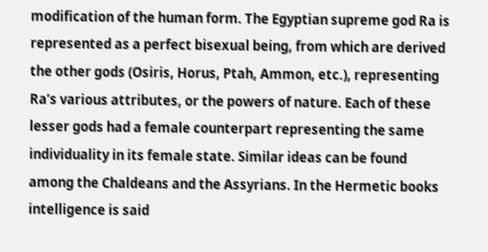modification of the human form. The Egyptian supreme god Ra is represented as a perfect bisexual being, from which are derived the other gods (Osiris, Horus, Ptah, Ammon, etc.), representing Ra’s various attributes, or the powers of nature. Each of these lesser gods had a female counterpart representing the same individuality in its female state. Similar ideas can be found among the Chaldeans and the Assyrians. In the Hermetic books intelligence is said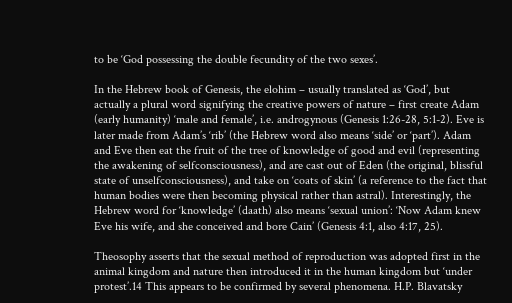to be ‘God possessing the double fecundity of the two sexes’.

In the Hebrew book of Genesis, the elohim – usually translated as ‘God’, but actually a plural word signifying the creative powers of nature – first create Adam (early humanity) ‘male and female’, i.e. androgynous (Genesis 1:26-28, 5:1-2). Eve is later made from Adam’s ‘rib’ (the Hebrew word also means ‘side’ or ‘part’). Adam and Eve then eat the fruit of the tree of knowledge of good and evil (representing the awakening of selfconsciousness), and are cast out of Eden (the original, blissful state of unselfconsciousness), and take on ‘coats of skin’ (a reference to the fact that human bodies were then becoming physical rather than astral). Interestingly, the Hebrew word for ‘knowledge’ (daath) also means ‘sexual union’: ‘Now Adam knew Eve his wife, and she conceived and bore Cain’ (Genesis 4:1, also 4:17, 25).

Theosophy asserts that the sexual method of reproduction was adopted first in the animal kingdom and nature then introduced it in the human kingdom but ‘under protest’.14 This appears to be confirmed by several phenomena. H.P. Blavatsky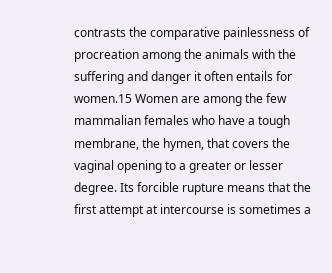contrasts the comparative painlessness of procreation among the animals with the suffering and danger it often entails for women.15 Women are among the few mammalian females who have a tough membrane, the hymen, that covers the vaginal opening to a greater or lesser degree. Its forcible rupture means that the first attempt at intercourse is sometimes a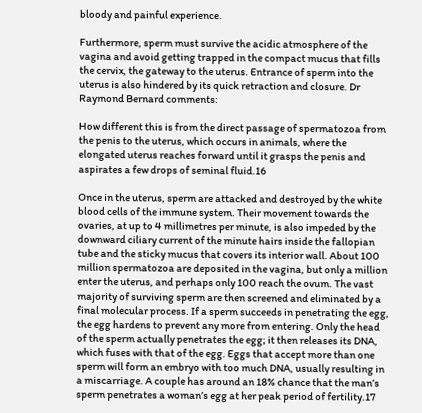bloody and painful experience.

Furthermore, sperm must survive the acidic atmosphere of the vagina and avoid getting trapped in the compact mucus that fills the cervix, the gateway to the uterus. Entrance of sperm into the uterus is also hindered by its quick retraction and closure. Dr Raymond Bernard comments:

How different this is from the direct passage of spermatozoa from the penis to the uterus, which occurs in animals, where the elongated uterus reaches forward until it grasps the penis and aspirates a few drops of seminal fluid.16

Once in the uterus, sperm are attacked and destroyed by the white blood cells of the immune system. Their movement towards the ovaries, at up to 4 millimetres per minute, is also impeded by the downward ciliary current of the minute hairs inside the fallopian tube and the sticky mucus that covers its interior wall. About 100 million spermatozoa are deposited in the vagina, but only a million enter the uterus, and perhaps only 100 reach the ovum. The vast majority of surviving sperm are then screened and eliminated by a final molecular process. If a sperm succeeds in penetrating the egg, the egg hardens to prevent any more from entering. Only the head of the sperm actually penetrates the egg; it then releases its DNA, which fuses with that of the egg. Eggs that accept more than one sperm will form an embryo with too much DNA, usually resulting in a miscarriage. A couple has around an 18% chance that the man’s sperm penetrates a woman’s egg at her peak period of fertility.17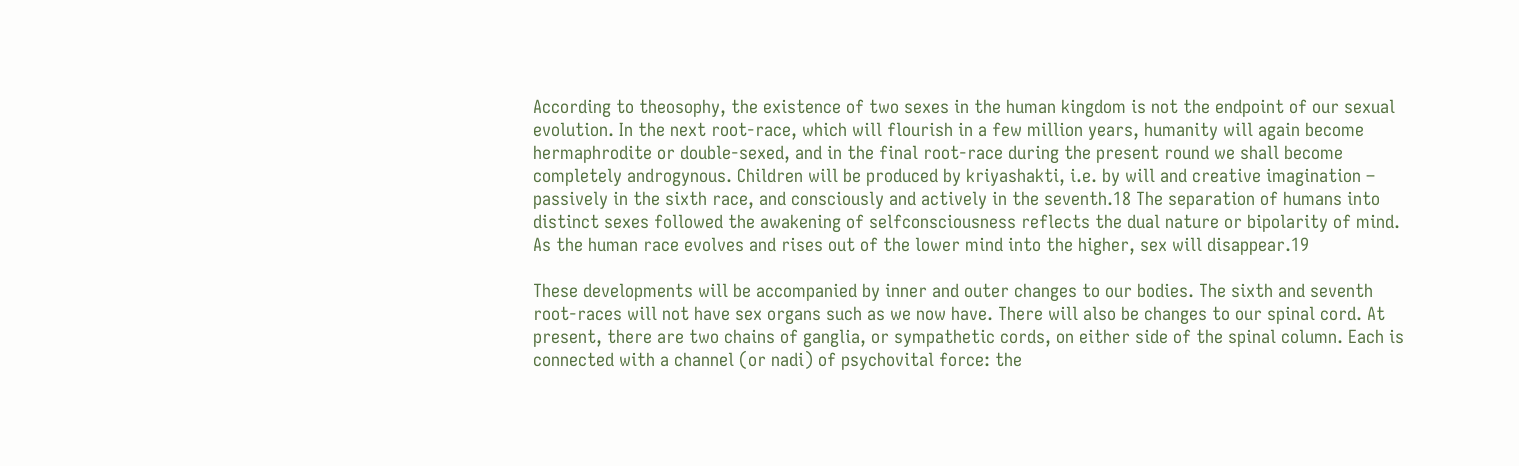According to theosophy, the existence of two sexes in the human kingdom is not the endpoint of our sexual evolution. In the next root-race, which will flourish in a few million years, humanity will again become hermaphrodite or double-sexed, and in the final root-race during the present round we shall become completely androgynous. Children will be produced by kriyashakti, i.e. by will and creative imagination – passively in the sixth race, and consciously and actively in the seventh.18 The separation of humans into distinct sexes followed the awakening of selfconsciousness reflects the dual nature or bipolarity of mind. As the human race evolves and rises out of the lower mind into the higher, sex will disappear.19

These developments will be accompanied by inner and outer changes to our bodies. The sixth and seventh root-races will not have sex organs such as we now have. There will also be changes to our spinal cord. At present, there are two chains of ganglia, or sympathetic cords, on either side of the spinal column. Each is connected with a channel (or nadi) of psychovital force: the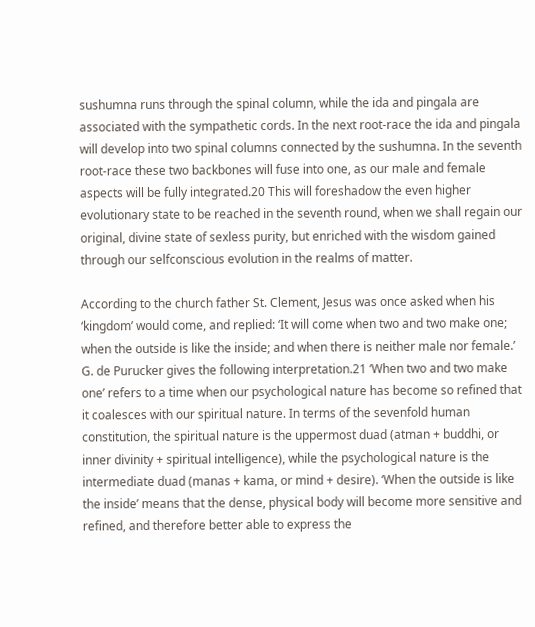sushumna runs through the spinal column, while the ida and pingala are associated with the sympathetic cords. In the next root-race the ida and pingala will develop into two spinal columns connected by the sushumna. In the seventh root-race these two backbones will fuse into one, as our male and female aspects will be fully integrated.20 This will foreshadow the even higher evolutionary state to be reached in the seventh round, when we shall regain our original, divine state of sexless purity, but enriched with the wisdom gained through our selfconscious evolution in the realms of matter.

According to the church father St. Clement, Jesus was once asked when his ‘kingdom’ would come, and replied: ‘It will come when two and two make one; when the outside is like the inside; and when there is neither male nor female.’ G. de Purucker gives the following interpretation.21 ‘When two and two make one’ refers to a time when our psychological nature has become so refined that it coalesces with our spiritual nature. In terms of the sevenfold human constitution, the spiritual nature is the uppermost duad (atman + buddhi, or inner divinity + spiritual intelligence), while the psychological nature is the intermediate duad (manas + kama, or mind + desire). ‘When the outside is like the inside’ means that the dense, physical body will become more sensitive and refined, and therefore better able to express the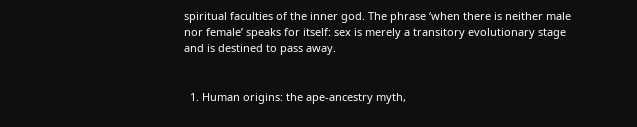spiritual faculties of the inner god. The phrase ‘when there is neither male nor female’ speaks for itself: sex is merely a transitory evolutionary stage and is destined to pass away.


  1. Human origins: the ape-ancestry myth,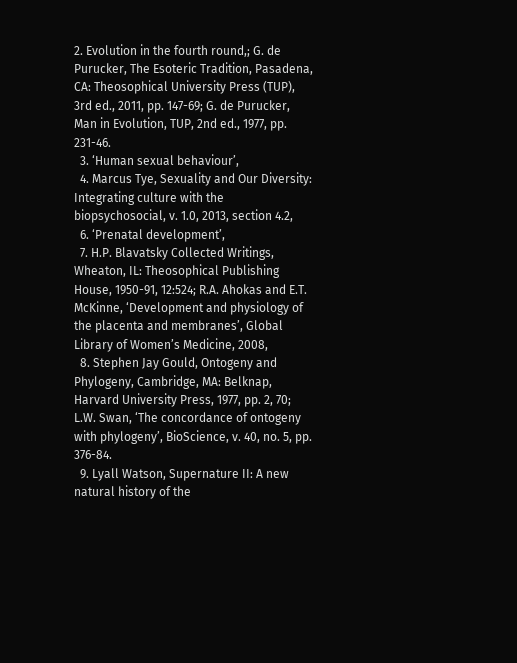2. Evolution in the fourth round,; G. de Purucker, The Esoteric Tradition, Pasadena, CA: Theosophical University Press (TUP), 3rd ed., 2011, pp. 147-69; G. de Purucker, Man in Evolution, TUP, 2nd ed., 1977, pp. 231-46.
  3. ‘Human sexual behaviour’,
  4. Marcus Tye, Sexuality and Our Diversity: Integrating culture with the biopsychosocial, v. 1.0, 2013, section 4.2,
  6. ‘Prenatal development’,
  7. H.P. Blavatsky Collected Writings, Wheaton, IL: Theosophical Publishing House, 1950-91, 12:524; R.A. Ahokas and E.T. McKinne, ‘Development and physiology of the placenta and membranes’, Global Library of Women’s Medicine, 2008,
  8. Stephen Jay Gould, Ontogeny and Phylogeny, Cambridge, MA: Belknap, Harvard University Press, 1977, pp. 2, 70; L.W. Swan, ‘The concordance of ontogeny with phylogeny’, BioScience, v. 40, no. 5, pp. 376-84.
  9. Lyall Watson, Supernature II: A new natural history of the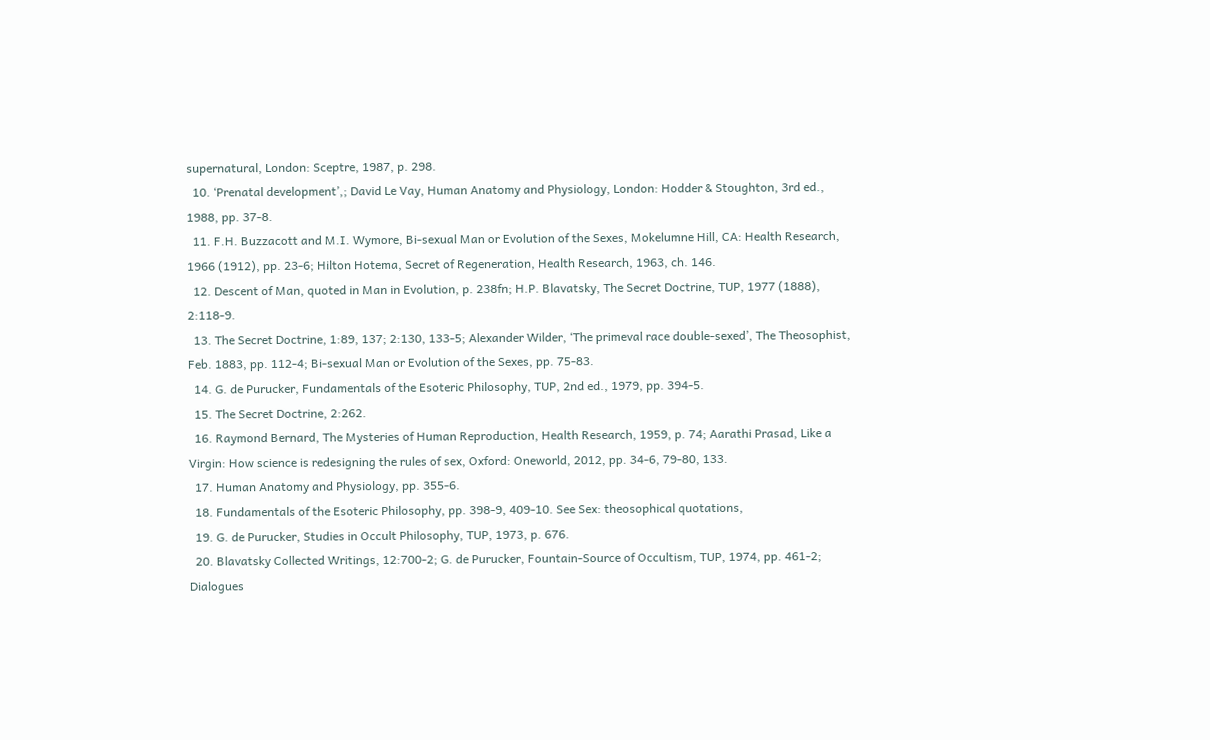supernatural, London: Sceptre, 1987, p. 298.
  10. ‘Prenatal development’,; David Le Vay, Human Anatomy and Physiology, London: Hodder & Stoughton, 3rd ed., 1988, pp. 37-8.
  11. F.H. Buzzacott and M.I. Wymore, Bi-sexual Man or Evolution of the Sexes, Mokelumne Hill, CA: Health Research, 1966 (1912), pp. 23-6; Hilton Hotema, Secret of Regeneration, Health Research, 1963, ch. 146.
  12. Descent of Man, quoted in Man in Evolution, p. 238fn; H.P. Blavatsky, The Secret Doctrine, TUP, 1977 (1888), 2:118-9.
  13. The Secret Doctrine, 1:89, 137; 2:130, 133-5; Alexander Wilder, ‘The primeval race double-sexed’, The Theosophist, Feb. 1883, pp. 112-4; Bi-sexual Man or Evolution of the Sexes, pp. 75-83.
  14. G. de Purucker, Fundamentals of the Esoteric Philosophy, TUP, 2nd ed., 1979, pp. 394-5.
  15. The Secret Doctrine, 2:262.
  16. Raymond Bernard, The Mysteries of Human Reproduction, Health Research, 1959, p. 74; Aarathi Prasad, Like a Virgin: How science is redesigning the rules of sex, Oxford: Oneworld, 2012, pp. 34-6, 79-80, 133.
  17. Human Anatomy and Physiology, pp. 355-6.
  18. Fundamentals of the Esoteric Philosophy, pp. 398-9, 409-10. See Sex: theosophical quotations,
  19. G. de Purucker, Studies in Occult Philosophy, TUP, 1973, p. 676.
  20. Blavatsky Collected Writings, 12:700-2; G. de Purucker, Fountain-Source of Occultism, TUP, 1974, pp. 461-2; Dialogues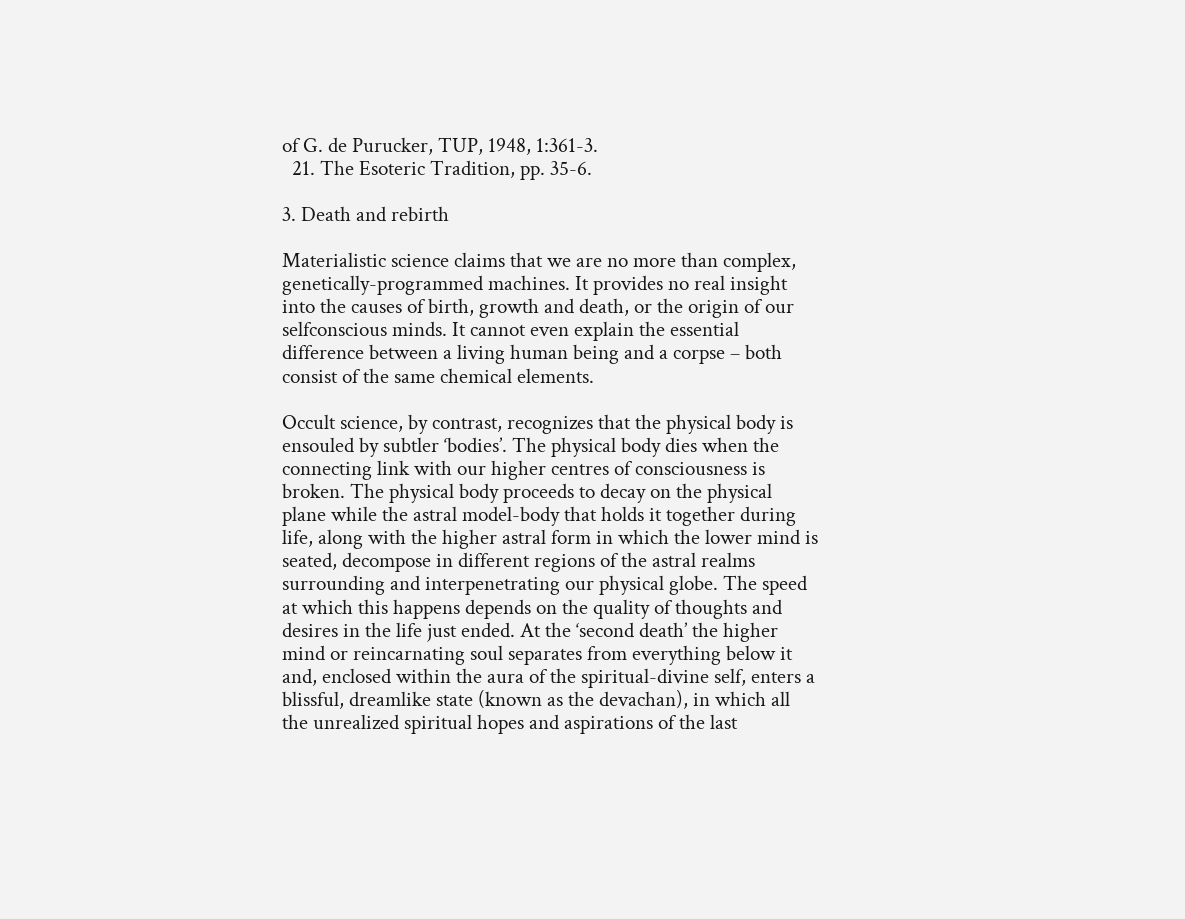of G. de Purucker, TUP, 1948, 1:361-3.
  21. The Esoteric Tradition, pp. 35-6.

3. Death and rebirth

Materialistic science claims that we are no more than complex, genetically-programmed machines. It provides no real insight into the causes of birth, growth and death, or the origin of our selfconscious minds. It cannot even explain the essential difference between a living human being and a corpse – both consist of the same chemical elements.

Occult science, by contrast, recognizes that the physical body is ensouled by subtler ‘bodies’. The physical body dies when the connecting link with our higher centres of consciousness is broken. The physical body proceeds to decay on the physical plane while the astral model-body that holds it together during life, along with the higher astral form in which the lower mind is seated, decompose in different regions of the astral realms surrounding and interpenetrating our physical globe. The speed at which this happens depends on the quality of thoughts and desires in the life just ended. At the ‘second death’ the higher mind or reincarnating soul separates from everything below it and, enclosed within the aura of the spiritual-divine self, enters a blissful, dreamlike state (known as the devachan), in which all the unrealized spiritual hopes and aspirations of the last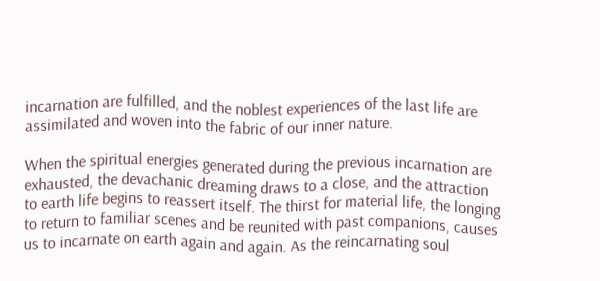incarnation are fulfilled, and the noblest experiences of the last life are assimilated and woven into the fabric of our inner nature.

When the spiritual energies generated during the previous incarnation are exhausted, the devachanic dreaming draws to a close, and the attraction to earth life begins to reassert itself. The thirst for material life, the longing to return to familiar scenes and be reunited with past companions, causes us to incarnate on earth again and again. As the reincarnating soul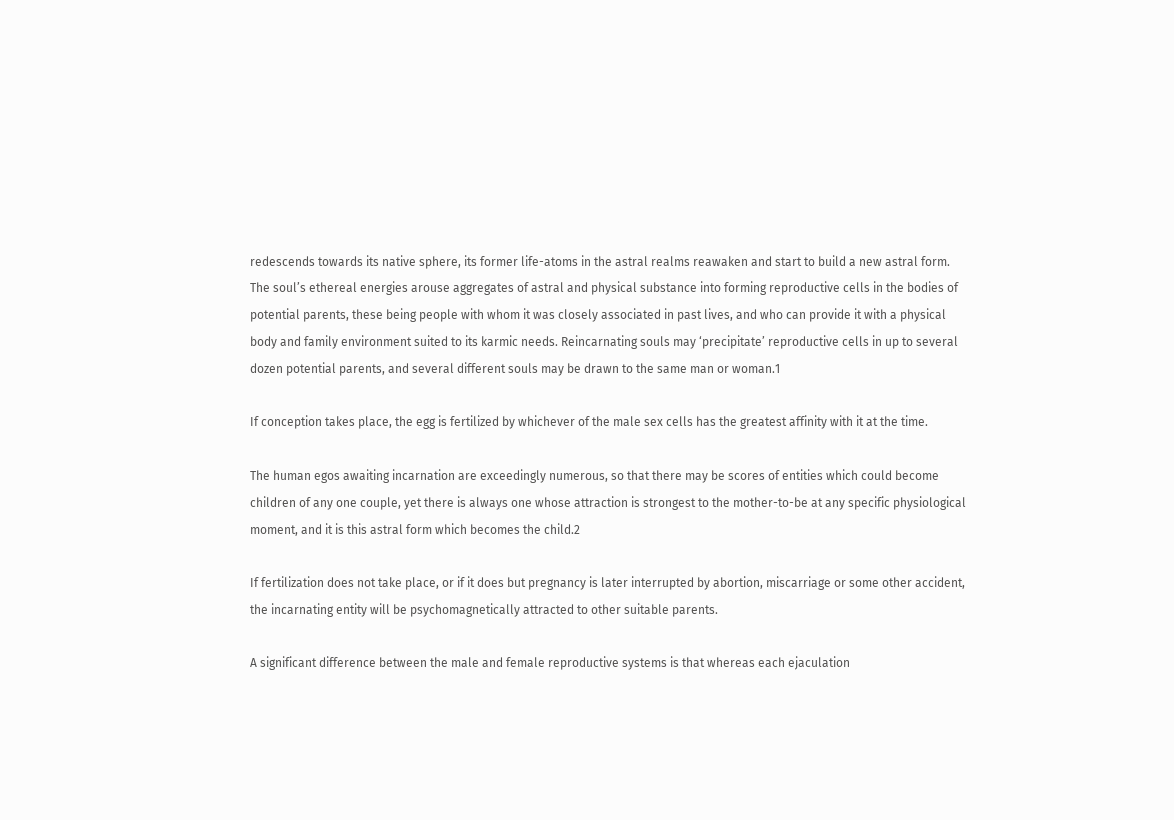redescends towards its native sphere, its former life-atoms in the astral realms reawaken and start to build a new astral form. The soul’s ethereal energies arouse aggregates of astral and physical substance into forming reproductive cells in the bodies of potential parents, these being people with whom it was closely associated in past lives, and who can provide it with a physical body and family environment suited to its karmic needs. Reincarnating souls may ‘precipitate’ reproductive cells in up to several dozen potential parents, and several different souls may be drawn to the same man or woman.1

If conception takes place, the egg is fertilized by whichever of the male sex cells has the greatest affinity with it at the time.

The human egos awaiting incarnation are exceedingly numerous, so that there may be scores of entities which could become children of any one couple, yet there is always one whose attraction is strongest to the mother-to-be at any specific physiological moment, and it is this astral form which becomes the child.2

If fertilization does not take place, or if it does but pregnancy is later interrupted by abortion, miscarriage or some other accident, the incarnating entity will be psychomagnetically attracted to other suitable parents.

A significant difference between the male and female reproductive systems is that whereas each ejaculation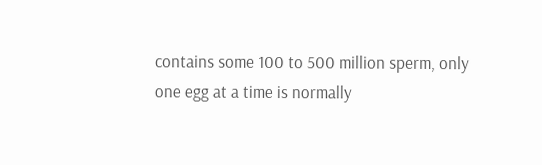contains some 100 to 500 million sperm, only one egg at a time is normally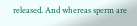released. And whereas sperm are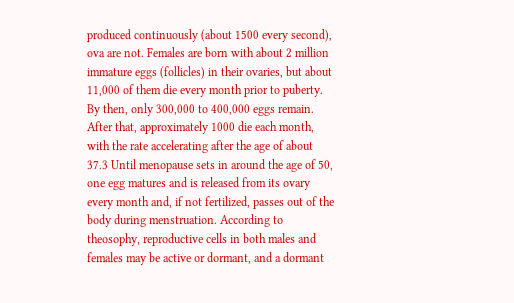produced continuously (about 1500 every second), ova are not. Females are born with about 2 million immature eggs (follicles) in their ovaries, but about 11,000 of them die every month prior to puberty. By then, only 300,000 to 400,000 eggs remain. After that, approximately 1000 die each month, with the rate accelerating after the age of about 37.3 Until menopause sets in around the age of 50, one egg matures and is released from its ovary every month and, if not fertilized, passes out of the body during menstruation. According to theosophy, reproductive cells in both males and females may be active or dormant, and a dormant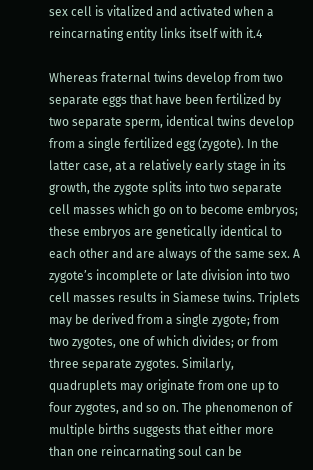sex cell is vitalized and activated when a reincarnating entity links itself with it.4

Whereas fraternal twins develop from two separate eggs that have been fertilized by two separate sperm, identical twins develop from a single fertilized egg (zygote). In the latter case, at a relatively early stage in its growth, the zygote splits into two separate cell masses which go on to become embryos; these embryos are genetically identical to each other and are always of the same sex. A zygote’s incomplete or late division into two cell masses results in Siamese twins. Triplets may be derived from a single zygote; from two zygotes, one of which divides; or from three separate zygotes. Similarly, quadruplets may originate from one up to four zygotes, and so on. The phenomenon of multiple births suggests that either more than one reincarnating soul can be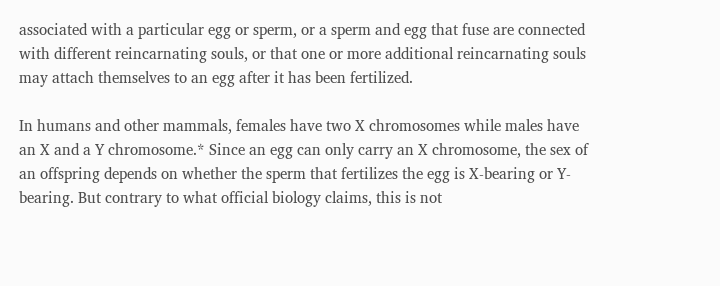associated with a particular egg or sperm, or a sperm and egg that fuse are connected with different reincarnating souls, or that one or more additional reincarnating souls may attach themselves to an egg after it has been fertilized.

In humans and other mammals, females have two X chromosomes while males have an X and a Y chromosome.* Since an egg can only carry an X chromosome, the sex of an offspring depends on whether the sperm that fertilizes the egg is X-bearing or Y-bearing. But contrary to what official biology claims, this is not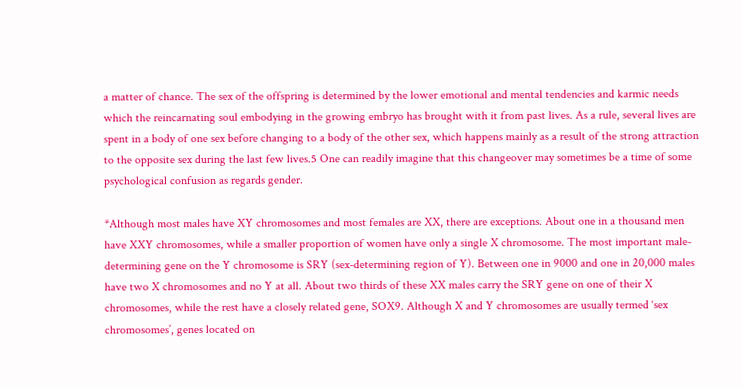a matter of chance. The sex of the offspring is determined by the lower emotional and mental tendencies and karmic needs which the reincarnating soul embodying in the growing embryo has brought with it from past lives. As a rule, several lives are spent in a body of one sex before changing to a body of the other sex, which happens mainly as a result of the strong attraction to the opposite sex during the last few lives.5 One can readily imagine that this changeover may sometimes be a time of some psychological confusion as regards gender.

*Although most males have XY chromosomes and most females are XX, there are exceptions. About one in a thousand men have XXY chromosomes, while a smaller proportion of women have only a single X chromosome. The most important male-determining gene on the Y chromosome is SRY (sex-determining region of Y). Between one in 9000 and one in 20,000 males have two X chromosomes and no Y at all. About two thirds of these XX males carry the SRY gene on one of their X chromosomes, while the rest have a closely related gene, SOX9. Although X and Y chromosomes are usually termed ‘sex chromosomes’, genes located on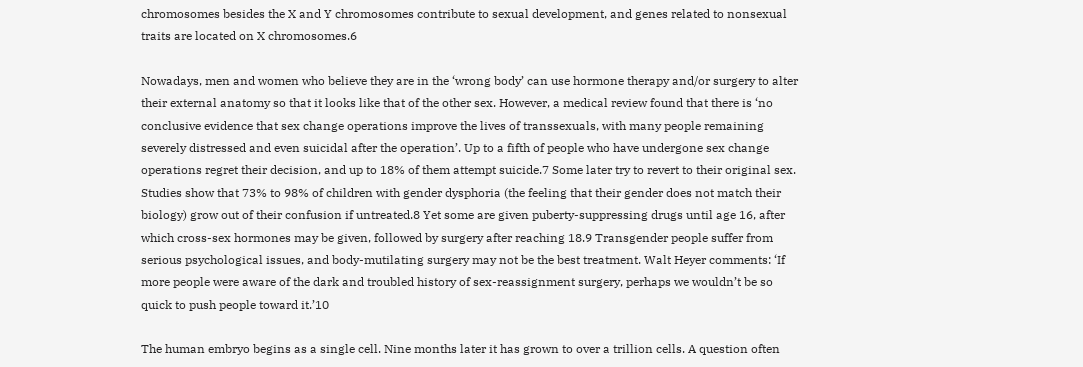chromosomes besides the X and Y chromosomes contribute to sexual development, and genes related to nonsexual traits are located on X chromosomes.6

Nowadays, men and women who believe they are in the ‘wrong body’ can use hormone therapy and/or surgery to alter their external anatomy so that it looks like that of the other sex. However, a medical review found that there is ‘no conclusive evidence that sex change operations improve the lives of transsexuals, with many people remaining severely distressed and even suicidal after the operation’. Up to a fifth of people who have undergone sex change operations regret their decision, and up to 18% of them attempt suicide.7 Some later try to revert to their original sex. Studies show that 73% to 98% of children with gender dysphoria (the feeling that their gender does not match their biology) grow out of their confusion if untreated.8 Yet some are given puberty-suppressing drugs until age 16, after which cross-sex hormones may be given, followed by surgery after reaching 18.9 Transgender people suffer from serious psychological issues, and body-mutilating surgery may not be the best treatment. Walt Heyer comments: ‘If more people were aware of the dark and troubled history of sex-reassignment surgery, perhaps we wouldn’t be so quick to push people toward it.’10

The human embryo begins as a single cell. Nine months later it has grown to over a trillion cells. A question often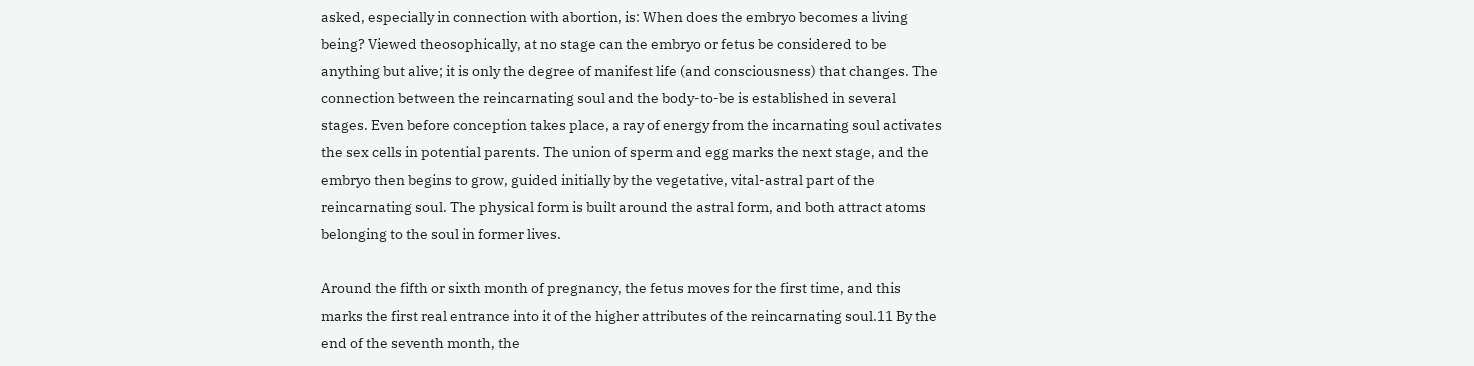asked, especially in connection with abortion, is: When does the embryo becomes a living being? Viewed theosophically, at no stage can the embryo or fetus be considered to be anything but alive; it is only the degree of manifest life (and consciousness) that changes. The connection between the reincarnating soul and the body-to-be is established in several stages. Even before conception takes place, a ray of energy from the incarnating soul activates the sex cells in potential parents. The union of sperm and egg marks the next stage, and the embryo then begins to grow, guided initially by the vegetative, vital-astral part of the reincarnating soul. The physical form is built around the astral form, and both attract atoms belonging to the soul in former lives.

Around the fifth or sixth month of pregnancy, the fetus moves for the first time, and this marks the first real entrance into it of the higher attributes of the reincarnating soul.11 By the end of the seventh month, the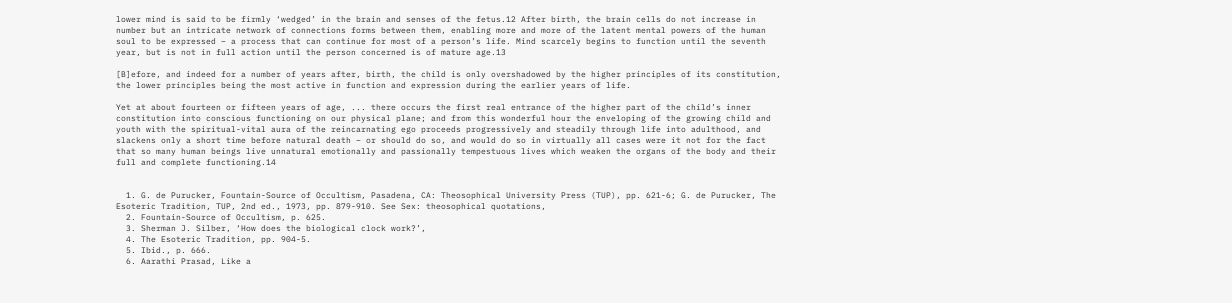lower mind is said to be firmly ‘wedged’ in the brain and senses of the fetus.12 After birth, the brain cells do not increase in number but an intricate network of connections forms between them, enabling more and more of the latent mental powers of the human soul to be expressed – a process that can continue for most of a person’s life. Mind scarcely begins to function until the seventh year, but is not in full action until the person concerned is of mature age.13

[B]efore, and indeed for a number of years after, birth, the child is only overshadowed by the higher principles of its constitution, the lower principles being the most active in function and expression during the earlier years of life.

Yet at about fourteen or fifteen years of age, ... there occurs the first real entrance of the higher part of the child’s inner constitution into conscious functioning on our physical plane; and from this wonderful hour the enveloping of the growing child and youth with the spiritual-vital aura of the reincarnating ego proceeds progressively and steadily through life into adulthood, and slackens only a short time before natural death – or should do so, and would do so in virtually all cases were it not for the fact that so many human beings live unnatural emotionally and passionally tempestuous lives which weaken the organs of the body and their full and complete functioning.14


  1. G. de Purucker, Fountain-Source of Occultism, Pasadena, CA: Theosophical University Press (TUP), pp. 621-6; G. de Purucker, The Esoteric Tradition, TUP, 2nd ed., 1973, pp. 879-910. See Sex: theosophical quotations,
  2. Fountain-Source of Occultism, p. 625.
  3. Sherman J. Silber, ‘How does the biological clock work?’,
  4. The Esoteric Tradition, pp. 904-5.
  5. Ibid., p. 666.
  6. Aarathi Prasad, Like a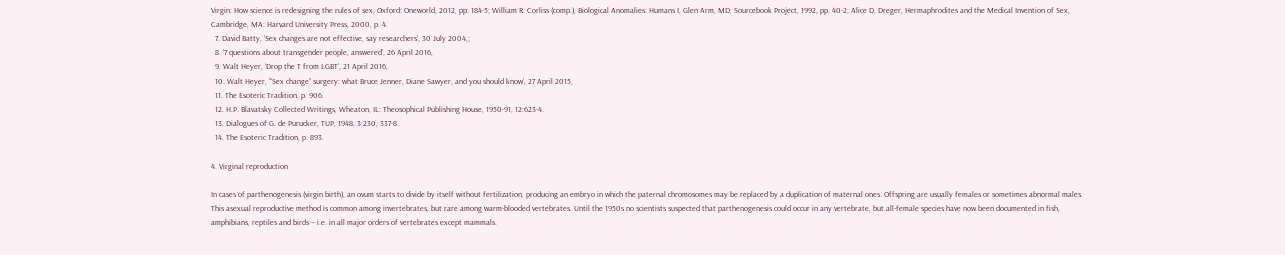Virgin: How science is redesigning the rules of sex, Oxford: Oneworld, 2012, pp. 184-5; William R. Corliss (comp.), Biological Anomalies: Humans I, Glen Arm, MD: Sourcebook Project, 1992, pp. 40-2; Alice D. Dreger, Hermaphrodites and the Medical Invention of Sex, Cambridge, MA: Harvard University Press, 2000, p. 4.
  7. David Batty, ‘Sex changes are not effective, say researchers’, 30 July 2004,;
  8. ‘7 questions about transgender people, answered’, 26 April 2016,
  9. Walt Heyer, ‘Drop the T from LGBT’, 21 April 2016,
  10. Walt Heyer, ‘“Sex change” surgery: what Bruce Jenner, Diane Sawyer, and you should know’, 27 April 2015,
  11. The Esoteric Tradition, p. 906.
  12. H.P. Blavatsky Collected Writings, Wheaton, IL: Theosophical Publishing House, 1950-91, 12:623-4.
  13. Dialogues of G. de Purucker, TUP, 1948, 3:230, 337-8.
  14. The Esoteric Tradition, p. 893.

4. Virginal reproduction

In cases of parthenogenesis (virgin birth), an ovum starts to divide by itself without fertilization, producing an embryo in which the paternal chromosomes may be replaced by a duplication of maternal ones. Offspring are usually females or sometimes abnormal males. This asexual reproductive method is common among invertebrates, but rare among warm-blooded vertebrates. Until the 1950s no scientists suspected that parthenogenesis could occur in any vertebrate, but all-female species have now been documented in fish, amphibians, reptiles and birds – i.e. in all major orders of vertebrates except mammals.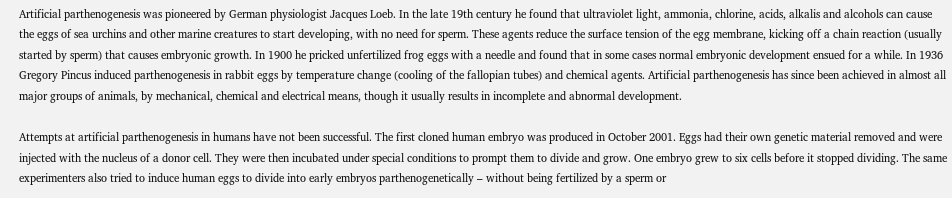Artificial parthenogenesis was pioneered by German physiologist Jacques Loeb. In the late 19th century he found that ultraviolet light, ammonia, chlorine, acids, alkalis and alcohols can cause the eggs of sea urchins and other marine creatures to start developing, with no need for sperm. These agents reduce the surface tension of the egg membrane, kicking off a chain reaction (usually started by sperm) that causes embryonic growth. In 1900 he pricked unfertilized frog eggs with a needle and found that in some cases normal embryonic development ensued for a while. In 1936 Gregory Pincus induced parthenogenesis in rabbit eggs by temperature change (cooling of the fallopian tubes) and chemical agents. Artificial parthenogenesis has since been achieved in almost all major groups of animals, by mechanical, chemical and electrical means, though it usually results in incomplete and abnormal development.

Attempts at artificial parthenogenesis in humans have not been successful. The first cloned human embryo was produced in October 2001. Eggs had their own genetic material removed and were injected with the nucleus of a donor cell. They were then incubated under special conditions to prompt them to divide and grow. One embryo grew to six cells before it stopped dividing. The same experimenters also tried to induce human eggs to divide into early embryos parthenogenetically – without being fertilized by a sperm or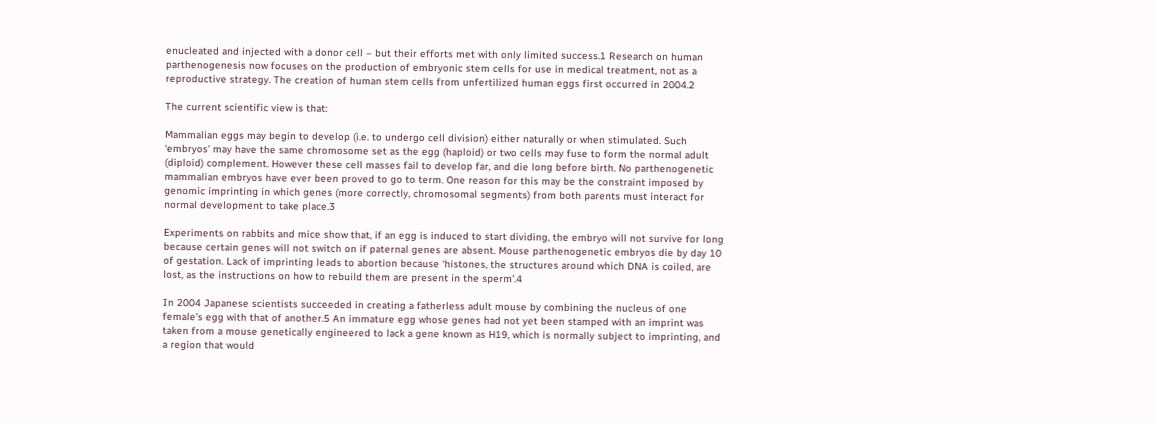enucleated and injected with a donor cell – but their efforts met with only limited success.1 Research on human parthenogenesis now focuses on the production of embryonic stem cells for use in medical treatment, not as a reproductive strategy. The creation of human stem cells from unfertilized human eggs first occurred in 2004.2

The current scientific view is that:

Mammalian eggs may begin to develop (i.e. to undergo cell division) either naturally or when stimulated. Such ‘embryos’ may have the same chromosome set as the egg (haploid) or two cells may fuse to form the normal adult (diploid) complement. However these cell masses fail to develop far, and die long before birth. No parthenogenetic mammalian embryos have ever been proved to go to term. One reason for this may be the constraint imposed by genomic imprinting in which genes (more correctly, chromosomal segments) from both parents must interact for normal development to take place.3

Experiments on rabbits and mice show that, if an egg is induced to start dividing, the embryo will not survive for long because certain genes will not switch on if paternal genes are absent. Mouse parthenogenetic embryos die by day 10 of gestation. Lack of imprinting leads to abortion because ‘histones, the structures around which DNA is coiled, are lost, as the instructions on how to rebuild them are present in the sperm’.4

In 2004 Japanese scientists succeeded in creating a fatherless adult mouse by combining the nucleus of one female’s egg with that of another.5 An immature egg whose genes had not yet been stamped with an imprint was taken from a mouse genetically engineered to lack a gene known as H19, which is normally subject to imprinting, and a region that would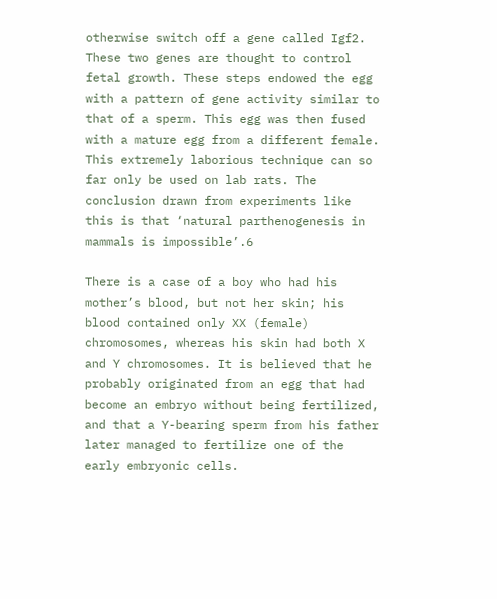otherwise switch off a gene called Igf2. These two genes are thought to control fetal growth. These steps endowed the egg with a pattern of gene activity similar to that of a sperm. This egg was then fused with a mature egg from a different female. This extremely laborious technique can so far only be used on lab rats. The conclusion drawn from experiments like this is that ‘natural parthenogenesis in mammals is impossible’.6

There is a case of a boy who had his mother’s blood, but not her skin; his blood contained only XX (female) chromosomes, whereas his skin had both X and Y chromosomes. It is believed that he probably originated from an egg that had become an embryo without being fertilized, and that a Y-bearing sperm from his father later managed to fertilize one of the early embryonic cells.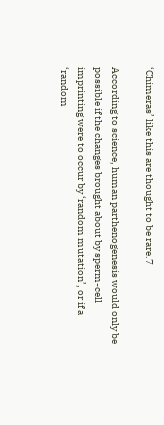‘Chimeras’ like this are thought to be rare.7

According to science, human parthenogenesis would only be possible if the changes brought about by sperm-cell imprinting were to occur by ‘random mutation’, or if a ‘random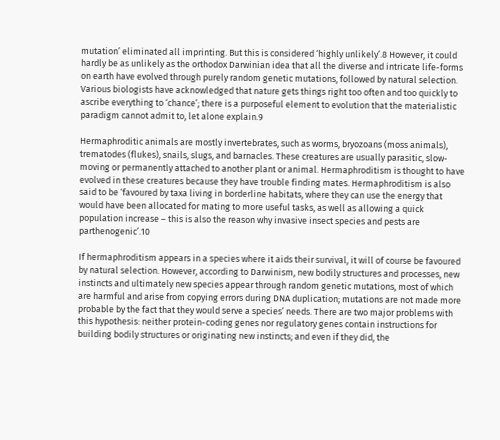mutation’ eliminated all imprinting. But this is considered ‘highly unlikely’.8 However, it could hardly be as unlikely as the orthodox Darwinian idea that all the diverse and intricate life-forms on earth have evolved through purely random genetic mutations, followed by natural selection. Various biologists have acknowledged that nature gets things right too often and too quickly to ascribe everything to ‘chance’; there is a purposeful element to evolution that the materialistic paradigm cannot admit to, let alone explain.9

Hermaphroditic animals are mostly invertebrates, such as worms, bryozoans (moss animals), trematodes (flukes), snails, slugs, and barnacles. These creatures are usually parasitic, slow-moving or permanently attached to another plant or animal. Hermaphroditism is thought to have evolved in these creatures because they have trouble finding mates. Hermaphroditism is also said to be ‘favoured by taxa living in borderline habitats, where they can use the energy that would have been allocated for mating to more useful tasks, as well as allowing a quick population increase – this is also the reason why invasive insect species and pests are parthenogenic’.10

If hermaphroditism appears in a species where it aids their survival, it will of course be favoured by natural selection. However, according to Darwinism, new bodily structures and processes, new instincts and ultimately new species appear through random genetic mutations, most of which are harmful and arise from copying errors during DNA duplication; mutations are not made more probable by the fact that they would serve a species’ needs. There are two major problems with this hypothesis: neither protein-coding genes nor regulatory genes contain instructions for building bodily structures or originating new instincts; and even if they did, the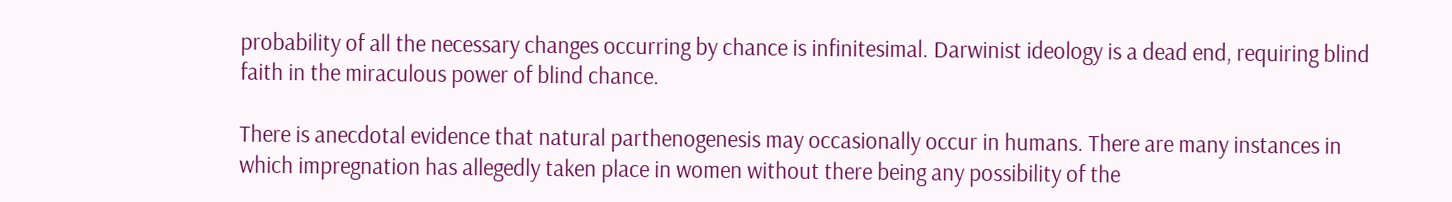probability of all the necessary changes occurring by chance is infinitesimal. Darwinist ideology is a dead end, requiring blind faith in the miraculous power of blind chance.

There is anecdotal evidence that natural parthenogenesis may occasionally occur in humans. There are many instances in which impregnation has allegedly taken place in women without there being any possibility of the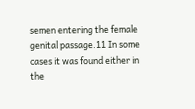semen entering the female genital passage.11 In some cases it was found either in the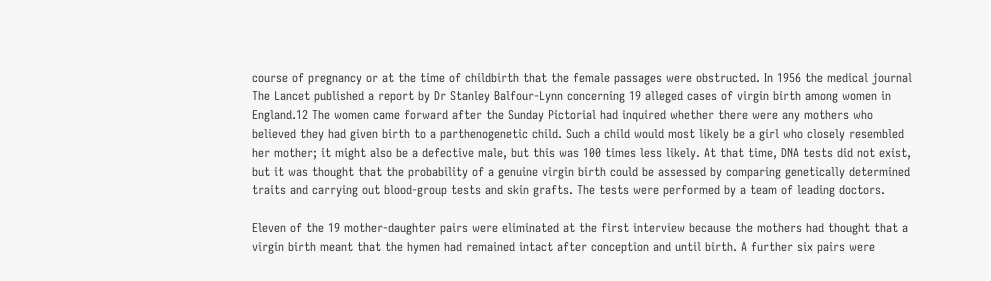course of pregnancy or at the time of childbirth that the female passages were obstructed. In 1956 the medical journal The Lancet published a report by Dr Stanley Balfour-Lynn concerning 19 alleged cases of virgin birth among women in England.12 The women came forward after the Sunday Pictorial had inquired whether there were any mothers who believed they had given birth to a parthenogenetic child. Such a child would most likely be a girl who closely resembled her mother; it might also be a defective male, but this was 100 times less likely. At that time, DNA tests did not exist, but it was thought that the probability of a genuine virgin birth could be assessed by comparing genetically determined traits and carrying out blood-group tests and skin grafts. The tests were performed by a team of leading doctors.

Eleven of the 19 mother-daughter pairs were eliminated at the first interview because the mothers had thought that a virgin birth meant that the hymen had remained intact after conception and until birth. A further six pairs were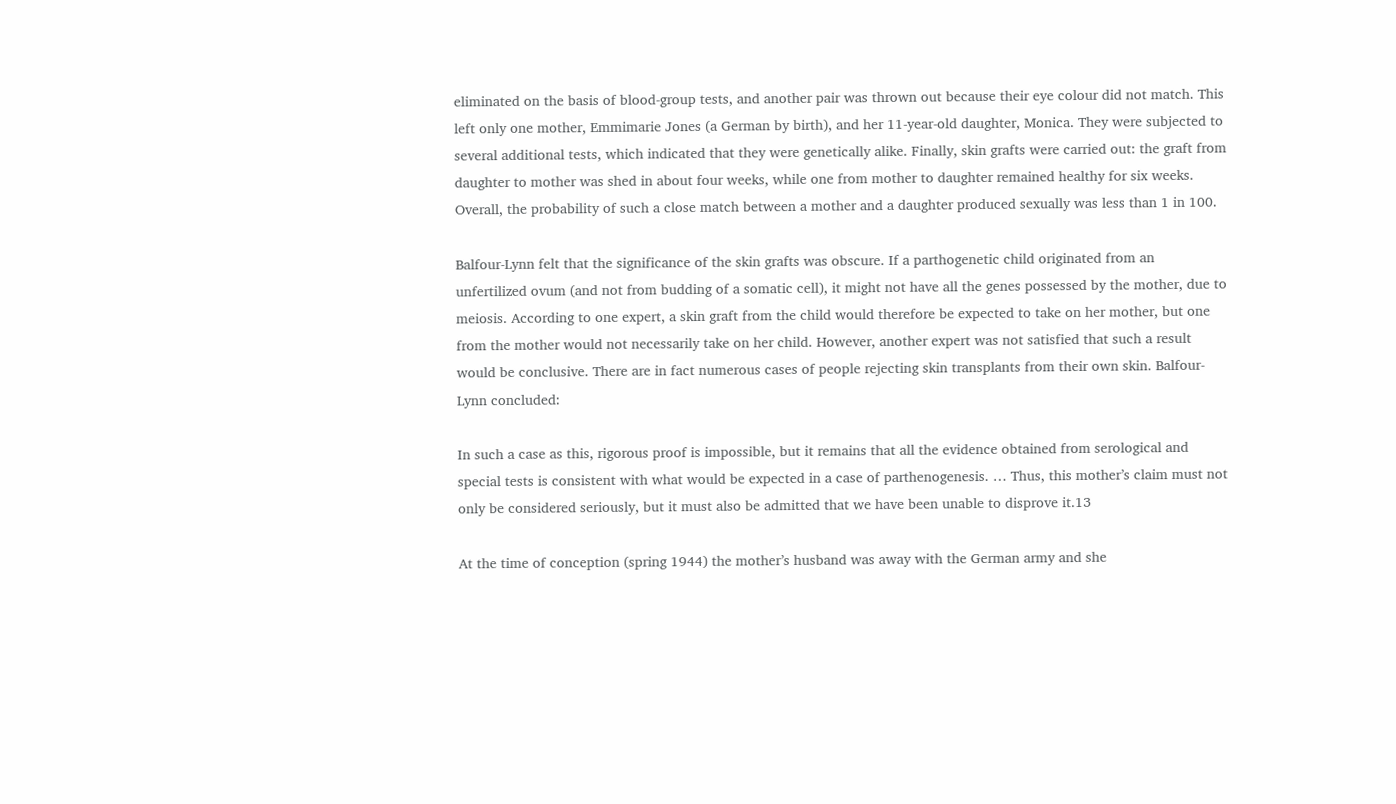eliminated on the basis of blood-group tests, and another pair was thrown out because their eye colour did not match. This left only one mother, Emmimarie Jones (a German by birth), and her 11-year-old daughter, Monica. They were subjected to several additional tests, which indicated that they were genetically alike. Finally, skin grafts were carried out: the graft from daughter to mother was shed in about four weeks, while one from mother to daughter remained healthy for six weeks. Overall, the probability of such a close match between a mother and a daughter produced sexually was less than 1 in 100.

Balfour-Lynn felt that the significance of the skin grafts was obscure. If a parthogenetic child originated from an unfertilized ovum (and not from budding of a somatic cell), it might not have all the genes possessed by the mother, due to meiosis. According to one expert, a skin graft from the child would therefore be expected to take on her mother, but one from the mother would not necessarily take on her child. However, another expert was not satisfied that such a result would be conclusive. There are in fact numerous cases of people rejecting skin transplants from their own skin. Balfour-Lynn concluded:

In such a case as this, rigorous proof is impossible, but it remains that all the evidence obtained from serological and special tests is consistent with what would be expected in a case of parthenogenesis. … Thus, this mother’s claim must not only be considered seriously, but it must also be admitted that we have been unable to disprove it.13

At the time of conception (spring 1944) the mother’s husband was away with the German army and she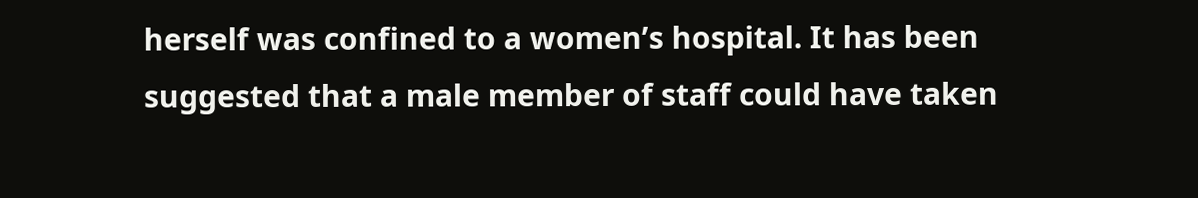herself was confined to a women’s hospital. It has been suggested that a male member of staff could have taken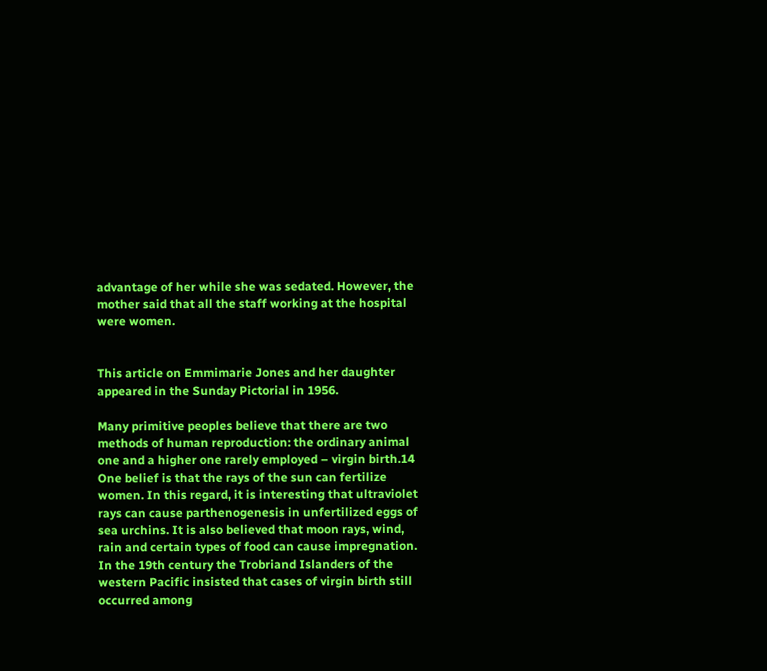advantage of her while she was sedated. However, the mother said that all the staff working at the hospital were women.


This article on Emmimarie Jones and her daughter appeared in the Sunday Pictorial in 1956.

Many primitive peoples believe that there are two methods of human reproduction: the ordinary animal one and a higher one rarely employed – virgin birth.14 One belief is that the rays of the sun can fertilize women. In this regard, it is interesting that ultraviolet rays can cause parthenogenesis in unfertilized eggs of sea urchins. It is also believed that moon rays, wind, rain and certain types of food can cause impregnation. In the 19th century the Trobriand Islanders of the western Pacific insisted that cases of virgin birth still occurred among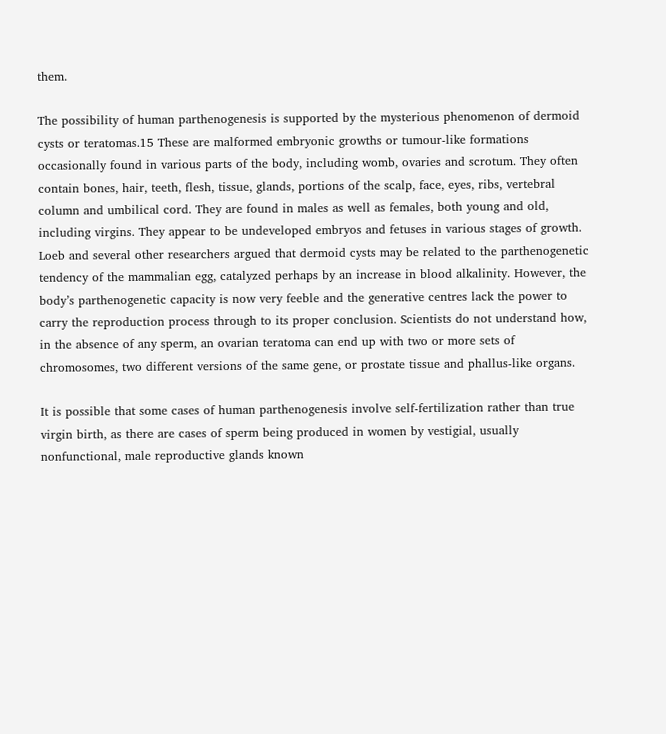them.

The possibility of human parthenogenesis is supported by the mysterious phenomenon of dermoid cysts or teratomas.15 These are malformed embryonic growths or tumour-like formations occasionally found in various parts of the body, including womb, ovaries and scrotum. They often contain bones, hair, teeth, flesh, tissue, glands, portions of the scalp, face, eyes, ribs, vertebral column and umbilical cord. They are found in males as well as females, both young and old, including virgins. They appear to be undeveloped embryos and fetuses in various stages of growth. Loeb and several other researchers argued that dermoid cysts may be related to the parthenogenetic tendency of the mammalian egg, catalyzed perhaps by an increase in blood alkalinity. However, the body’s parthenogenetic capacity is now very feeble and the generative centres lack the power to carry the reproduction process through to its proper conclusion. Scientists do not understand how, in the absence of any sperm, an ovarian teratoma can end up with two or more sets of chromosomes, two different versions of the same gene, or prostate tissue and phallus-like organs.

It is possible that some cases of human parthenogenesis involve self-fertilization rather than true virgin birth, as there are cases of sperm being produced in women by vestigial, usually nonfunctional, male reproductive glands known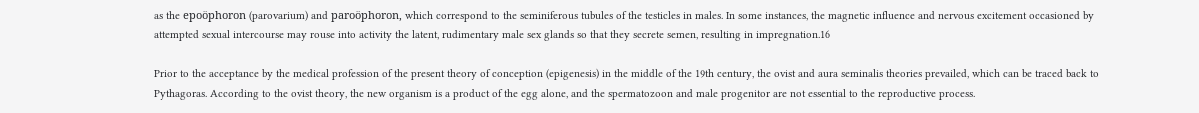as the epoöphoron (parovarium) and paroöphoron, which correspond to the seminiferous tubules of the testicles in males. In some instances, the magnetic influence and nervous excitement occasioned by attempted sexual intercourse may rouse into activity the latent, rudimentary male sex glands so that they secrete semen, resulting in impregnation.16

Prior to the acceptance by the medical profession of the present theory of conception (epigenesis) in the middle of the 19th century, the ovist and aura seminalis theories prevailed, which can be traced back to Pythagoras. According to the ovist theory, the new organism is a product of the egg alone, and the spermatozoon and male progenitor are not essential to the reproductive process.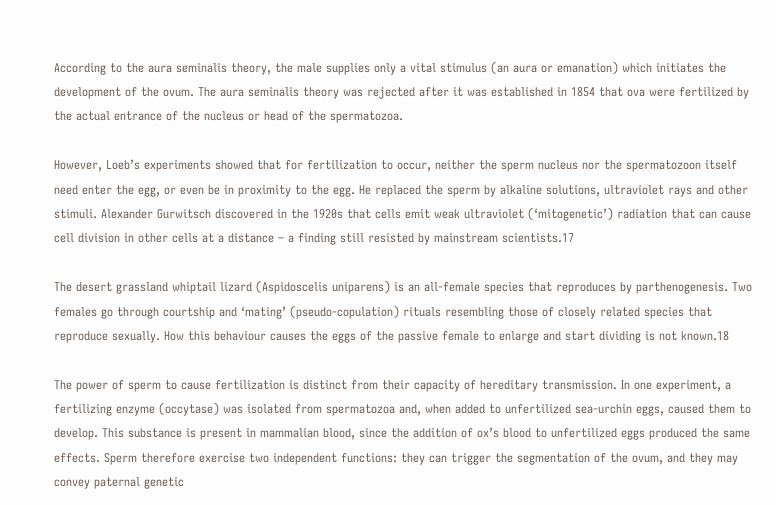According to the aura seminalis theory, the male supplies only a vital stimulus (an aura or emanation) which initiates the development of the ovum. The aura seminalis theory was rejected after it was established in 1854 that ova were fertilized by the actual entrance of the nucleus or head of the spermatozoa.

However, Loeb’s experiments showed that for fertilization to occur, neither the sperm nucleus nor the spermatozoon itself need enter the egg, or even be in proximity to the egg. He replaced the sperm by alkaline solutions, ultraviolet rays and other stimuli. Alexander Gurwitsch discovered in the 1920s that cells emit weak ultraviolet (‘mitogenetic’) radiation that can cause cell division in other cells at a distance – a finding still resisted by mainstream scientists.17

The desert grassland whiptail lizard (Aspidoscelis uniparens) is an all-female species that reproduces by parthenogenesis. Two females go through courtship and ‘mating’ (pseudo-copulation) rituals resembling those of closely related species that reproduce sexually. How this behaviour causes the eggs of the passive female to enlarge and start dividing is not known.18

The power of sperm to cause fertilization is distinct from their capacity of hereditary transmission. In one experiment, a fertilizing enzyme (occytase) was isolated from spermatozoa and, when added to unfertilized sea-urchin eggs, caused them to develop. This substance is present in mammalian blood, since the addition of ox’s blood to unfertilized eggs produced the same effects. Sperm therefore exercise two independent functions: they can trigger the segmentation of the ovum, and they may convey paternal genetic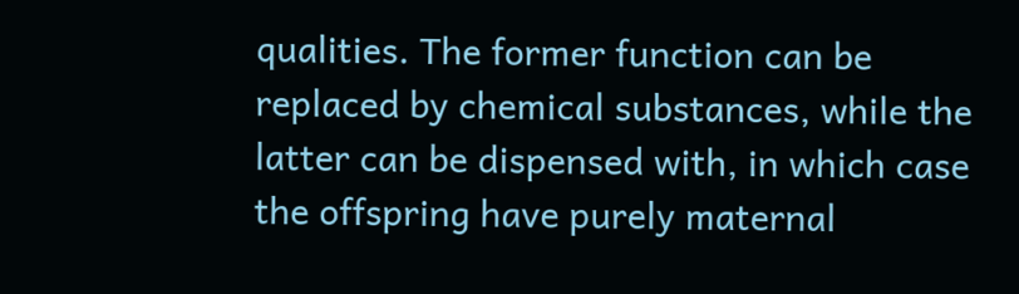qualities. The former function can be replaced by chemical substances, while the latter can be dispensed with, in which case the offspring have purely maternal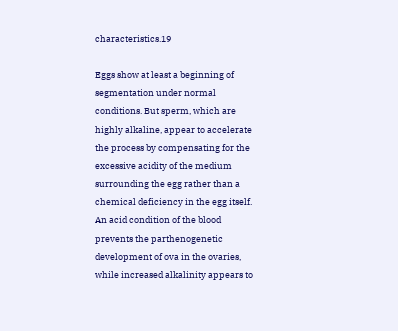characteristics.19

Eggs show at least a beginning of segmentation under normal conditions. But sperm, which are highly alkaline, appear to accelerate the process by compensating for the excessive acidity of the medium surrounding the egg rather than a chemical deficiency in the egg itself. An acid condition of the blood prevents the parthenogenetic development of ova in the ovaries, while increased alkalinity appears to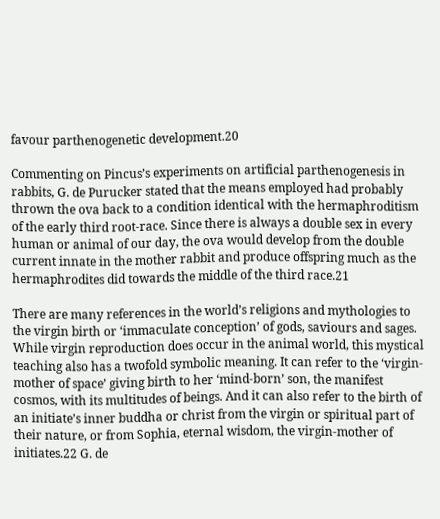favour parthenogenetic development.20

Commenting on Pincus’s experiments on artificial parthenogenesis in rabbits, G. de Purucker stated that the means employed had probably thrown the ova back to a condition identical with the hermaphroditism of the early third root-race. Since there is always a double sex in every human or animal of our day, the ova would develop from the double current innate in the mother rabbit and produce offspring much as the hermaphrodites did towards the middle of the third race.21

There are many references in the world’s religions and mythologies to the virgin birth or ‘immaculate conception’ of gods, saviours and sages. While virgin reproduction does occur in the animal world, this mystical teaching also has a twofold symbolic meaning. It can refer to the ‘virgin-mother of space’ giving birth to her ‘mind-born’ son, the manifest cosmos, with its multitudes of beings. And it can also refer to the birth of an initiate’s inner buddha or christ from the virgin or spiritual part of their nature, or from Sophia, eternal wisdom, the virgin-mother of initiates.22 G. de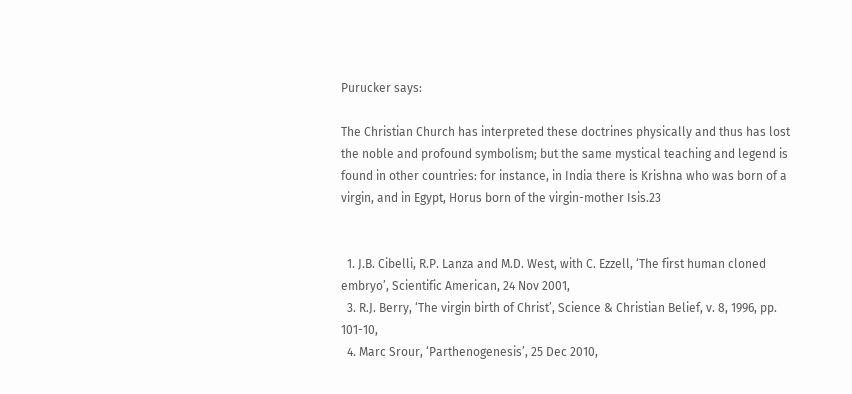Purucker says:

The Christian Church has interpreted these doctrines physically and thus has lost the noble and profound symbolism; but the same mystical teaching and legend is found in other countries: for instance, in India there is Krishna who was born of a virgin, and in Egypt, Horus born of the virgin-mother Isis.23


  1. J.B. Cibelli, R.P. Lanza and M.D. West, with C. Ezzell, ‘The first human cloned embryo’, Scientific American, 24 Nov 2001,
  3. R.J. Berry, ‘The virgin birth of Christ’, Science & Christian Belief, v. 8, 1996, pp. 101-10,
  4. Marc Srour, ‘Parthenogenesis’, 25 Dec 2010,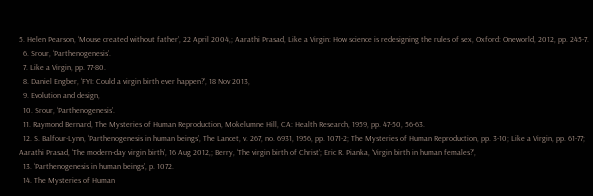5. Helen Pearson, ‘Mouse created without father’, 22 April 2004,; Aarathi Prasad, Like a Virgin: How science is redesigning the rules of sex, Oxford: Oneworld, 2012, pp. 245-7.
  6. Srour, ‘Parthenogenesis’.
  7. Like a Virgin, pp. 77-80.
  8. Daniel Engber, ‘FYI: Could a virgin birth ever happen?’, 18 Nov 2013,
  9. Evolution and design,
  10. Srour, ‘Parthenogenesis’.
  11. Raymond Bernard, The Mysteries of Human Reproduction, Mokelumne Hill, CA: Health Research, 1959, pp. 47-50, 56-63.
  12. S. Balfour-Lynn, ‘Parthenogenesis in human beings’, The Lancet, v. 267, no. 6931, 1956, pp. 1071-2; The Mysteries of Human Reproduction, pp. 3-10; Like a Virgin, pp. 61-77; Aarathi Prasad, ‘The modern-day virgin birth’, 16 Aug 2012,; Berry, ‘The virgin birth of Christ’; Eric R. Pianka, ‘Virgin birth in human females?’,
  13. ‘Parthenogenesis in human beings’, p. 1072.
  14. The Mysteries of Human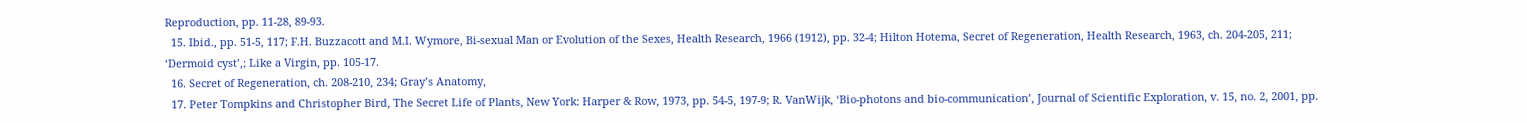Reproduction, pp. 11-28, 89-93.
  15. Ibid., pp. 51-5, 117; F.H. Buzzacott and M.I. Wymore, Bi-sexual Man or Evolution of the Sexes, Health Research, 1966 (1912), pp. 32-4; Hilton Hotema, Secret of Regeneration, Health Research, 1963, ch. 204-205, 211; ‘Dermoid cyst’,; Like a Virgin, pp. 105-17.
  16. Secret of Regeneration, ch. 208-210, 234; Gray’s Anatomy,
  17. Peter Tompkins and Christopher Bird, The Secret Life of Plants, New York: Harper & Row, 1973, pp. 54-5, 197-9; R. VanWijk, ‘Bio-photons and bio-communication’, Journal of Scientific Exploration, v. 15, no. 2, 2001, pp.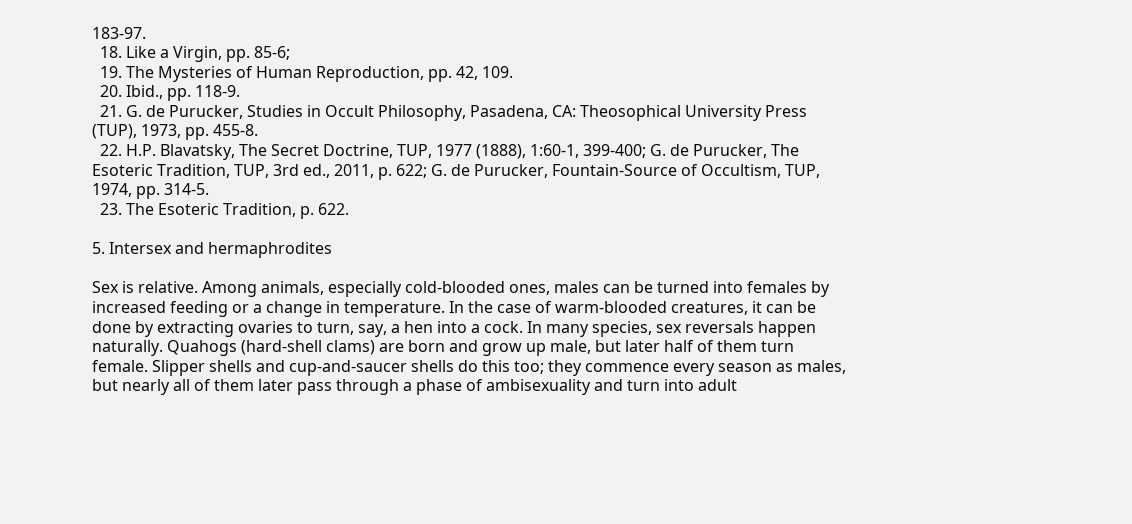183-97.
  18. Like a Virgin, pp. 85-6;
  19. The Mysteries of Human Reproduction, pp. 42, 109.
  20. Ibid., pp. 118-9.
  21. G. de Purucker, Studies in Occult Philosophy, Pasadena, CA: Theosophical University Press (TUP), 1973, pp. 455-8.
  22. H.P. Blavatsky, The Secret Doctrine, TUP, 1977 (1888), 1:60-1, 399-400; G. de Purucker, The Esoteric Tradition, TUP, 3rd ed., 2011, p. 622; G. de Purucker, Fountain-Source of Occultism, TUP, 1974, pp. 314-5.
  23. The Esoteric Tradition, p. 622.

5. Intersex and hermaphrodites

Sex is relative. Among animals, especially cold-blooded ones, males can be turned into females by increased feeding or a change in temperature. In the case of warm-blooded creatures, it can be done by extracting ovaries to turn, say, a hen into a cock. In many species, sex reversals happen naturally. Quahogs (hard-shell clams) are born and grow up male, but later half of them turn female. Slipper shells and cup-and-saucer shells do this too; they commence every season as males, but nearly all of them later pass through a phase of ambisexuality and turn into adult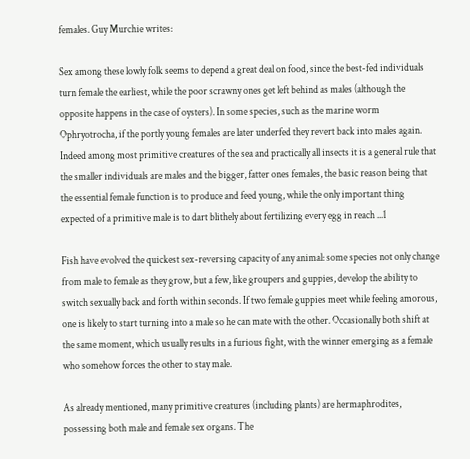females. Guy Murchie writes:

Sex among these lowly folk seems to depend a great deal on food, since the best-fed individuals turn female the earliest, while the poor scrawny ones get left behind as males (although the opposite happens in the case of oysters). In some species, such as the marine worm Ophryotrocha, if the portly young females are later underfed they revert back into males again. Indeed among most primitive creatures of the sea and practically all insects it is a general rule that the smaller individuals are males and the bigger, fatter ones females, the basic reason being that the essential female function is to produce and feed young, while the only important thing expected of a primitive male is to dart blithely about fertilizing every egg in reach ...1

Fish have evolved the quickest sex-reversing capacity of any animal: some species not only change from male to female as they grow, but a few, like groupers and guppies, develop the ability to switch sexually back and forth within seconds. If two female guppies meet while feeling amorous, one is likely to start turning into a male so he can mate with the other. Occasionally both shift at the same moment, which usually results in a furious fight, with the winner emerging as a female who somehow forces the other to stay male.

As already mentioned, many primitive creatures (including plants) are hermaphrodites, possessing both male and female sex organs. The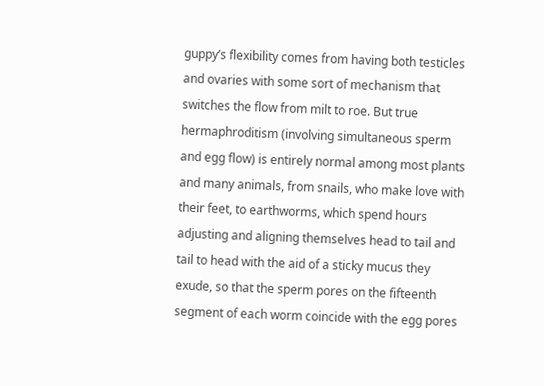guppy’s flexibility comes from having both testicles and ovaries with some sort of mechanism that switches the flow from milt to roe. But true hermaphroditism (involving simultaneous sperm and egg flow) is entirely normal among most plants and many animals, from snails, who make love with their feet, to earthworms, which spend hours adjusting and aligning themselves head to tail and tail to head with the aid of a sticky mucus they exude, so that the sperm pores on the fifteenth segment of each worm coincide with the egg pores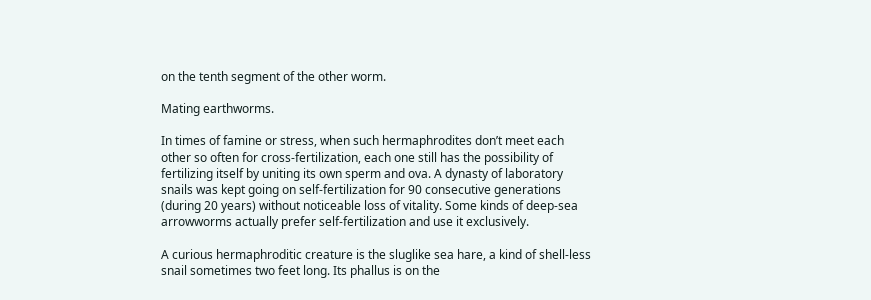on the tenth segment of the other worm.

Mating earthworms.

In times of famine or stress, when such hermaphrodites don’t meet each other so often for cross-fertilization, each one still has the possibility of fertilizing itself by uniting its own sperm and ova. A dynasty of laboratory snails was kept going on self-fertilization for 90 consecutive generations (during 20 years) without noticeable loss of vitality. Some kinds of deep-sea arrowworms actually prefer self-fertilization and use it exclusively.

A curious hermaphroditic creature is the sluglike sea hare, a kind of shell-less snail sometimes two feet long. Its phallus is on the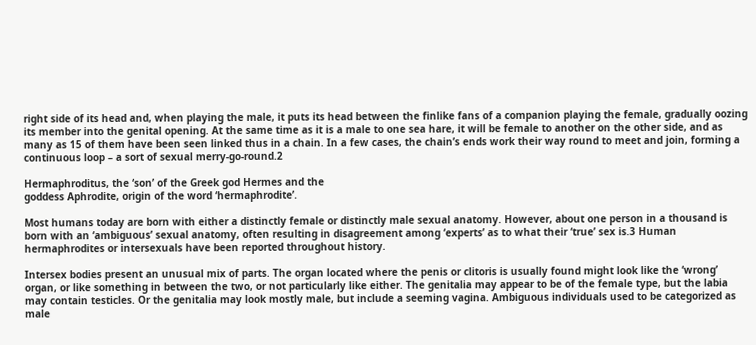right side of its head and, when playing the male, it puts its head between the finlike fans of a companion playing the female, gradually oozing its member into the genital opening. At the same time as it is a male to one sea hare, it will be female to another on the other side, and as many as 15 of them have been seen linked thus in a chain. In a few cases, the chain’s ends work their way round to meet and join, forming a continuous loop – a sort of sexual merry-go-round.2

Hermaphroditus, the ‘son’ of the Greek god Hermes and the
goddess Aphrodite, origin of the word ‘hermaphrodite’.

Most humans today are born with either a distinctly female or distinctly male sexual anatomy. However, about one person in a thousand is born with an ‘ambiguous’ sexual anatomy, often resulting in disagreement among ‘experts’ as to what their ‘true’ sex is.3 Human hermaphrodites or intersexuals have been reported throughout history.

Intersex bodies present an unusual mix of parts. The organ located where the penis or clitoris is usually found might look like the ‘wrong’ organ, or like something in between the two, or not particularly like either. The genitalia may appear to be of the female type, but the labia may contain testicles. Or the genitalia may look mostly male, but include a seeming vagina. Ambiguous individuals used to be categorized as male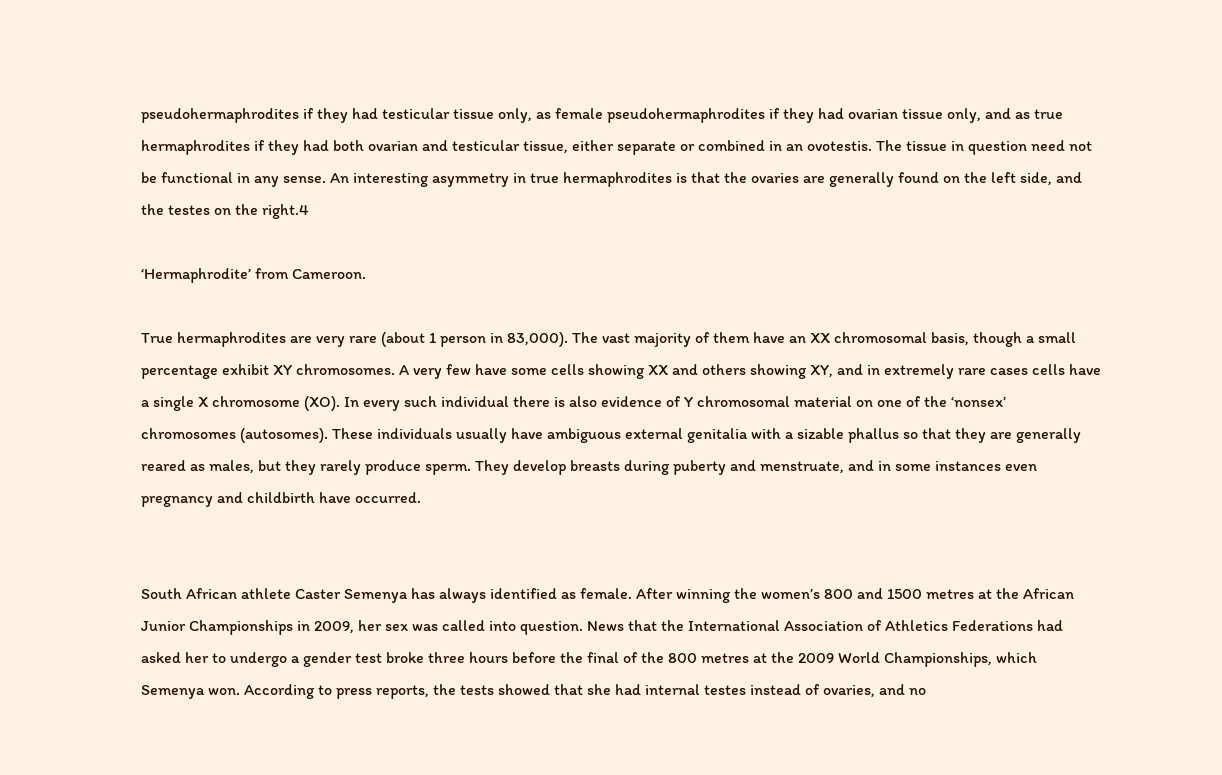pseudohermaphrodites if they had testicular tissue only, as female pseudohermaphrodites if they had ovarian tissue only, and as true hermaphrodites if they had both ovarian and testicular tissue, either separate or combined in an ovotestis. The tissue in question need not be functional in any sense. An interesting asymmetry in true hermaphrodites is that the ovaries are generally found on the left side, and the testes on the right.4

‘Hermaphrodite’ from Cameroon.

True hermaphrodites are very rare (about 1 person in 83,000). The vast majority of them have an XX chromosomal basis, though a small percentage exhibit XY chromosomes. A very few have some cells showing XX and others showing XY, and in extremely rare cases cells have a single X chromosome (XO). In every such individual there is also evidence of Y chromosomal material on one of the ‘nonsex’ chromosomes (autosomes). These individuals usually have ambiguous external genitalia with a sizable phallus so that they are generally reared as males, but they rarely produce sperm. They develop breasts during puberty and menstruate, and in some instances even pregnancy and childbirth have occurred.


South African athlete Caster Semenya has always identified as female. After winning the women’s 800 and 1500 metres at the African Junior Championships in 2009, her sex was called into question. News that the International Association of Athletics Federations had asked her to undergo a gender test broke three hours before the final of the 800 metres at the 2009 World Championships, which Semenya won. According to press reports, the tests showed that she had internal testes instead of ovaries, and no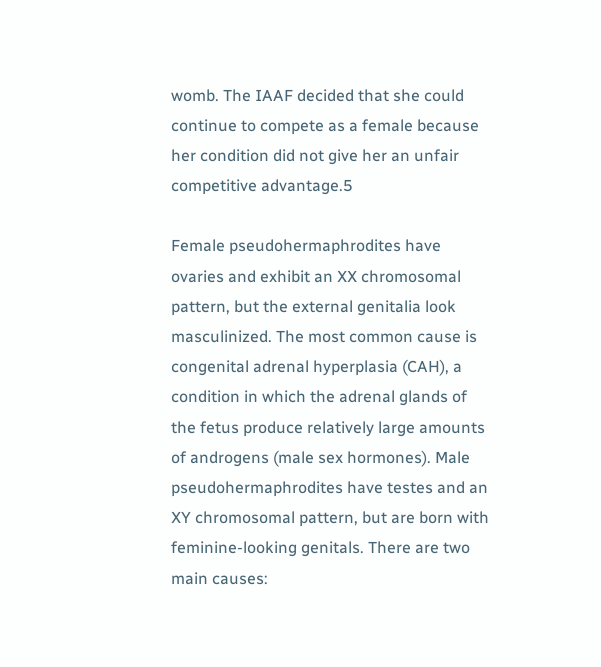womb. The IAAF decided that she could continue to compete as a female because her condition did not give her an unfair competitive advantage.5

Female pseudohermaphrodites have ovaries and exhibit an XX chromosomal pattern, but the external genitalia look masculinized. The most common cause is congenital adrenal hyperplasia (CAH), a condition in which the adrenal glands of the fetus produce relatively large amounts of androgens (male sex hormones). Male pseudohermaphrodites have testes and an XY chromosomal pattern, but are born with feminine-looking genitals. There are two main causes: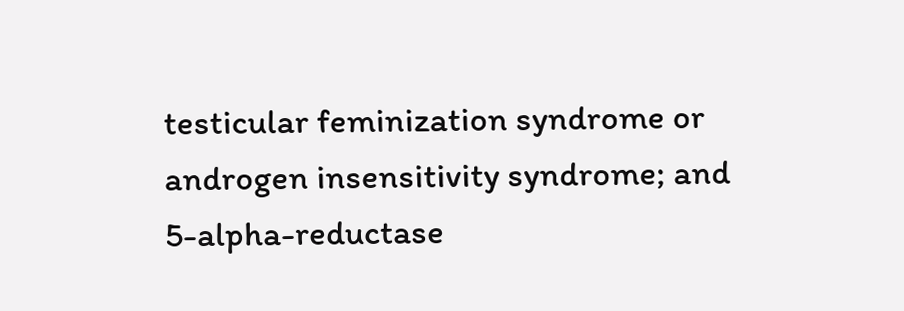testicular feminization syndrome or androgen insensitivity syndrome; and 5-alpha-reductase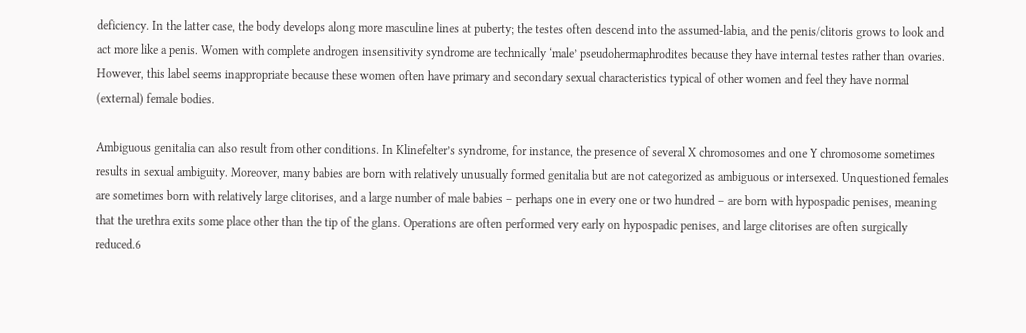deficiency. In the latter case, the body develops along more masculine lines at puberty; the testes often descend into the assumed-labia, and the penis/clitoris grows to look and act more like a penis. Women with complete androgen insensitivity syndrome are technically ‘male’ pseudohermaphrodites because they have internal testes rather than ovaries. However, this label seems inappropriate because these women often have primary and secondary sexual characteristics typical of other women and feel they have normal (external) female bodies.

Ambiguous genitalia can also result from other conditions. In Klinefelter’s syndrome, for instance, the presence of several X chromosomes and one Y chromosome sometimes results in sexual ambiguity. Moreover, many babies are born with relatively unusually formed genitalia but are not categorized as ambiguous or intersexed. Unquestioned females are sometimes born with relatively large clitorises, and a large number of male babies – perhaps one in every one or two hundred – are born with hypospadic penises, meaning that the urethra exits some place other than the tip of the glans. Operations are often performed very early on hypospadic penises, and large clitorises are often surgically reduced.6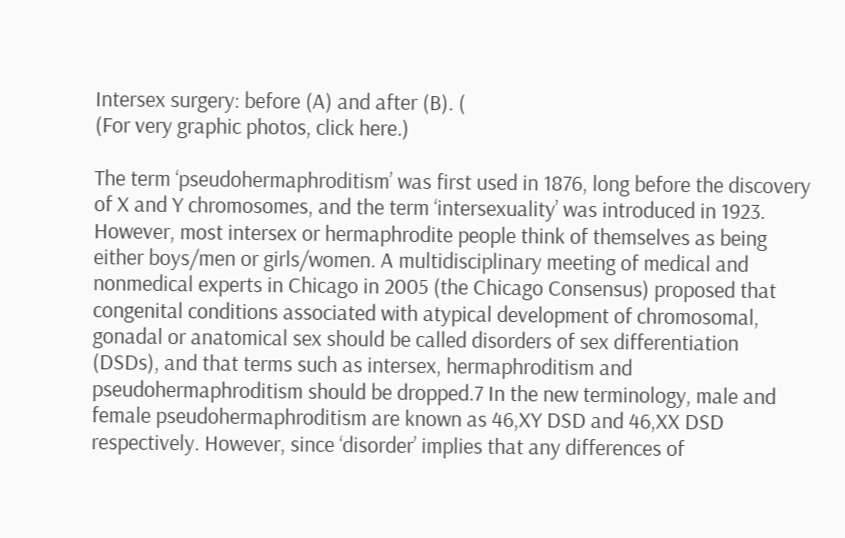Intersex surgery: before (A) and after (B). (
(For very graphic photos, click here.)

The term ‘pseudohermaphroditism’ was first used in 1876, long before the discovery of X and Y chromosomes, and the term ‘intersexuality’ was introduced in 1923. However, most intersex or hermaphrodite people think of themselves as being either boys/men or girls/women. A multidisciplinary meeting of medical and nonmedical experts in Chicago in 2005 (the Chicago Consensus) proposed that congenital conditions associated with atypical development of chromosomal, gonadal or anatomical sex should be called disorders of sex differentiation (DSDs), and that terms such as intersex, hermaphroditism and pseudohermaphroditism should be dropped.7 In the new terminology, male and female pseudohermaphroditism are known as 46,XY DSD and 46,XX DSD respectively. However, since ‘disorder’ implies that any differences of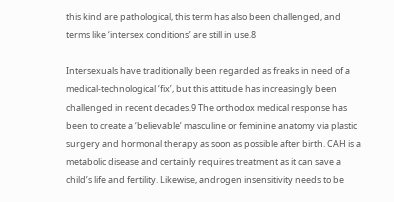this kind are pathological, this term has also been challenged, and terms like ‘intersex conditions’ are still in use.8

Intersexuals have traditionally been regarded as freaks in need of a medical-technological ‘fix’, but this attitude has increasingly been challenged in recent decades.9 The orthodox medical response has been to create a ‘believable’ masculine or feminine anatomy via plastic surgery and hormonal therapy as soon as possible after birth. CAH is a metabolic disease and certainly requires treatment as it can save a child’s life and fertility. Likewise, androgen insensitivity needs to be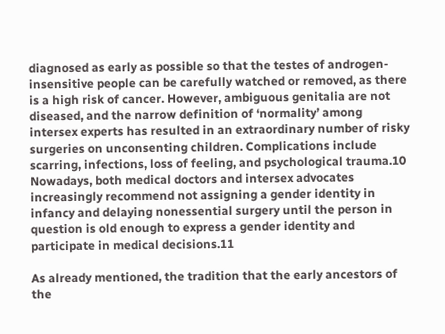diagnosed as early as possible so that the testes of androgen-insensitive people can be carefully watched or removed, as there is a high risk of cancer. However, ambiguous genitalia are not diseased, and the narrow definition of ‘normality’ among intersex experts has resulted in an extraordinary number of risky surgeries on unconsenting children. Complications include scarring, infections, loss of feeling, and psychological trauma.10 Nowadays, both medical doctors and intersex advocates increasingly recommend not assigning a gender identity in infancy and delaying nonessential surgery until the person in question is old enough to express a gender identity and participate in medical decisions.11

As already mentioned, the tradition that the early ancestors of the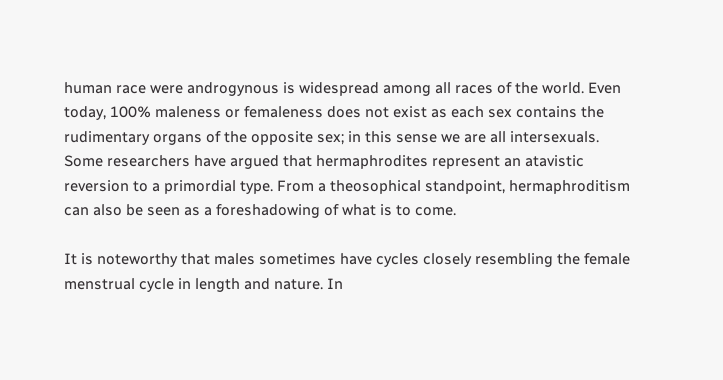human race were androgynous is widespread among all races of the world. Even today, 100% maleness or femaleness does not exist as each sex contains the rudimentary organs of the opposite sex; in this sense we are all intersexuals. Some researchers have argued that hermaphrodites represent an atavistic reversion to a primordial type. From a theosophical standpoint, hermaphroditism can also be seen as a foreshadowing of what is to come.

It is noteworthy that males sometimes have cycles closely resembling the female menstrual cycle in length and nature. In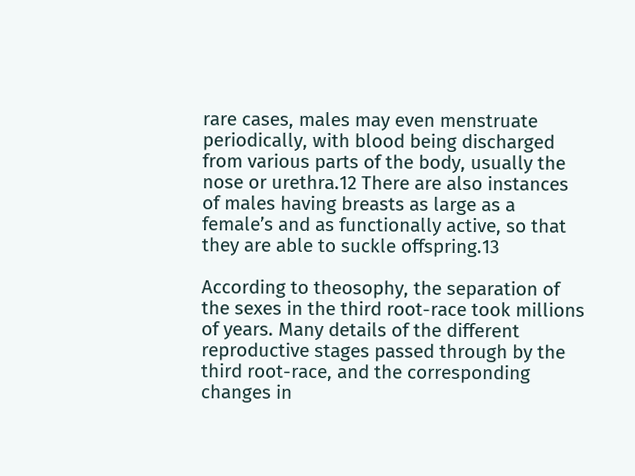rare cases, males may even menstruate periodically, with blood being discharged from various parts of the body, usually the nose or urethra.12 There are also instances of males having breasts as large as a female’s and as functionally active, so that they are able to suckle offspring.13

According to theosophy, the separation of the sexes in the third root-race took millions of years. Many details of the different reproductive stages passed through by the third root-race, and the corresponding changes in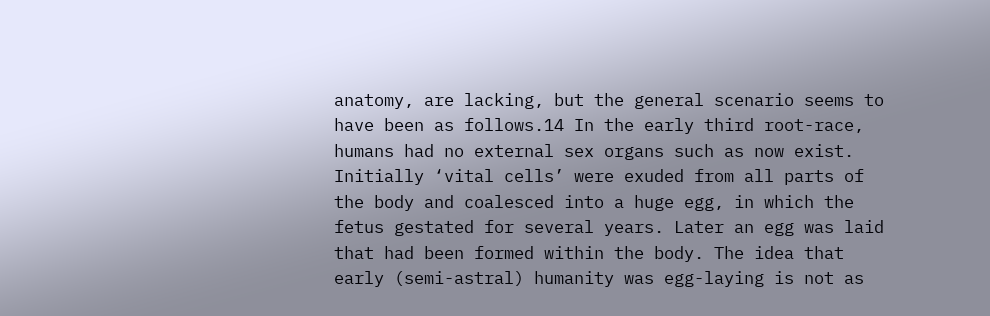anatomy, are lacking, but the general scenario seems to have been as follows.14 In the early third root-race, humans had no external sex organs such as now exist. Initially ‘vital cells’ were exuded from all parts of the body and coalesced into a huge egg, in which the fetus gestated for several years. Later an egg was laid that had been formed within the body. The idea that early (semi-astral) humanity was egg-laying is not as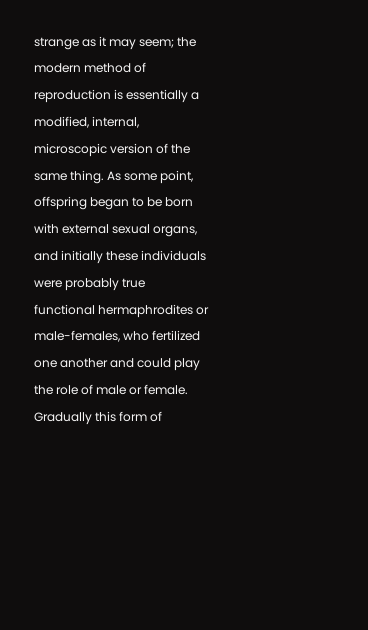strange as it may seem; the modern method of reproduction is essentially a modified, internal, microscopic version of the same thing. As some point, offspring began to be born with external sexual organs, and initially these individuals were probably true functional hermaphrodites or male-females, who fertilized one another and could play the role of male or female. Gradually this form of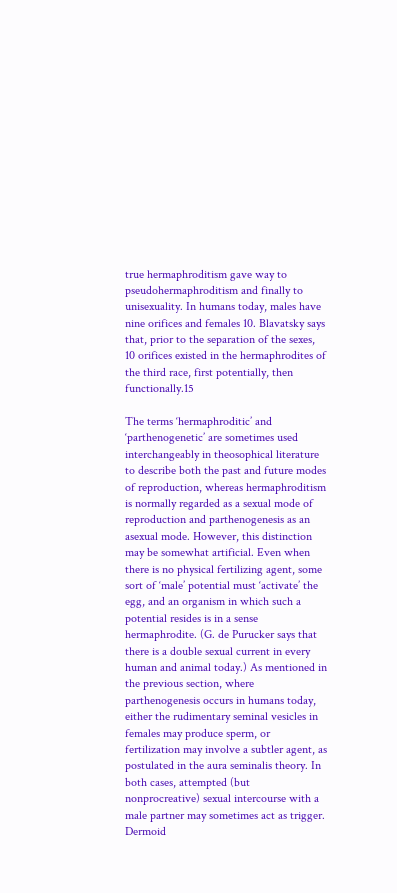true hermaphroditism gave way to pseudohermaphroditism and finally to unisexuality. In humans today, males have nine orifices and females 10. Blavatsky says that, prior to the separation of the sexes, 10 orifices existed in the hermaphrodites of the third race, first potentially, then functionally.15

The terms ‘hermaphroditic’ and ‘parthenogenetic’ are sometimes used interchangeably in theosophical literature to describe both the past and future modes of reproduction, whereas hermaphroditism is normally regarded as a sexual mode of reproduction and parthenogenesis as an asexual mode. However, this distinction may be somewhat artificial. Even when there is no physical fertilizing agent, some sort of ‘male’ potential must ‘activate’ the egg, and an organism in which such a potential resides is in a sense hermaphrodite. (G. de Purucker says that there is a double sexual current in every human and animal today.) As mentioned in the previous section, where parthenogenesis occurs in humans today, either the rudimentary seminal vesicles in females may produce sperm, or fertilization may involve a subtler agent, as postulated in the aura seminalis theory. In both cases, attempted (but nonprocreative) sexual intercourse with a male partner may sometimes act as trigger. Dermoid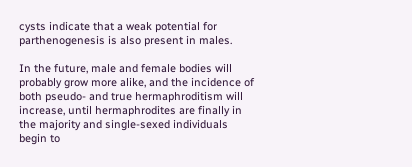cysts indicate that a weak potential for parthenogenesis is also present in males.

In the future, male and female bodies will probably grow more alike, and the incidence of both pseudo- and true hermaphroditism will increase, until hermaphrodites are finally in the majority and single-sexed individuals begin to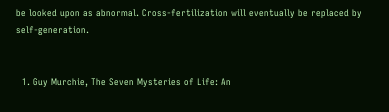be looked upon as abnormal. Cross-fertilization will eventually be replaced by self-generation.


  1. Guy Murchie, The Seven Mysteries of Life: An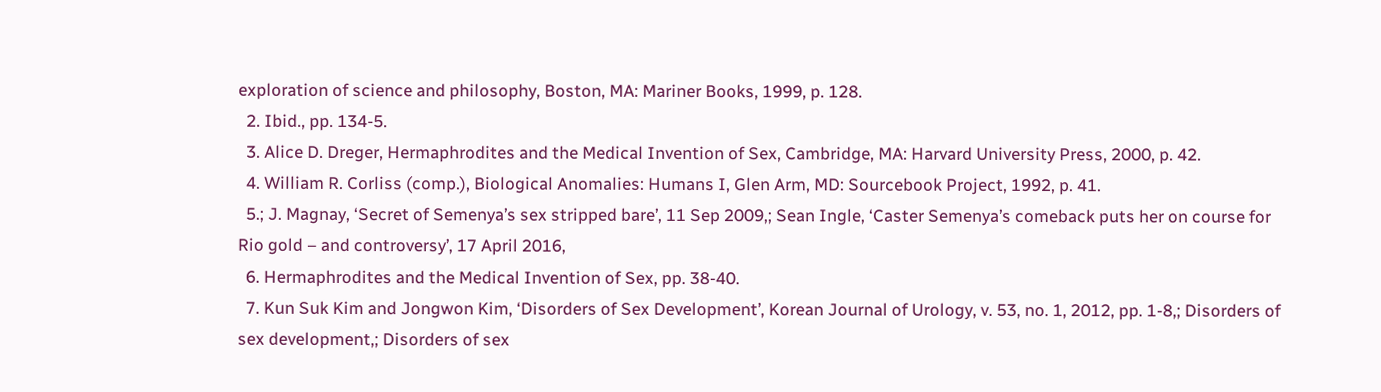exploration of science and philosophy, Boston, MA: Mariner Books, 1999, p. 128.
  2. Ibid., pp. 134-5.
  3. Alice D. Dreger, Hermaphrodites and the Medical Invention of Sex, Cambridge, MA: Harvard University Press, 2000, p. 42.
  4. William R. Corliss (comp.), Biological Anomalies: Humans I, Glen Arm, MD: Sourcebook Project, 1992, p. 41.
  5.; J. Magnay, ‘Secret of Semenya’s sex stripped bare’, 11 Sep 2009,; Sean Ingle, ‘Caster Semenya’s comeback puts her on course for Rio gold – and controversy’, 17 April 2016,
  6. Hermaphrodites and the Medical Invention of Sex, pp. 38-40.
  7. Kun Suk Kim and Jongwon Kim, ‘Disorders of Sex Development’, Korean Journal of Urology, v. 53, no. 1, 2012, pp. 1-8,; Disorders of sex development,; Disorders of sex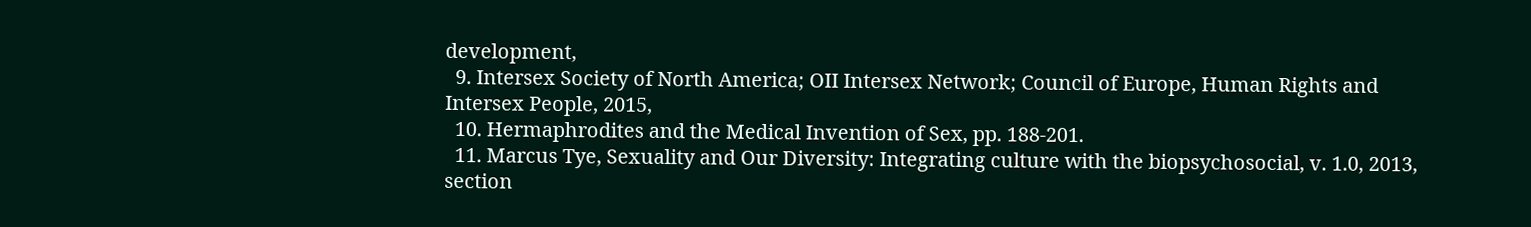development,
  9. Intersex Society of North America; OII Intersex Network; Council of Europe, Human Rights and Intersex People, 2015,
  10. Hermaphrodites and the Medical Invention of Sex, pp. 188-201.
  11. Marcus Tye, Sexuality and Our Diversity: Integrating culture with the biopsychosocial, v. 1.0, 2013, section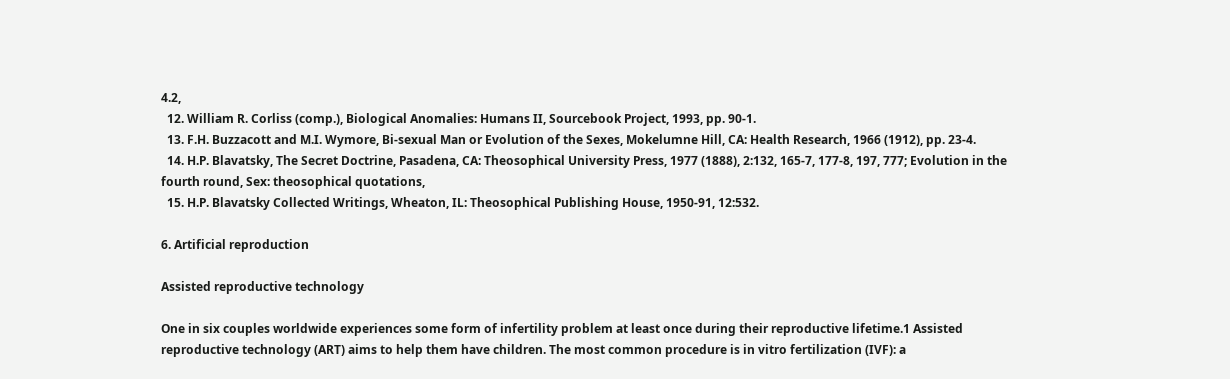4.2,
  12. William R. Corliss (comp.), Biological Anomalies: Humans II, Sourcebook Project, 1993, pp. 90-1.
  13. F.H. Buzzacott and M.I. Wymore, Bi-sexual Man or Evolution of the Sexes, Mokelumne Hill, CA: Health Research, 1966 (1912), pp. 23-4.
  14. H.P. Blavatsky, The Secret Doctrine, Pasadena, CA: Theosophical University Press, 1977 (1888), 2:132, 165-7, 177-8, 197, 777; Evolution in the fourth round, Sex: theosophical quotations,
  15. H.P. Blavatsky Collected Writings, Wheaton, IL: Theosophical Publishing House, 1950-91, 12:532.

6. Artificial reproduction

Assisted reproductive technology

One in six couples worldwide experiences some form of infertility problem at least once during their reproductive lifetime.1 Assisted reproductive technology (ART) aims to help them have children. The most common procedure is in vitro fertilization (IVF): a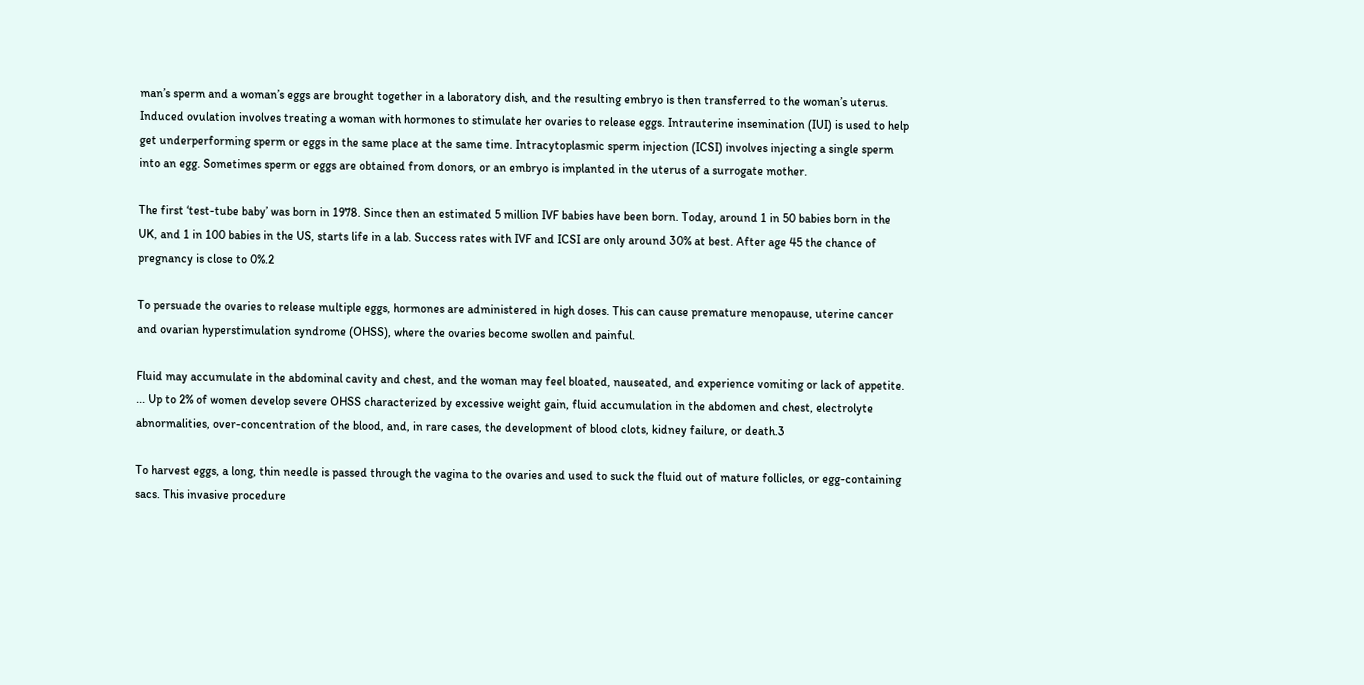man’s sperm and a woman’s eggs are brought together in a laboratory dish, and the resulting embryo is then transferred to the woman’s uterus. Induced ovulation involves treating a woman with hormones to stimulate her ovaries to release eggs. Intrauterine insemination (IUI) is used to help get underperforming sperm or eggs in the same place at the same time. Intracytoplasmic sperm injection (ICSI) involves injecting a single sperm into an egg. Sometimes sperm or eggs are obtained from donors, or an embryo is implanted in the uterus of a surrogate mother.

The first ‘test-tube baby’ was born in 1978. Since then an estimated 5 million IVF babies have been born. Today, around 1 in 50 babies born in the UK, and 1 in 100 babies in the US, starts life in a lab. Success rates with IVF and ICSI are only around 30% at best. After age 45 the chance of pregnancy is close to 0%.2

To persuade the ovaries to release multiple eggs, hormones are administered in high doses. This can cause premature menopause, uterine cancer and ovarian hyperstimulation syndrome (OHSS), where the ovaries become swollen and painful.

Fluid may accumulate in the abdominal cavity and chest, and the woman may feel bloated, nauseated, and experience vomiting or lack of appetite. ... Up to 2% of women develop severe OHSS characterized by excessive weight gain, fluid accumulation in the abdomen and chest, electrolyte abnormalities, over-concentration of the blood, and, in rare cases, the development of blood clots, kidney failure, or death.3

To harvest eggs, a long, thin needle is passed through the vagina to the ovaries and used to suck the fluid out of mature follicles, or egg-containing sacs. This invasive procedure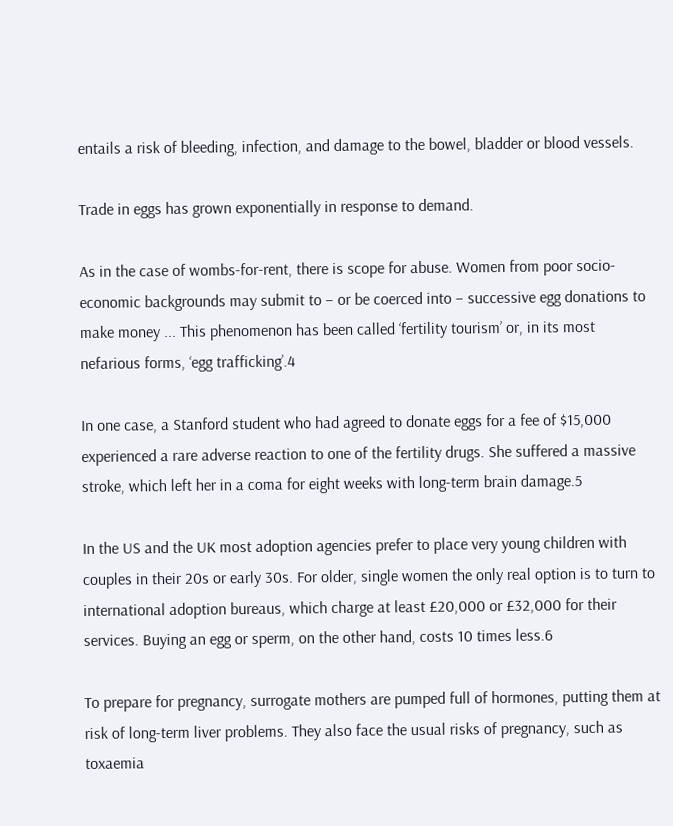entails a risk of bleeding, infection, and damage to the bowel, bladder or blood vessels.

Trade in eggs has grown exponentially in response to demand.

As in the case of wombs-for-rent, there is scope for abuse. Women from poor socio-economic backgrounds may submit to – or be coerced into – successive egg donations to make money ... This phenomenon has been called ‘fertility tourism’ or, in its most nefarious forms, ‘egg trafficking’.4

In one case, a Stanford student who had agreed to donate eggs for a fee of $15,000 experienced a rare adverse reaction to one of the fertility drugs. She suffered a massive stroke, which left her in a coma for eight weeks with long-term brain damage.5

In the US and the UK most adoption agencies prefer to place very young children with couples in their 20s or early 30s. For older, single women the only real option is to turn to international adoption bureaus, which charge at least £20,000 or £32,000 for their services. Buying an egg or sperm, on the other hand, costs 10 times less.6

To prepare for pregnancy, surrogate mothers are pumped full of hormones, putting them at risk of long-term liver problems. They also face the usual risks of pregnancy, such as toxaemia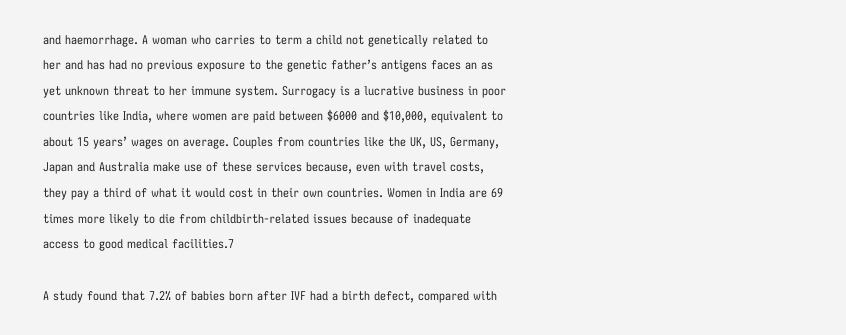and haemorrhage. A woman who carries to term a child not genetically related to her and has had no previous exposure to the genetic father’s antigens faces an as yet unknown threat to her immune system. Surrogacy is a lucrative business in poor countries like India, where women are paid between $6000 and $10,000, equivalent to about 15 years’ wages on average. Couples from countries like the UK, US, Germany, Japan and Australia make use of these services because, even with travel costs, they pay a third of what it would cost in their own countries. Women in India are 69 times more likely to die from childbirth-related issues because of inadequate access to good medical facilities.7

A study found that 7.2% of babies born after IVF had a birth defect, compared with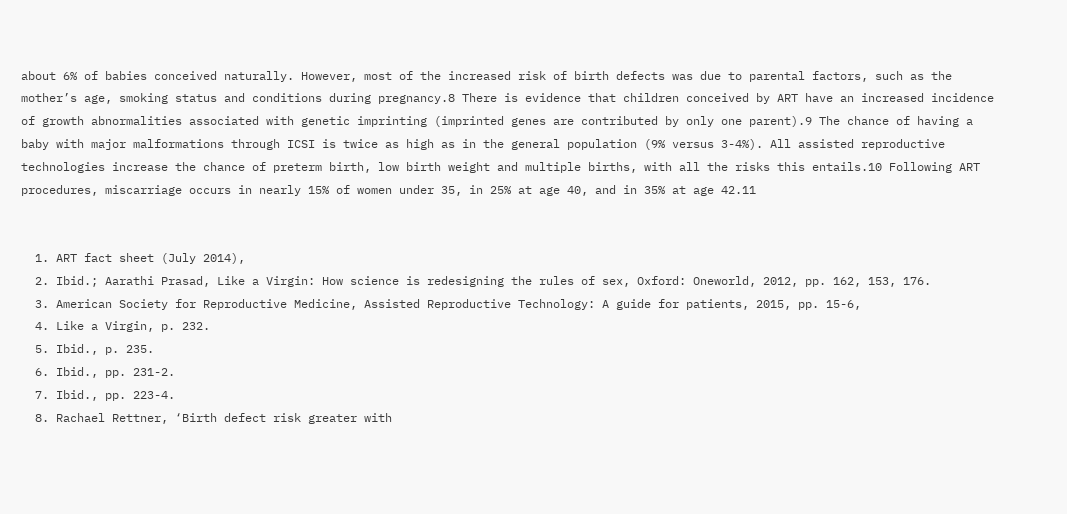about 6% of babies conceived naturally. However, most of the increased risk of birth defects was due to parental factors, such as the mother’s age, smoking status and conditions during pregnancy.8 There is evidence that children conceived by ART have an increased incidence of growth abnormalities associated with genetic imprinting (imprinted genes are contributed by only one parent).9 The chance of having a baby with major malformations through ICSI is twice as high as in the general population (9% versus 3-4%). All assisted reproductive technologies increase the chance of preterm birth, low birth weight and multiple births, with all the risks this entails.10 Following ART procedures, miscarriage occurs in nearly 15% of women under 35, in 25% at age 40, and in 35% at age 42.11


  1. ART fact sheet (July 2014),
  2. Ibid.; Aarathi Prasad, Like a Virgin: How science is redesigning the rules of sex, Oxford: Oneworld, 2012, pp. 162, 153, 176.
  3. American Society for Reproductive Medicine, Assisted Reproductive Technology: A guide for patients, 2015, pp. 15-6,
  4. Like a Virgin, p. 232.
  5. Ibid., p. 235.
  6. Ibid., pp. 231-2.
  7. Ibid., pp. 223-4.
  8. Rachael Rettner, ‘Birth defect risk greater with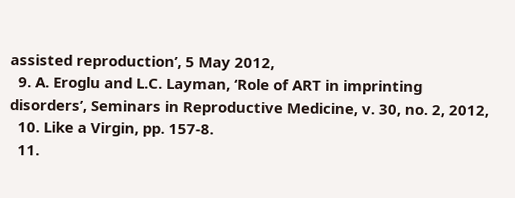assisted reproduction’, 5 May 2012,
  9. A. Eroglu and L.C. Layman, ‘Role of ART in imprinting disorders’, Seminars in Reproductive Medicine, v. 30, no. 2, 2012,
  10. Like a Virgin, pp. 157-8.
  11.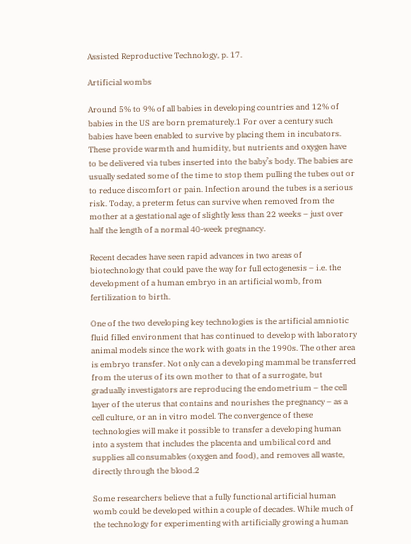Assisted Reproductive Technology, p. 17.

Artificial wombs

Around 5% to 9% of all babies in developing countries and 12% of babies in the US are born prematurely.1 For over a century such babies have been enabled to survive by placing them in incubators. These provide warmth and humidity, but nutrients and oxygen have to be delivered via tubes inserted into the baby’s body. The babies are usually sedated some of the time to stop them pulling the tubes out or to reduce discomfort or pain. Infection around the tubes is a serious risk. Today, a preterm fetus can survive when removed from the mother at a gestational age of slightly less than 22 weeks – just over half the length of a normal 40-week pregnancy.

Recent decades have seen rapid advances in two areas of biotechnology that could pave the way for full ectogenesis – i.e. the development of a human embryo in an artificial womb, from fertilization to birth.

One of the two developing key technologies is the artificial amniotic fluid filled environment that has continued to develop with laboratory animal models since the work with goats in the 1990s. The other area is embryo transfer. Not only can a developing mammal be transferred from the uterus of its own mother to that of a surrogate, but gradually investigators are reproducing the endometrium – the cell layer of the uterus that contains and nourishes the pregnancy – as a cell culture, or an in vitro model. The convergence of these technologies will make it possible to transfer a developing human into a system that includes the placenta and umbilical cord and supplies all consumables (oxygen and food), and removes all waste, directly through the blood.2

Some researchers believe that a fully functional artificial human womb could be developed within a couple of decades. While much of the technology for experimenting with artificially growing a human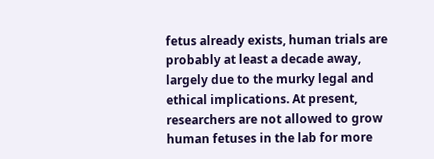fetus already exists, human trials are probably at least a decade away, largely due to the murky legal and ethical implications. At present, researchers are not allowed to grow human fetuses in the lab for more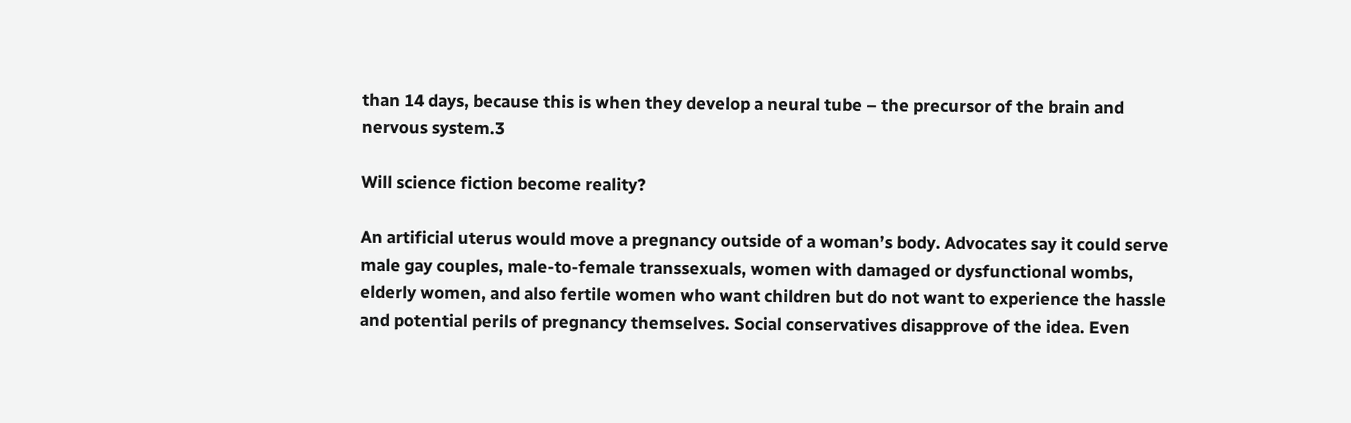than 14 days, because this is when they develop a neural tube – the precursor of the brain and nervous system.3

Will science fiction become reality?

An artificial uterus would move a pregnancy outside of a woman’s body. Advocates say it could serve male gay couples, male-to-female transsexuals, women with damaged or dysfunctional wombs, elderly women, and also fertile women who want children but do not want to experience the hassle and potential perils of pregnancy themselves. Social conservatives disapprove of the idea. Even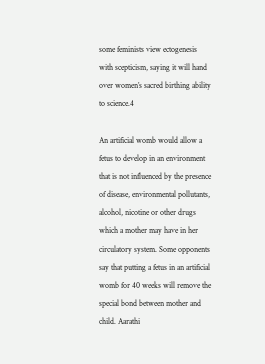some feminists view ectogenesis with scepticism, saying it will hand over women’s sacred birthing ability to science.4

An artificial womb would allow a fetus to develop in an environment that is not influenced by the presence of disease, environmental pollutants, alcohol, nicotine or other drugs which a mother may have in her circulatory system. Some opponents say that putting a fetus in an artificial womb for 40 weeks will remove the special bond between mother and child. Aarathi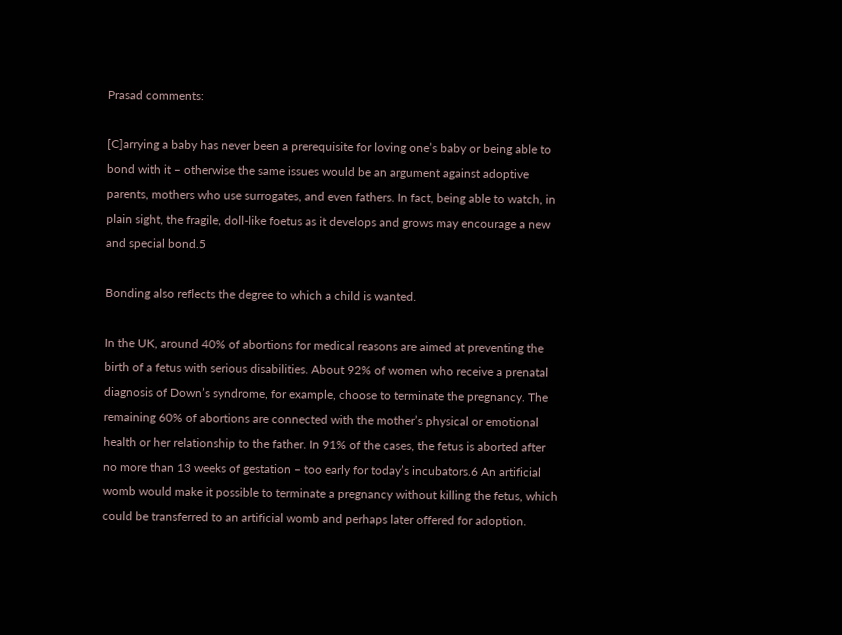Prasad comments:

[C]arrying a baby has never been a prerequisite for loving one’s baby or being able to bond with it – otherwise the same issues would be an argument against adoptive parents, mothers who use surrogates, and even fathers. In fact, being able to watch, in plain sight, the fragile, doll-like foetus as it develops and grows may encourage a new and special bond.5

Bonding also reflects the degree to which a child is wanted.

In the UK, around 40% of abortions for medical reasons are aimed at preventing the birth of a fetus with serious disabilities. About 92% of women who receive a prenatal diagnosis of Down’s syndrome, for example, choose to terminate the pregnancy. The remaining 60% of abortions are connected with the mother’s physical or emotional health or her relationship to the father. In 91% of the cases, the fetus is aborted after no more than 13 weeks of gestation – too early for today’s incubators.6 An artificial womb would make it possible to terminate a pregnancy without killing the fetus, which could be transferred to an artificial womb and perhaps later offered for adoption.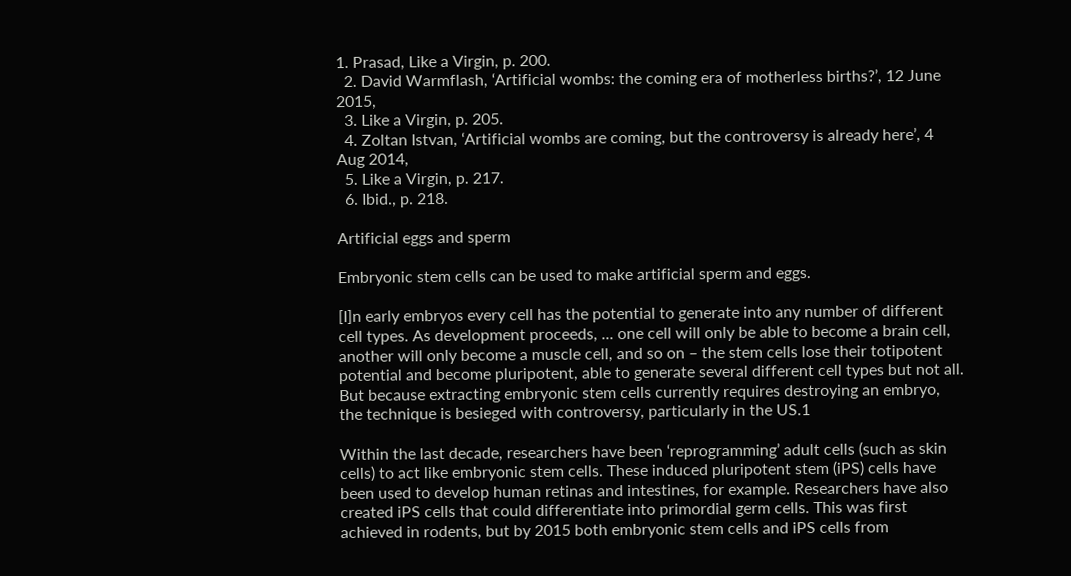1. Prasad, Like a Virgin, p. 200.
  2. David Warmflash, ‘Artificial wombs: the coming era of motherless births?’, 12 June 2015,
  3. Like a Virgin, p. 205.
  4. Zoltan Istvan, ‘Artificial wombs are coming, but the controversy is already here’, 4 Aug 2014,
  5. Like a Virgin, p. 217.
  6. Ibid., p. 218.

Artificial eggs and sperm

Embryonic stem cells can be used to make artificial sperm and eggs.

[I]n early embryos every cell has the potential to generate into any number of different cell types. As development proceeds, ... one cell will only be able to become a brain cell, another will only become a muscle cell, and so on – the stem cells lose their totipotent potential and become pluripotent, able to generate several different cell types but not all. But because extracting embryonic stem cells currently requires destroying an embryo, the technique is besieged with controversy, particularly in the US.1

Within the last decade, researchers have been ‘reprogramming’ adult cells (such as skin cells) to act like embryonic stem cells. These induced pluripotent stem (iPS) cells have been used to develop human retinas and intestines, for example. Researchers have also created iPS cells that could differentiate into primordial germ cells. This was first achieved in rodents, but by 2015 both embryonic stem cells and iPS cells from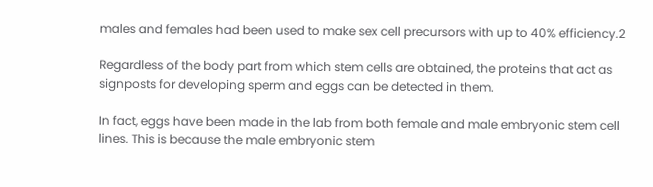males and females had been used to make sex cell precursors with up to 40% efficiency.2

Regardless of the body part from which stem cells are obtained, the proteins that act as signposts for developing sperm and eggs can be detected in them.

In fact, eggs have been made in the lab from both female and male embryonic stem cell lines. This is because the male embryonic stem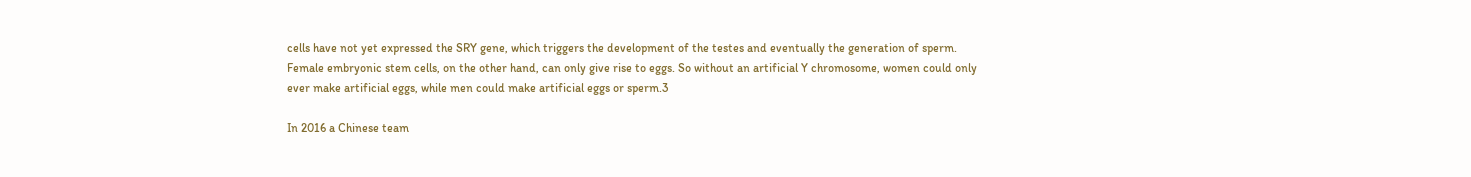cells have not yet expressed the SRY gene, which triggers the development of the testes and eventually the generation of sperm. Female embryonic stem cells, on the other hand, can only give rise to eggs. So without an artificial Y chromosome, women could only ever make artificial eggs, while men could make artificial eggs or sperm.3

In 2016 a Chinese team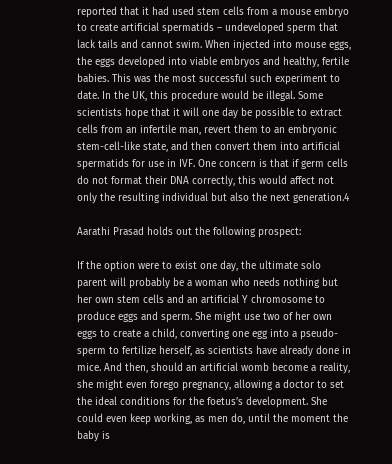reported that it had used stem cells from a mouse embryo to create artificial spermatids – undeveloped sperm that lack tails and cannot swim. When injected into mouse eggs, the eggs developed into viable embryos and healthy, fertile babies. This was the most successful such experiment to date. In the UK, this procedure would be illegal. Some scientists hope that it will one day be possible to extract cells from an infertile man, revert them to an embryonic stem-cell-like state, and then convert them into artificial spermatids for use in IVF. One concern is that if germ cells do not format their DNA correctly, this would affect not only the resulting individual but also the next generation.4

Aarathi Prasad holds out the following prospect:

If the option were to exist one day, the ultimate solo parent will probably be a woman who needs nothing but her own stem cells and an artificial Y chromosome to produce eggs and sperm. She might use two of her own eggs to create a child, converting one egg into a pseudo-sperm to fertilize herself, as scientists have already done in mice. And then, should an artificial womb become a reality, she might even forego pregnancy, allowing a doctor to set the ideal conditions for the foetus’s development. She could even keep working, as men do, until the moment the baby is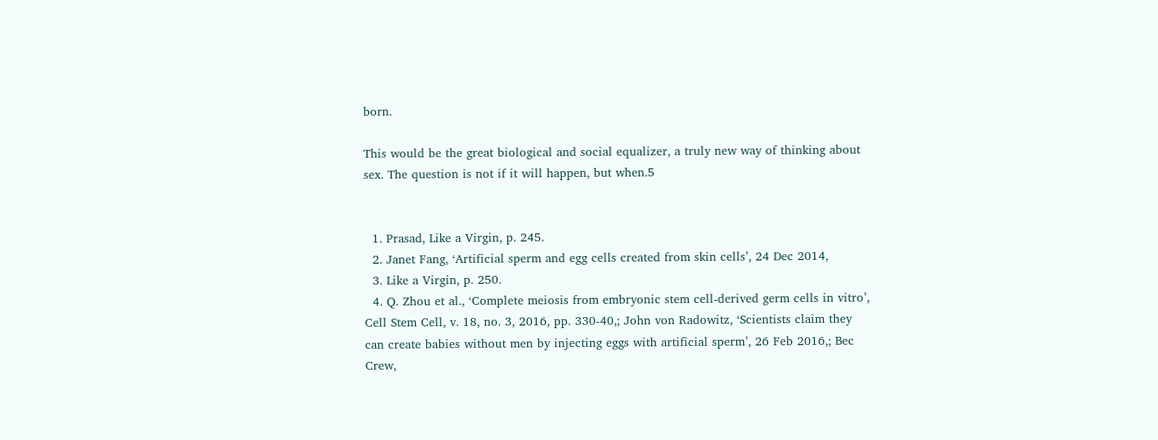born.

This would be the great biological and social equalizer, a truly new way of thinking about sex. The question is not if it will happen, but when.5


  1. Prasad, Like a Virgin, p. 245.
  2. Janet Fang, ‘Artificial sperm and egg cells created from skin cells’, 24 Dec 2014,
  3. Like a Virgin, p. 250.
  4. Q. Zhou et al., ‘Complete meiosis from embryonic stem cell-derived germ cells in vitro’, Cell Stem Cell, v. 18, no. 3, 2016, pp. 330-40,; John von Radowitz, ‘Scientists claim they can create babies without men by injecting eggs with artificial sperm’, 26 Feb 2016,; Bec Crew,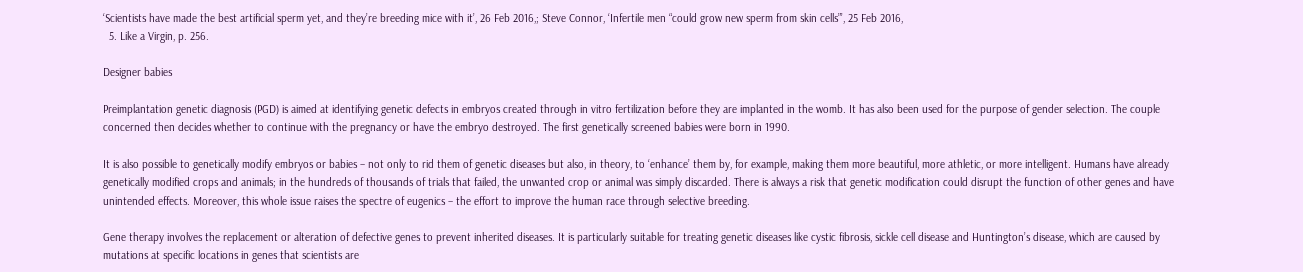‘Scientists have made the best artificial sperm yet, and they’re breeding mice with it’, 26 Feb 2016,; Steve Connor, ‘Infertile men “could grow new sperm from skin cells”’, 25 Feb 2016,
  5. Like a Virgin, p. 256.

Designer babies

Preimplantation genetic diagnosis (PGD) is aimed at identifying genetic defects in embryos created through in vitro fertilization before they are implanted in the womb. It has also been used for the purpose of gender selection. The couple concerned then decides whether to continue with the pregnancy or have the embryo destroyed. The first genetically screened babies were born in 1990.

It is also possible to genetically modify embryos or babies – not only to rid them of genetic diseases but also, in theory, to ‘enhance’ them by, for example, making them more beautiful, more athletic, or more intelligent. Humans have already genetically modified crops and animals; in the hundreds of thousands of trials that failed, the unwanted crop or animal was simply discarded. There is always a risk that genetic modification could disrupt the function of other genes and have unintended effects. Moreover, this whole issue raises the spectre of eugenics – the effort to improve the human race through selective breeding.

Gene therapy involves the replacement or alteration of defective genes to prevent inherited diseases. It is particularly suitable for treating genetic diseases like cystic fibrosis, sickle cell disease and Huntington’s disease, which are caused by mutations at specific locations in genes that scientists are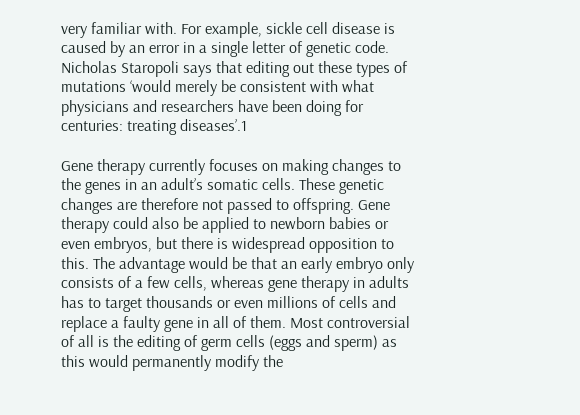very familiar with. For example, sickle cell disease is caused by an error in a single letter of genetic code. Nicholas Staropoli says that editing out these types of mutations ‘would merely be consistent with what physicians and researchers have been doing for centuries: treating diseases’.1

Gene therapy currently focuses on making changes to the genes in an adult’s somatic cells. These genetic changes are therefore not passed to offspring. Gene therapy could also be applied to newborn babies or even embryos, but there is widespread opposition to this. The advantage would be that an early embryo only consists of a few cells, whereas gene therapy in adults has to target thousands or even millions of cells and replace a faulty gene in all of them. Most controversial of all is the editing of germ cells (eggs and sperm) as this would permanently modify the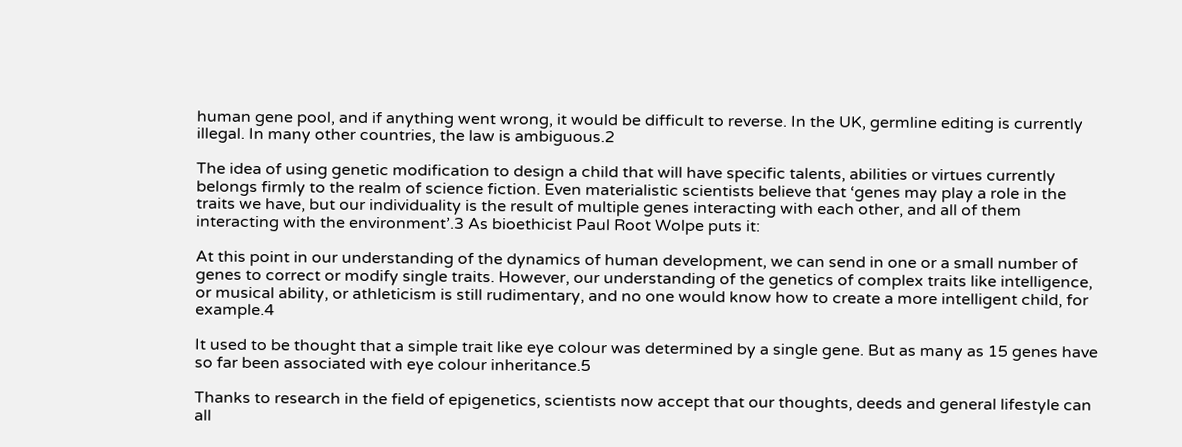human gene pool, and if anything went wrong, it would be difficult to reverse. In the UK, germline editing is currently illegal. In many other countries, the law is ambiguous.2

The idea of using genetic modification to design a child that will have specific talents, abilities or virtues currently belongs firmly to the realm of science fiction. Even materialistic scientists believe that ‘genes may play a role in the traits we have, but our individuality is the result of multiple genes interacting with each other, and all of them interacting with the environment’.3 As bioethicist Paul Root Wolpe puts it:

At this point in our understanding of the dynamics of human development, we can send in one or a small number of genes to correct or modify single traits. However, our understanding of the genetics of complex traits like intelligence, or musical ability, or athleticism is still rudimentary, and no one would know how to create a more intelligent child, for example.4

It used to be thought that a simple trait like eye colour was determined by a single gene. But as many as 15 genes have so far been associated with eye colour inheritance.5

Thanks to research in the field of epigenetics, scientists now accept that our thoughts, deeds and general lifestyle can all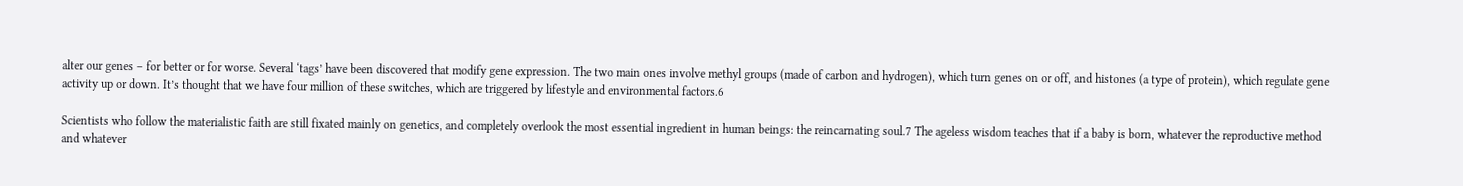alter our genes – for better or for worse. Several ‘tags’ have been discovered that modify gene expression. The two main ones involve methyl groups (made of carbon and hydrogen), which turn genes on or off, and histones (a type of protein), which regulate gene activity up or down. It’s thought that we have four million of these switches, which are triggered by lifestyle and environmental factors.6

Scientists who follow the materialistic faith are still fixated mainly on genetics, and completely overlook the most essential ingredient in human beings: the reincarnating soul.7 The ageless wisdom teaches that if a baby is born, whatever the reproductive method and whatever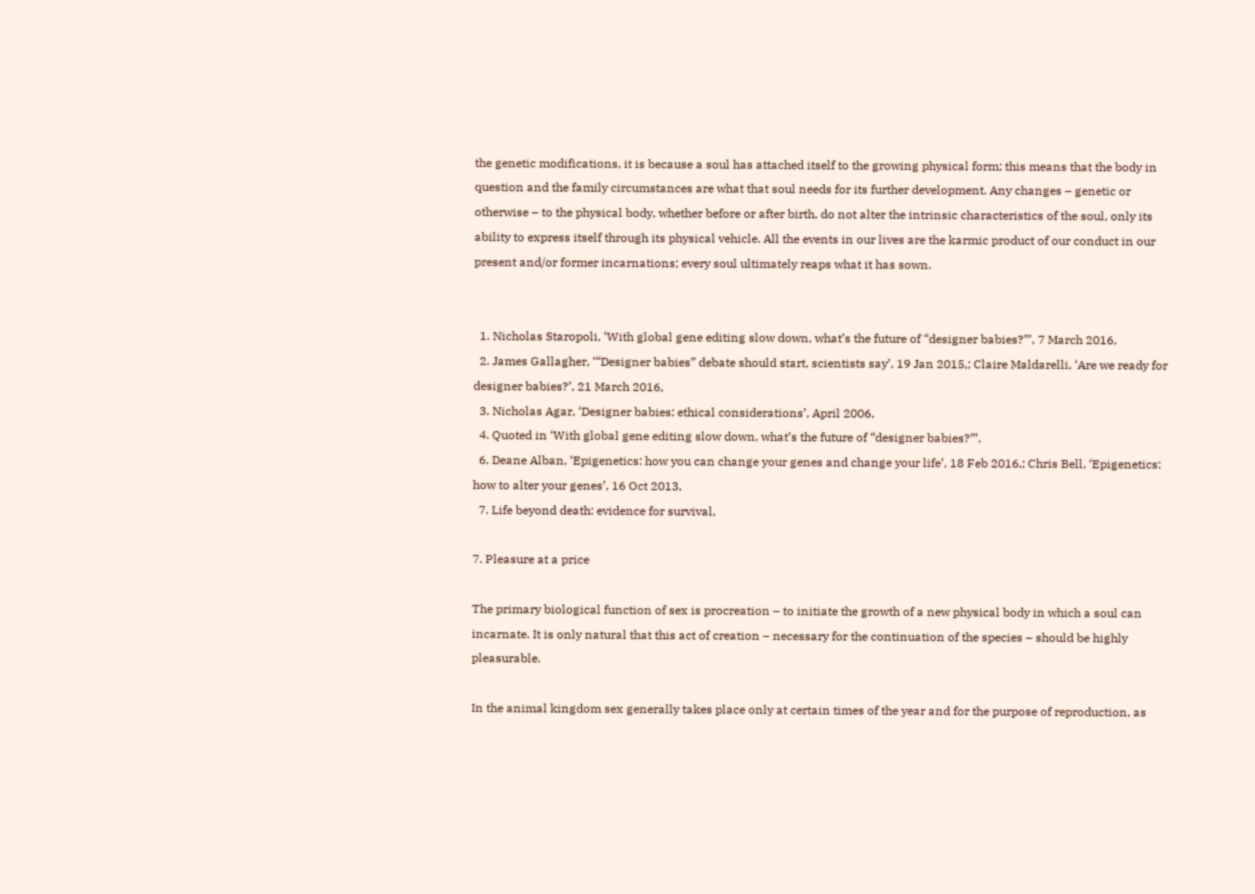the genetic modifications, it is because a soul has attached itself to the growing physical form; this means that the body in question and the family circumstances are what that soul needs for its further development. Any changes – genetic or otherwise – to the physical body, whether before or after birth, do not alter the intrinsic characteristics of the soul, only its ability to express itself through its physical vehicle. All the events in our lives are the karmic product of our conduct in our present and/or former incarnations; every soul ultimately reaps what it has sown.


  1. Nicholas Staropoli, ‘With global gene editing slow down, what’s the future of “designer babies?”’, 7 March 2016,
  2. James Gallagher, ‘“Designer babies” debate should start, scientists say’, 19 Jan 2015,; Claire Maldarelli, ‘Are we ready for designer babies?’, 21 March 2016,
  3. Nicholas Agar, ‘Designer babies: ethical considerations’, April 2006,
  4. Quoted in ‘With global gene editing slow down, what’s the future of “designer babies?”’.
  6. Deane Alban, ‘Epigenetics: how you can change your genes and change your life’, 18 Feb 2016,; Chris Bell, ‘Epigenetics: how to alter your genes’, 16 Oct 2013,
  7. Life beyond death: evidence for survival,

7. Pleasure at a price

The primary biological function of sex is procreation – to initiate the growth of a new physical body in which a soul can incarnate. It is only natural that this act of creation – necessary for the continuation of the species – should be highly pleasurable.

In the animal kingdom sex generally takes place only at certain times of the year and for the purpose of reproduction, as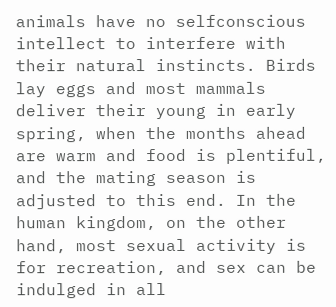animals have no selfconscious intellect to interfere with their natural instincts. Birds lay eggs and most mammals deliver their young in early spring, when the months ahead are warm and food is plentiful, and the mating season is adjusted to this end. In the human kingdom, on the other hand, most sexual activity is for recreation, and sex can be indulged in all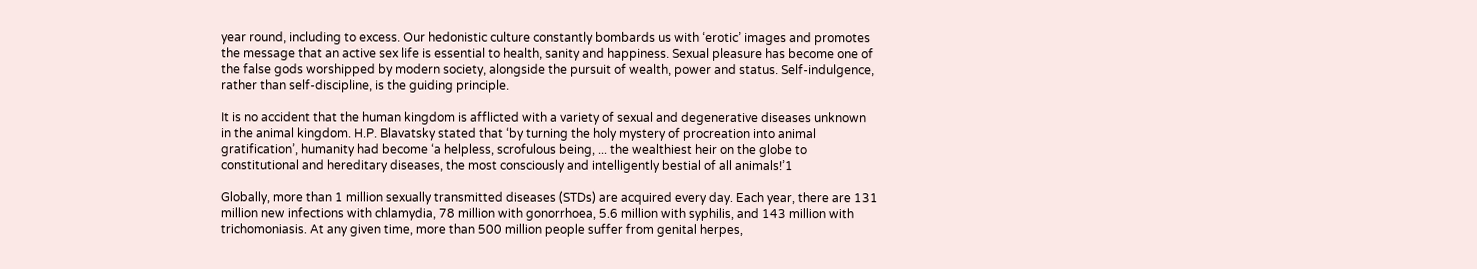year round, including to excess. Our hedonistic culture constantly bombards us with ‘erotic’ images and promotes the message that an active sex life is essential to health, sanity and happiness. Sexual pleasure has become one of the false gods worshipped by modern society, alongside the pursuit of wealth, power and status. Self-indulgence, rather than self-discipline, is the guiding principle.

It is no accident that the human kingdom is afflicted with a variety of sexual and degenerative diseases unknown in the animal kingdom. H.P. Blavatsky stated that ‘by turning the holy mystery of procreation into animal gratification’, humanity had become ‘a helpless, scrofulous being, ... the wealthiest heir on the globe to constitutional and hereditary diseases, the most consciously and intelligently bestial of all animals!’1

Globally, more than 1 million sexually transmitted diseases (STDs) are acquired every day. Each year, there are 131 million new infections with chlamydia, 78 million with gonorrhoea, 5.6 million with syphilis, and 143 million with trichomoniasis. At any given time, more than 500 million people suffer from genital herpes,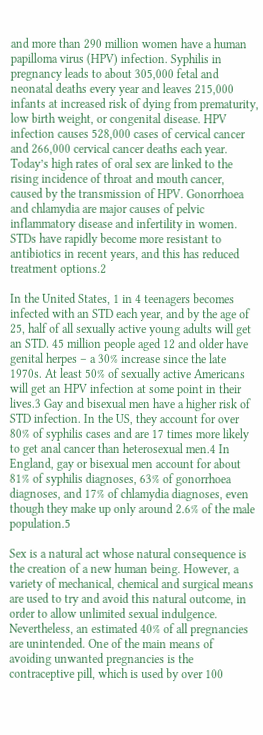and more than 290 million women have a human papilloma virus (HPV) infection. Syphilis in pregnancy leads to about 305,000 fetal and neonatal deaths every year and leaves 215,000 infants at increased risk of dying from prematurity, low birth weight, or congenital disease. HPV infection causes 528,000 cases of cervical cancer and 266,000 cervical cancer deaths each year. Today’s high rates of oral sex are linked to the rising incidence of throat and mouth cancer, caused by the transmission of HPV. Gonorrhoea and chlamydia are major causes of pelvic inflammatory disease and infertility in women. STDs have rapidly become more resistant to antibiotics in recent years, and this has reduced treatment options.2

In the United States, 1 in 4 teenagers becomes infected with an STD each year, and by the age of 25, half of all sexually active young adults will get an STD. 45 million people aged 12 and older have genital herpes – a 30% increase since the late 1970s. At least 50% of sexually active Americans will get an HPV infection at some point in their lives.3 Gay and bisexual men have a higher risk of STD infection. In the US, they account for over 80% of syphilis cases and are 17 times more likely to get anal cancer than heterosexual men.4 In England, gay or bisexual men account for about 81% of syphilis diagnoses, 63% of gonorrhoea diagnoses, and 17% of chlamydia diagnoses, even though they make up only around 2.6% of the male population.5

Sex is a natural act whose natural consequence is the creation of a new human being. However, a variety of mechanical, chemical and surgical means are used to try and avoid this natural outcome, in order to allow unlimited sexual indulgence. Nevertheless, an estimated 40% of all pregnancies are unintended. One of the main means of avoiding unwanted pregnancies is the contraceptive pill, which is used by over 100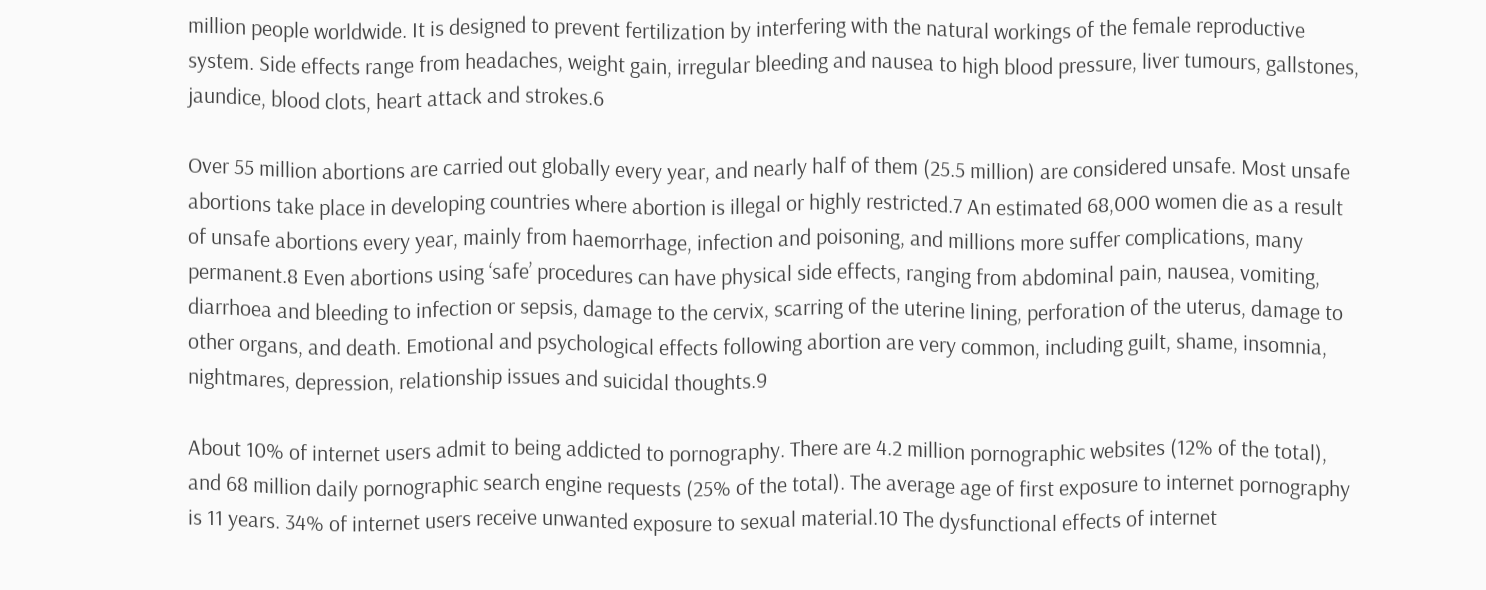million people worldwide. It is designed to prevent fertilization by interfering with the natural workings of the female reproductive system. Side effects range from headaches, weight gain, irregular bleeding and nausea to high blood pressure, liver tumours, gallstones, jaundice, blood clots, heart attack and strokes.6

Over 55 million abortions are carried out globally every year, and nearly half of them (25.5 million) are considered unsafe. Most unsafe abortions take place in developing countries where abortion is illegal or highly restricted.7 An estimated 68,000 women die as a result of unsafe abortions every year, mainly from haemorrhage, infection and poisoning, and millions more suffer complications, many permanent.8 Even abortions using ‘safe’ procedures can have physical side effects, ranging from abdominal pain, nausea, vomiting, diarrhoea and bleeding to infection or sepsis, damage to the cervix, scarring of the uterine lining, perforation of the uterus, damage to other organs, and death. Emotional and psychological effects following abortion are very common, including guilt, shame, insomnia, nightmares, depression, relationship issues and suicidal thoughts.9

About 10% of internet users admit to being addicted to pornography. There are 4.2 million pornographic websites (12% of the total), and 68 million daily pornographic search engine requests (25% of the total). The average age of first exposure to internet pornography is 11 years. 34% of internet users receive unwanted exposure to sexual material.10 The dysfunctional effects of internet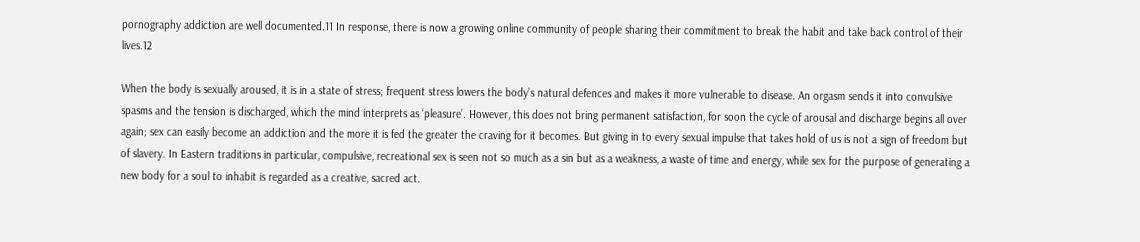pornography addiction are well documented.11 In response, there is now a growing online community of people sharing their commitment to break the habit and take back control of their lives.12

When the body is sexually aroused, it is in a state of stress; frequent stress lowers the body’s natural defences and makes it more vulnerable to disease. An orgasm sends it into convulsive spasms and the tension is discharged, which the mind interprets as ‘pleasure’. However, this does not bring permanent satisfaction, for soon the cycle of arousal and discharge begins all over again; sex can easily become an addiction and the more it is fed the greater the craving for it becomes. But giving in to every sexual impulse that takes hold of us is not a sign of freedom but of slavery. In Eastern traditions in particular, compulsive, recreational sex is seen not so much as a sin but as a weakness, a waste of time and energy, while sex for the purpose of generating a new body for a soul to inhabit is regarded as a creative, sacred act.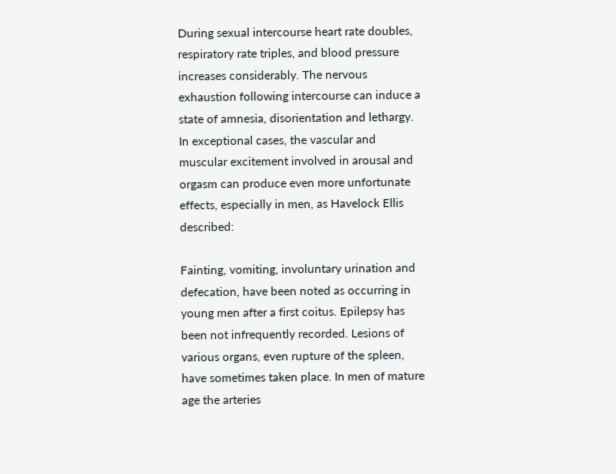During sexual intercourse heart rate doubles, respiratory rate triples, and blood pressure increases considerably. The nervous exhaustion following intercourse can induce a state of amnesia, disorientation and lethargy. In exceptional cases, the vascular and muscular excitement involved in arousal and orgasm can produce even more unfortunate effects, especially in men, as Havelock Ellis described:

Fainting, vomiting, involuntary urination and defecation, have been noted as occurring in young men after a first coitus. Epilepsy has been not infrequently recorded. Lesions of various organs, even rupture of the spleen, have sometimes taken place. In men of mature age the arteries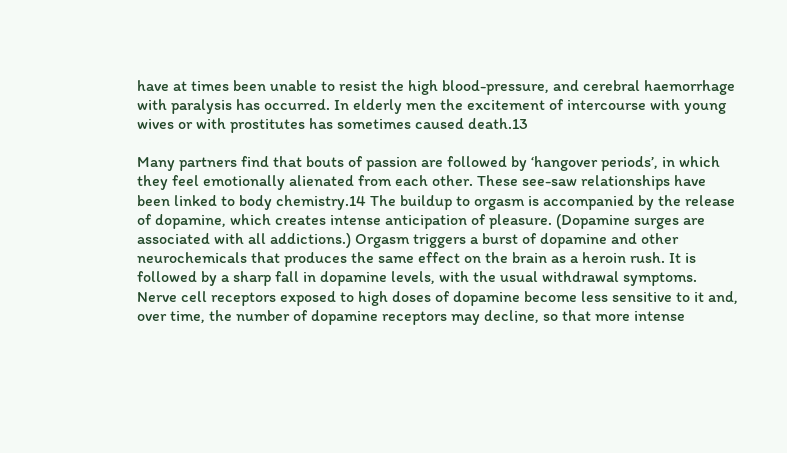have at times been unable to resist the high blood-pressure, and cerebral haemorrhage with paralysis has occurred. In elderly men the excitement of intercourse with young wives or with prostitutes has sometimes caused death.13

Many partners find that bouts of passion are followed by ‘hangover periods’, in which they feel emotionally alienated from each other. These see-saw relationships have been linked to body chemistry.14 The buildup to orgasm is accompanied by the release of dopamine, which creates intense anticipation of pleasure. (Dopamine surges are associated with all addictions.) Orgasm triggers a burst of dopamine and other neurochemicals that produces the same effect on the brain as a heroin rush. It is followed by a sharp fall in dopamine levels, with the usual withdrawal symptoms. Nerve cell receptors exposed to high doses of dopamine become less sensitive to it and, over time, the number of dopamine receptors may decline, so that more intense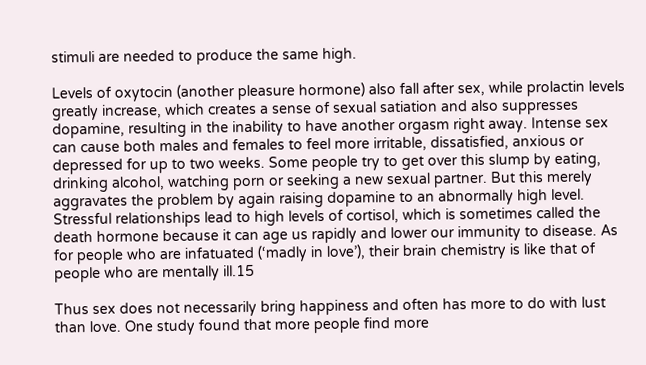stimuli are needed to produce the same high.

Levels of oxytocin (another pleasure hormone) also fall after sex, while prolactin levels greatly increase, which creates a sense of sexual satiation and also suppresses dopamine, resulting in the inability to have another orgasm right away. Intense sex can cause both males and females to feel more irritable, dissatisfied, anxious or depressed for up to two weeks. Some people try to get over this slump by eating, drinking alcohol, watching porn or seeking a new sexual partner. But this merely aggravates the problem by again raising dopamine to an abnormally high level. Stressful relationships lead to high levels of cortisol, which is sometimes called the death hormone because it can age us rapidly and lower our immunity to disease. As for people who are infatuated (‘madly in love’), their brain chemistry is like that of people who are mentally ill.15

Thus sex does not necessarily bring happiness and often has more to do with lust than love. One study found that more people find more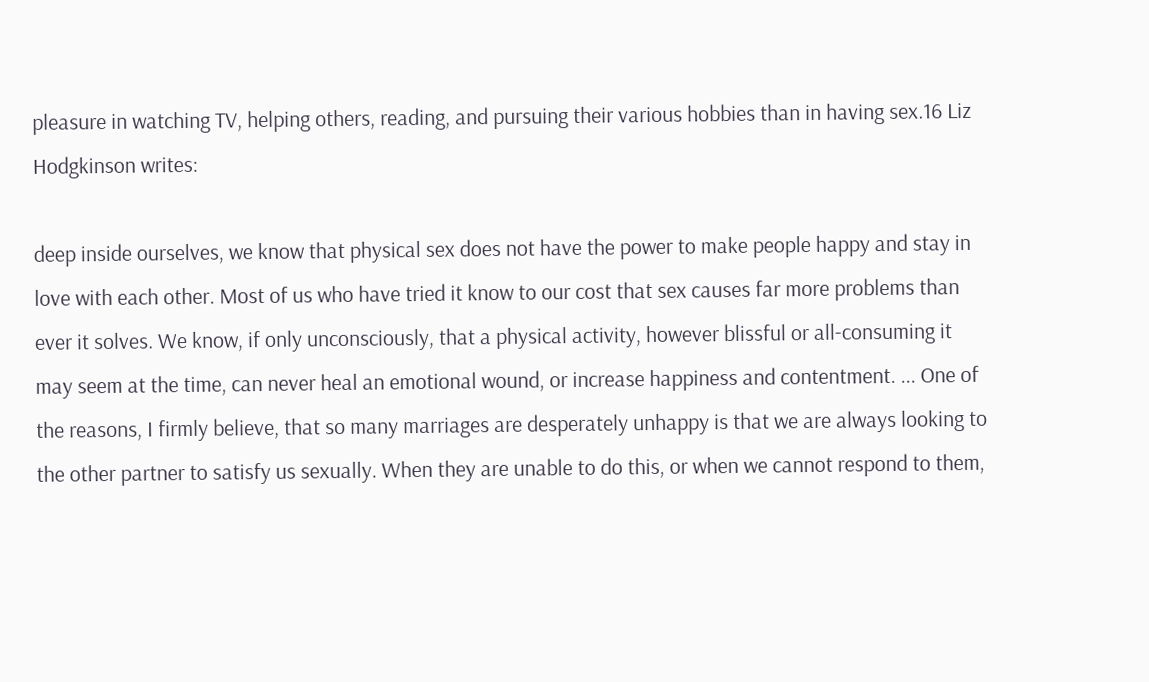pleasure in watching TV, helping others, reading, and pursuing their various hobbies than in having sex.16 Liz Hodgkinson writes:

deep inside ourselves, we know that physical sex does not have the power to make people happy and stay in love with each other. Most of us who have tried it know to our cost that sex causes far more problems than ever it solves. We know, if only unconsciously, that a physical activity, however blissful or all-consuming it may seem at the time, can never heal an emotional wound, or increase happiness and contentment. ... One of the reasons, I firmly believe, that so many marriages are desperately unhappy is that we are always looking to the other partner to satisfy us sexually. When they are unable to do this, or when we cannot respond to them,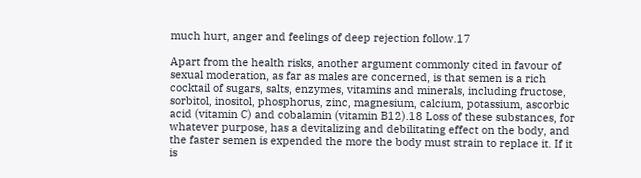much hurt, anger and feelings of deep rejection follow.17

Apart from the health risks, another argument commonly cited in favour of sexual moderation, as far as males are concerned, is that semen is a rich cocktail of sugars, salts, enzymes, vitamins and minerals, including fructose, sorbitol, inositol, phosphorus, zinc, magnesium, calcium, potassium, ascorbic acid (vitamin C) and cobalamin (vitamin B12).18 Loss of these substances, for whatever purpose, has a devitalizing and debilitating effect on the body, and the faster semen is expended the more the body must strain to replace it. If it is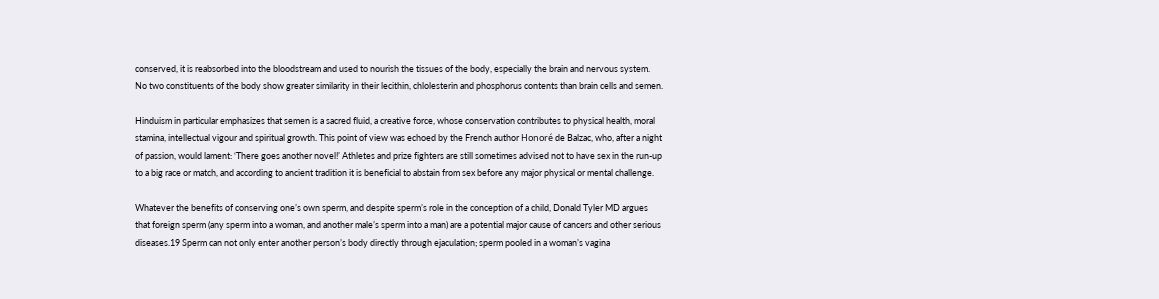conserved, it is reabsorbed into the bloodstream and used to nourish the tissues of the body, especially the brain and nervous system. No two constituents of the body show greater similarity in their lecithin, chlolesterin and phosphorus contents than brain cells and semen.

Hinduism in particular emphasizes that semen is a sacred fluid, a creative force, whose conservation contributes to physical health, moral stamina, intellectual vigour and spiritual growth. This point of view was echoed by the French author Honoré de Balzac, who, after a night of passion, would lament: ‘There goes another novel!’ Athletes and prize fighters are still sometimes advised not to have sex in the run-up to a big race or match, and according to ancient tradition it is beneficial to abstain from sex before any major physical or mental challenge.

Whatever the benefits of conserving one’s own sperm, and despite sperm’s role in the conception of a child, Donald Tyler MD argues that foreign sperm (any sperm into a woman, and another male’s sperm into a man) are a potential major cause of cancers and other serious diseases.19 Sperm can not only enter another person’s body directly through ejaculation; sperm pooled in a woman’s vagina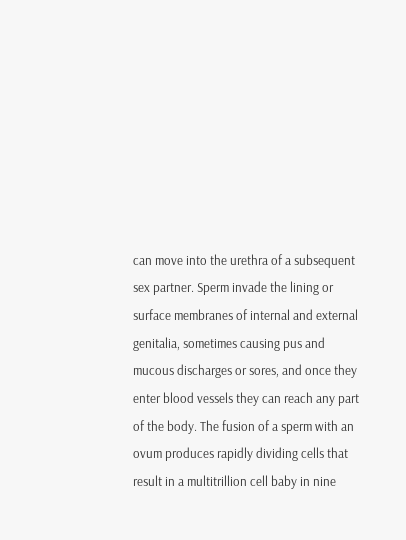can move into the urethra of a subsequent sex partner. Sperm invade the lining or surface membranes of internal and external genitalia, sometimes causing pus and mucous discharges or sores, and once they enter blood vessels they can reach any part of the body. The fusion of a sperm with an ovum produces rapidly dividing cells that result in a multitrillion cell baby in nine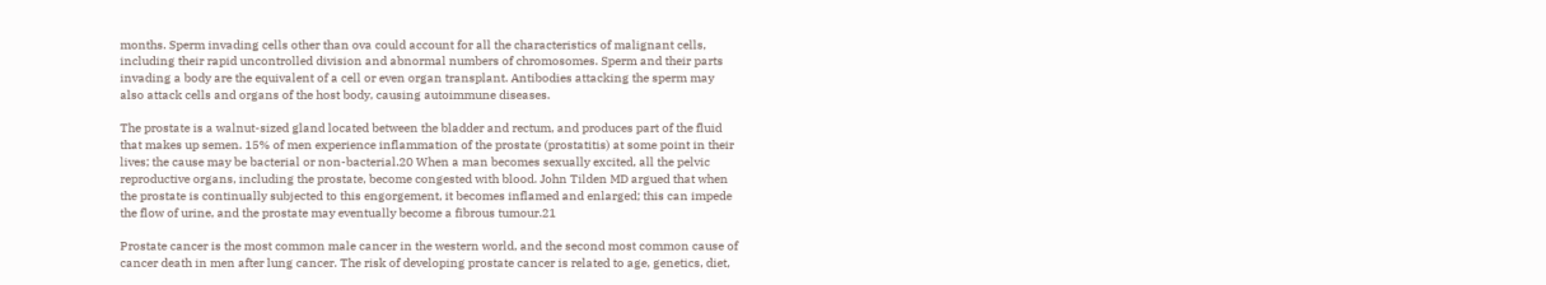months. Sperm invading cells other than ova could account for all the characteristics of malignant cells, including their rapid uncontrolled division and abnormal numbers of chromosomes. Sperm and their parts invading a body are the equivalent of a cell or even organ transplant. Antibodies attacking the sperm may also attack cells and organs of the host body, causing autoimmune diseases.

The prostate is a walnut-sized gland located between the bladder and rectum, and produces part of the fluid that makes up semen. 15% of men experience inflammation of the prostate (prostatitis) at some point in their lives; the cause may be bacterial or non-bacterial.20 When a man becomes sexually excited, all the pelvic reproductive organs, including the prostate, become congested with blood. John Tilden MD argued that when the prostate is continually subjected to this engorgement, it becomes inflamed and enlarged; this can impede the flow of urine, and the prostate may eventually become a fibrous tumour.21

Prostate cancer is the most common male cancer in the western world, and the second most common cause of cancer death in men after lung cancer. The risk of developing prostate cancer is related to age, genetics, diet,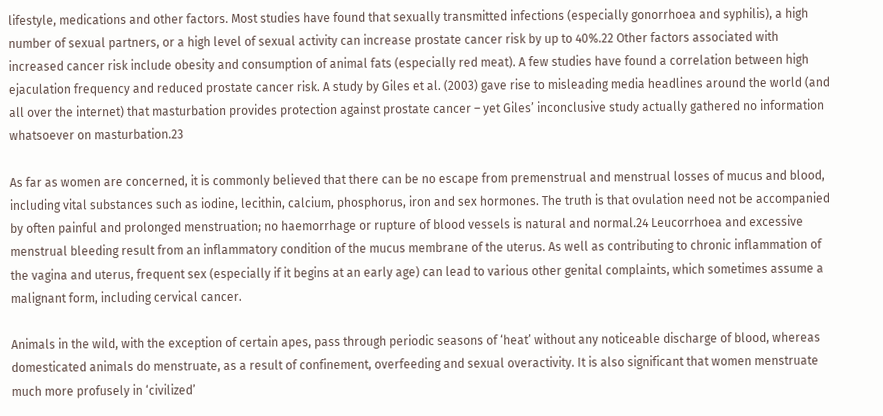lifestyle, medications and other factors. Most studies have found that sexually transmitted infections (especially gonorrhoea and syphilis), a high number of sexual partners, or a high level of sexual activity can increase prostate cancer risk by up to 40%.22 Other factors associated with increased cancer risk include obesity and consumption of animal fats (especially red meat). A few studies have found a correlation between high ejaculation frequency and reduced prostate cancer risk. A study by Giles et al. (2003) gave rise to misleading media headlines around the world (and all over the internet) that masturbation provides protection against prostate cancer – yet Giles’ inconclusive study actually gathered no information whatsoever on masturbation.23

As far as women are concerned, it is commonly believed that there can be no escape from premenstrual and menstrual losses of mucus and blood, including vital substances such as iodine, lecithin, calcium, phosphorus, iron and sex hormones. The truth is that ovulation need not be accompanied by often painful and prolonged menstruation; no haemorrhage or rupture of blood vessels is natural and normal.24 Leucorrhoea and excessive menstrual bleeding result from an inflammatory condition of the mucus membrane of the uterus. As well as contributing to chronic inflammation of the vagina and uterus, frequent sex (especially if it begins at an early age) can lead to various other genital complaints, which sometimes assume a malignant form, including cervical cancer.

Animals in the wild, with the exception of certain apes, pass through periodic seasons of ‘heat’ without any noticeable discharge of blood, whereas domesticated animals do menstruate, as a result of confinement, overfeeding and sexual overactivity. It is also significant that women menstruate much more profusely in ‘civilized’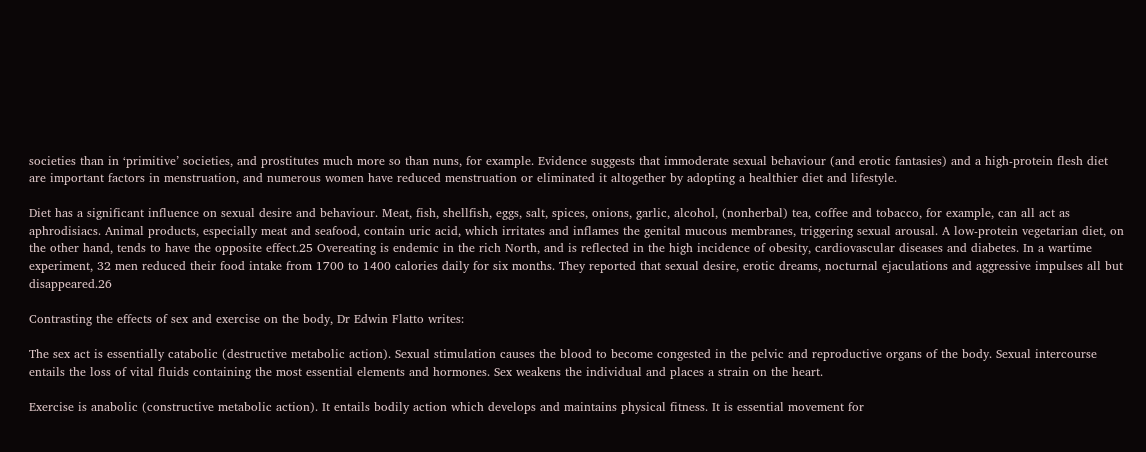societies than in ‘primitive’ societies, and prostitutes much more so than nuns, for example. Evidence suggests that immoderate sexual behaviour (and erotic fantasies) and a high-protein flesh diet are important factors in menstruation, and numerous women have reduced menstruation or eliminated it altogether by adopting a healthier diet and lifestyle.

Diet has a significant influence on sexual desire and behaviour. Meat, fish, shellfish, eggs, salt, spices, onions, garlic, alcohol, (nonherbal) tea, coffee and tobacco, for example, can all act as aphrodisiacs. Animal products, especially meat and seafood, contain uric acid, which irritates and inflames the genital mucous membranes, triggering sexual arousal. A low-protein vegetarian diet, on the other hand, tends to have the opposite effect.25 Overeating is endemic in the rich North, and is reflected in the high incidence of obesity, cardiovascular diseases and diabetes. In a wartime experiment, 32 men reduced their food intake from 1700 to 1400 calories daily for six months. They reported that sexual desire, erotic dreams, nocturnal ejaculations and aggressive impulses all but disappeared.26

Contrasting the effects of sex and exercise on the body, Dr Edwin Flatto writes:

The sex act is essentially catabolic (destructive metabolic action). Sexual stimulation causes the blood to become congested in the pelvic and reproductive organs of the body. Sexual intercourse entails the loss of vital fluids containing the most essential elements and hormones. Sex weakens the individual and places a strain on the heart.

Exercise is anabolic (constructive metabolic action). It entails bodily action which develops and maintains physical fitness. It is essential movement for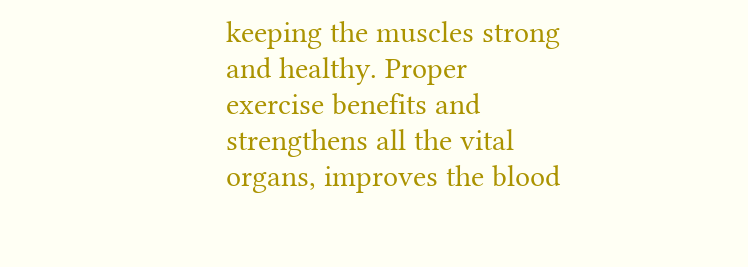keeping the muscles strong and healthy. Proper exercise benefits and strengthens all the vital organs, improves the blood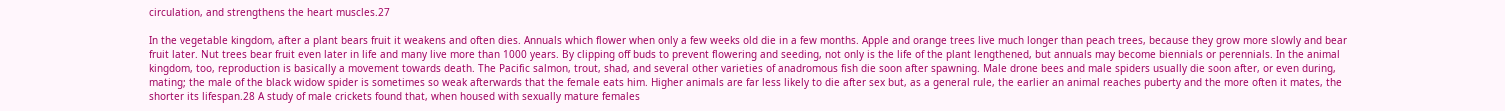circulation, and strengthens the heart muscles.27

In the vegetable kingdom, after a plant bears fruit it weakens and often dies. Annuals which flower when only a few weeks old die in a few months. Apple and orange trees live much longer than peach trees, because they grow more slowly and bear fruit later. Nut trees bear fruit even later in life and many live more than 1000 years. By clipping off buds to prevent flowering and seeding, not only is the life of the plant lengthened, but annuals may become biennials or perennials. In the animal kingdom, too, reproduction is basically a movement towards death. The Pacific salmon, trout, shad, and several other varieties of anadromous fish die soon after spawning. Male drone bees and male spiders usually die soon after, or even during, mating; the male of the black widow spider is sometimes so weak afterwards that the female eats him. Higher animals are far less likely to die after sex but, as a general rule, the earlier an animal reaches puberty and the more often it mates, the shorter its lifespan.28 A study of male crickets found that, when housed with sexually mature females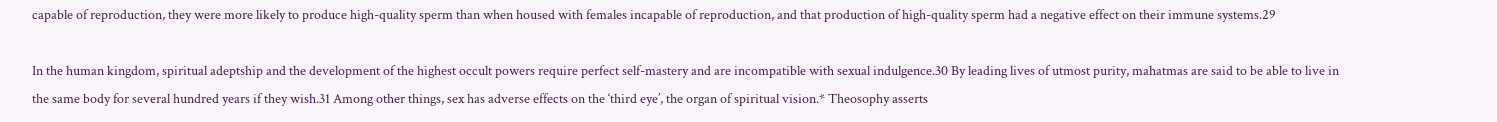capable of reproduction, they were more likely to produce high-quality sperm than when housed with females incapable of reproduction, and that production of high-quality sperm had a negative effect on their immune systems.29

In the human kingdom, spiritual adeptship and the development of the highest occult powers require perfect self-mastery and are incompatible with sexual indulgence.30 By leading lives of utmost purity, mahatmas are said to be able to live in the same body for several hundred years if they wish.31 Among other things, sex has adverse effects on the ‘third eye’, the organ of spiritual vision.* Theosophy asserts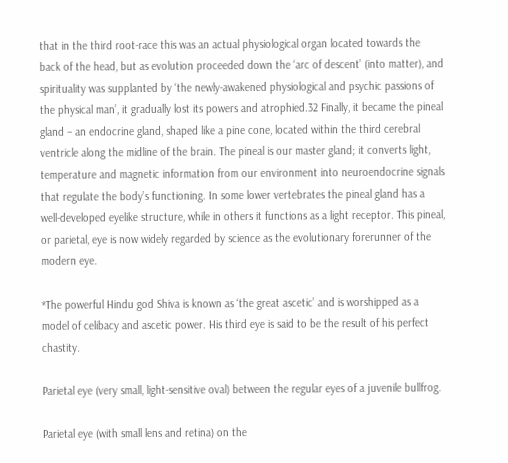that in the third root-race this was an actual physiological organ located towards the back of the head, but as evolution proceeded down the ‘arc of descent’ (into matter), and spirituality was supplanted by ‘the newly-awakened physiological and psychic passions of the physical man’, it gradually lost its powers and atrophied.32 Finally, it became the pineal gland – an endocrine gland, shaped like a pine cone, located within the third cerebral ventricle along the midline of the brain. The pineal is our master gland; it converts light, temperature and magnetic information from our environment into neuroendocrine signals that regulate the body’s functioning. In some lower vertebrates the pineal gland has a well-developed eyelike structure, while in others it functions as a light receptor. This pineal, or parietal, eye is now widely regarded by science as the evolutionary forerunner of the modern eye.

*The powerful Hindu god Shiva is known as ‘the great ascetic’ and is worshipped as a model of celibacy and ascetic power. His third eye is said to be the result of his perfect chastity.

Parietal eye (very small, light-sensitive oval) between the regular eyes of a juvenile bullfrog.

Parietal eye (with small lens and retina) on the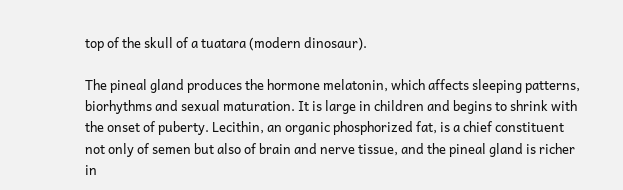top of the skull of a tuatara (modern dinosaur).

The pineal gland produces the hormone melatonin, which affects sleeping patterns, biorhythms and sexual maturation. It is large in children and begins to shrink with the onset of puberty. Lecithin, an organic phosphorized fat, is a chief constituent not only of semen but also of brain and nerve tissue, and the pineal gland is richer in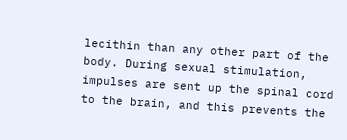lecithin than any other part of the body. During sexual stimulation, impulses are sent up the spinal cord to the brain, and this prevents the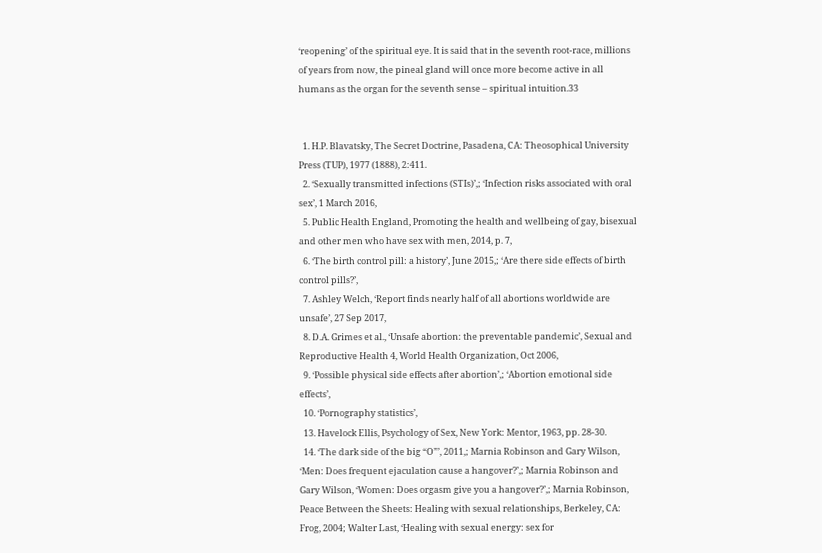‘reopening’ of the spiritual eye. It is said that in the seventh root-race, millions of years from now, the pineal gland will once more become active in all humans as the organ for the seventh sense – spiritual intuition.33


  1. H.P. Blavatsky, The Secret Doctrine, Pasadena, CA: Theosophical University Press (TUP), 1977 (1888), 2:411.
  2. ‘Sexually transmitted infections (STIs)’,; ‘Infection risks associated with oral sex’, 1 March 2016,
  5. Public Health England, Promoting the health and wellbeing of gay, bisexual and other men who have sex with men, 2014, p. 7,
  6. ‘The birth control pill: a history’, June 2015,; ‘Are there side effects of birth control pills?’,
  7. Ashley Welch, ‘Report finds nearly half of all abortions worldwide are unsafe’, 27 Sep 2017,
  8. D.A. Grimes et al., ‘Unsafe abortion: the preventable pandemic’, Sexual and Reproductive Health 4, World Health Organization, Oct 2006,
  9. ‘Possible physical side effects after abortion’,; ‘Abortion emotional side effects’,
  10. ‘Pornography statistics’,
  13. Havelock Ellis, Psychology of Sex, New York: Mentor, 1963, pp. 28-30.
  14. ‘The dark side of the big “O”’, 2011,; Marnia Robinson and Gary Wilson, ‘Men: Does frequent ejaculation cause a hangover?’,; Marnia Robinson and Gary Wilson, ‘Women: Does orgasm give you a hangover?’,; Marnia Robinson, Peace Between the Sheets: Healing with sexual relationships, Berkeley, CA: Frog, 2004; Walter Last, ‘Healing with sexual energy: sex for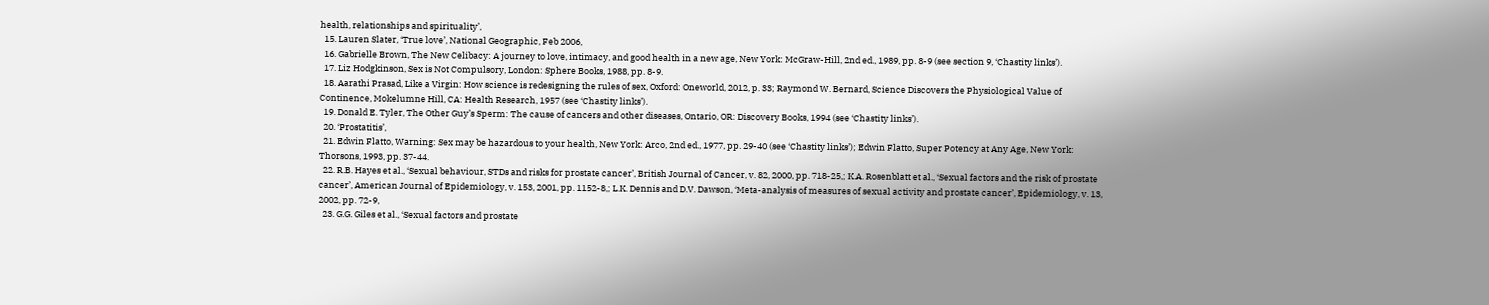health, relationships and spirituality’,
  15. Lauren Slater, ‘True love’, National Geographic, Feb 2006,
  16. Gabrielle Brown, The New Celibacy: A journey to love, intimacy, and good health in a new age, New York: McGraw-Hill, 2nd ed., 1989, pp. 8-9 (see section 9, ‘Chastity links’).
  17. Liz Hodgkinson, Sex is Not Compulsory, London: Sphere Books, 1988, pp. 8-9.
  18. Aarathi Prasad, Like a Virgin: How science is redesigning the rules of sex, Oxford: Oneworld, 2012, p. 33; Raymond W. Bernard, Science Discovers the Physiological Value of Continence, Mokelumne Hill, CA: Health Research, 1957 (see ‘Chastity links’).
  19. Donald E. Tyler, The Other Guy’s Sperm: The cause of cancers and other diseases, Ontario, OR: Discovery Books, 1994 (see ‘Chastity links’).
  20. ‘Prostatitis’,
  21. Edwin Flatto, Warning: Sex may be hazardous to your health, New York: Arco, 2nd ed., 1977, pp. 29-40 (see ‘Chastity links’); Edwin Flatto, Super Potency at Any Age, New York: Thorsons, 1993, pp. 37-44.
  22. R.B. Hayes et al., ‘Sexual behaviour, STDs and risks for prostate cancer’, British Journal of Cancer, v. 82, 2000, pp. 718-25,; K.A. Rosenblatt et al., ‘Sexual factors and the risk of prostate cancer’, American Journal of Epidemiology, v. 153, 2001, pp. 1152-8,; L.K. Dennis and D.V. Dawson, ‘Meta-analysis of measures of sexual activity and prostate cancer’, Epidemiology, v. 13, 2002, pp. 72-9,
  23. G.G. Giles et al., ‘Sexual factors and prostate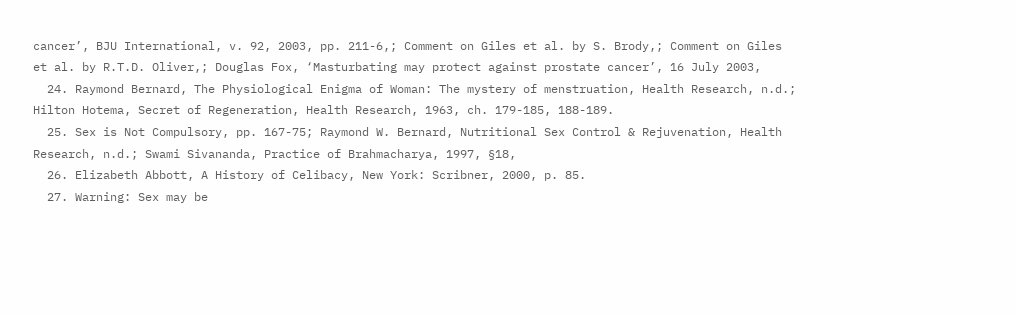cancer’, BJU International, v. 92, 2003, pp. 211-6,; Comment on Giles et al. by S. Brody,; Comment on Giles et al. by R.T.D. Oliver,; Douglas Fox, ‘Masturbating may protect against prostate cancer’, 16 July 2003,
  24. Raymond Bernard, The Physiological Enigma of Woman: The mystery of menstruation, Health Research, n.d.; Hilton Hotema, Secret of Regeneration, Health Research, 1963, ch. 179-185, 188-189.
  25. Sex is Not Compulsory, pp. 167-75; Raymond W. Bernard, Nutritional Sex Control & Rejuvenation, Health Research, n.d.; Swami Sivananda, Practice of Brahmacharya, 1997, §18,
  26. Elizabeth Abbott, A History of Celibacy, New York: Scribner, 2000, p. 85.
  27. Warning: Sex may be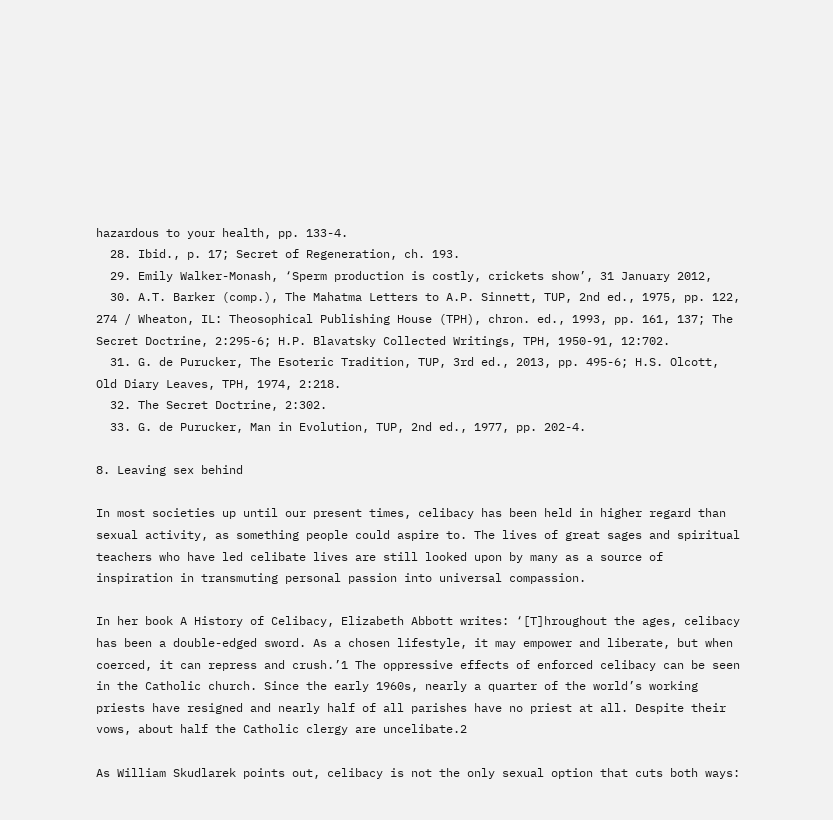hazardous to your health, pp. 133-4.
  28. Ibid., p. 17; Secret of Regeneration, ch. 193.
  29. Emily Walker-Monash, ‘Sperm production is costly, crickets show’, 31 January 2012,
  30. A.T. Barker (comp.), The Mahatma Letters to A.P. Sinnett, TUP, 2nd ed., 1975, pp. 122, 274 / Wheaton, IL: Theosophical Publishing House (TPH), chron. ed., 1993, pp. 161, 137; The Secret Doctrine, 2:295-6; H.P. Blavatsky Collected Writings, TPH, 1950-91, 12:702.
  31. G. de Purucker, The Esoteric Tradition, TUP, 3rd ed., 2013, pp. 495-6; H.S. Olcott, Old Diary Leaves, TPH, 1974, 2:218.
  32. The Secret Doctrine, 2:302.
  33. G. de Purucker, Man in Evolution, TUP, 2nd ed., 1977, pp. 202-4.

8. Leaving sex behind

In most societies up until our present times, celibacy has been held in higher regard than sexual activity, as something people could aspire to. The lives of great sages and spiritual teachers who have led celibate lives are still looked upon by many as a source of inspiration in transmuting personal passion into universal compassion.

In her book A History of Celibacy, Elizabeth Abbott writes: ‘[T]hroughout the ages, celibacy has been a double-edged sword. As a chosen lifestyle, it may empower and liberate, but when coerced, it can repress and crush.’1 The oppressive effects of enforced celibacy can be seen in the Catholic church. Since the early 1960s, nearly a quarter of the world’s working priests have resigned and nearly half of all parishes have no priest at all. Despite their vows, about half the Catholic clergy are uncelibate.2

As William Skudlarek points out, celibacy is not the only sexual option that cuts both ways: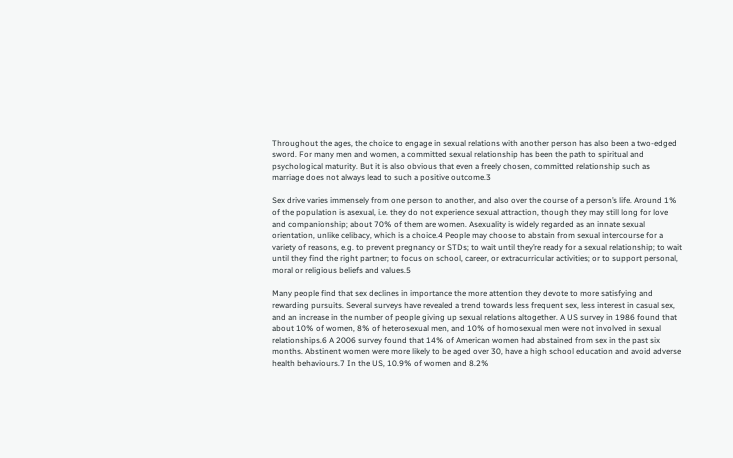Throughout the ages, the choice to engage in sexual relations with another person has also been a two-edged sword. For many men and women, a committed sexual relationship has been the path to spiritual and psychological maturity. But it is also obvious that even a freely chosen, committed relationship such as marriage does not always lead to such a positive outcome.3

Sex drive varies immensely from one person to another, and also over the course of a person’s life. Around 1% of the population is asexual, i.e. they do not experience sexual attraction, though they may still long for love and companionship; about 70% of them are women. Asexuality is widely regarded as an innate sexual orientation, unlike celibacy, which is a choice.4 People may choose to abstain from sexual intercourse for a variety of reasons, e.g. to prevent pregnancy or STDs; to wait until they’re ready for a sexual relationship; to wait until they find the right partner; to focus on school, career, or extracurricular activities; or to support personal, moral or religious beliefs and values.5

Many people find that sex declines in importance the more attention they devote to more satisfying and rewarding pursuits. Several surveys have revealed a trend towards less frequent sex, less interest in casual sex, and an increase in the number of people giving up sexual relations altogether. A US survey in 1986 found that about 10% of women, 8% of heterosexual men, and 10% of homosexual men were not involved in sexual relationships.6 A 2006 survey found that 14% of American women had abstained from sex in the past six months. Abstinent women were more likely to be aged over 30, have a high school education and avoid adverse health behaviours.7 In the US, 10.9% of women and 8.2%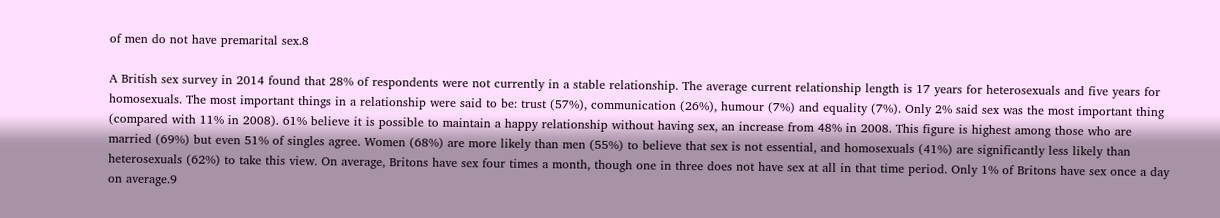of men do not have premarital sex.8

A British sex survey in 2014 found that 28% of respondents were not currently in a stable relationship. The average current relationship length is 17 years for heterosexuals and five years for homosexuals. The most important things in a relationship were said to be: trust (57%), communication (26%), humour (7%) and equality (7%). Only 2% said sex was the most important thing (compared with 11% in 2008). 61% believe it is possible to maintain a happy relationship without having sex, an increase from 48% in 2008. This figure is highest among those who are married (69%) but even 51% of singles agree. Women (68%) are more likely than men (55%) to believe that sex is not essential, and homosexuals (41%) are significantly less likely than heterosexuals (62%) to take this view. On average, Britons have sex four times a month, though one in three does not have sex at all in that time period. Only 1% of Britons have sex once a day on average.9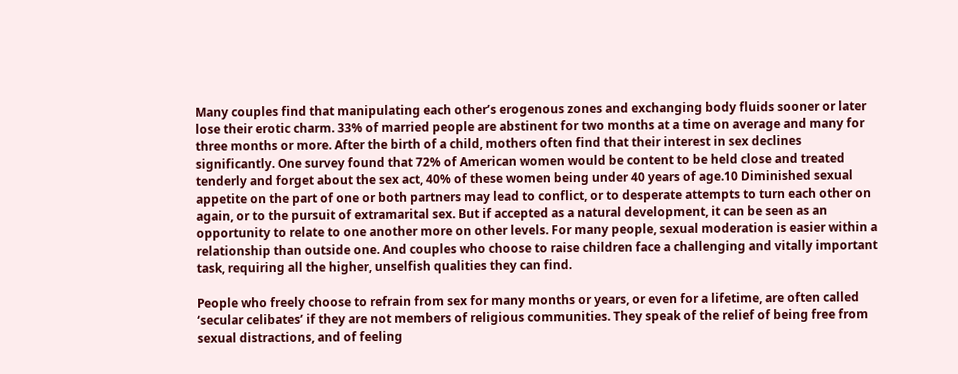Many couples find that manipulating each other’s erogenous zones and exchanging body fluids sooner or later lose their erotic charm. 33% of married people are abstinent for two months at a time on average and many for three months or more. After the birth of a child, mothers often find that their interest in sex declines significantly. One survey found that 72% of American women would be content to be held close and treated tenderly and forget about the sex act, 40% of these women being under 40 years of age.10 Diminished sexual appetite on the part of one or both partners may lead to conflict, or to desperate attempts to turn each other on again, or to the pursuit of extramarital sex. But if accepted as a natural development, it can be seen as an opportunity to relate to one another more on other levels. For many people, sexual moderation is easier within a relationship than outside one. And couples who choose to raise children face a challenging and vitally important task, requiring all the higher, unselfish qualities they can find.

People who freely choose to refrain from sex for many months or years, or even for a lifetime, are often called ‘secular celibates’ if they are not members of religious communities. They speak of the relief of being free from sexual distractions, and of feeling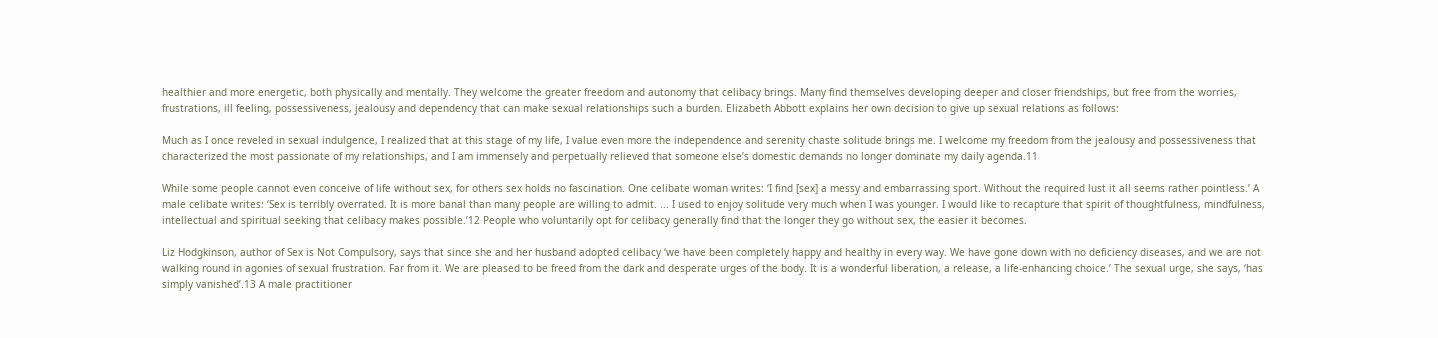healthier and more energetic, both physically and mentally. They welcome the greater freedom and autonomy that celibacy brings. Many find themselves developing deeper and closer friendships, but free from the worries, frustrations, ill feeling, possessiveness, jealousy and dependency that can make sexual relationships such a burden. Elizabeth Abbott explains her own decision to give up sexual relations as follows:

Much as I once reveled in sexual indulgence, I realized that at this stage of my life, I value even more the independence and serenity chaste solitude brings me. I welcome my freedom from the jealousy and possessiveness that characterized the most passionate of my relationships, and I am immensely and perpetually relieved that someone else’s domestic demands no longer dominate my daily agenda.11

While some people cannot even conceive of life without sex, for others sex holds no fascination. One celibate woman writes: ‘I find [sex] a messy and embarrassing sport. Without the required lust it all seems rather pointless.’ A male celibate writes: ‘Sex is terribly overrated. It is more banal than many people are willing to admit. ... I used to enjoy solitude very much when I was younger. I would like to recapture that spirit of thoughtfulness, mindfulness, intellectual and spiritual seeking that celibacy makes possible.’12 People who voluntarily opt for celibacy generally find that the longer they go without sex, the easier it becomes.

Liz Hodgkinson, author of Sex is Not Compulsory, says that since she and her husband adopted celibacy ‘we have been completely happy and healthy in every way. We have gone down with no deficiency diseases, and we are not walking round in agonies of sexual frustration. Far from it. We are pleased to be freed from the dark and desperate urges of the body. It is a wonderful liberation, a release, a life-enhancing choice.’ The sexual urge, she says, ‘has simply vanished’.13 A male practitioner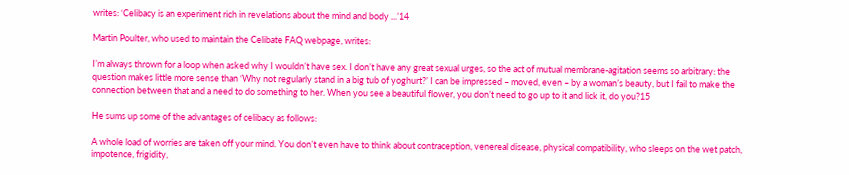writes: ‘Celibacy is an experiment rich in revelations about the mind and body ...’14

Martin Poulter, who used to maintain the Celibate FAQ webpage, writes:

I’m always thrown for a loop when asked why I wouldn’t have sex. I don’t have any great sexual urges, so the act of mutual membrane-agitation seems so arbitrary: the question makes little more sense than ‘Why not regularly stand in a big tub of yoghurt?’ I can be impressed – moved, even – by a woman’s beauty, but I fail to make the connection between that and a need to do something to her. When you see a beautiful flower, you don’t need to go up to it and lick it, do you?15

He sums up some of the advantages of celibacy as follows:

A whole load of worries are taken off your mind. You don’t even have to think about contraception, venereal disease, physical compatibility, who sleeps on the wet patch, impotence, frigidity,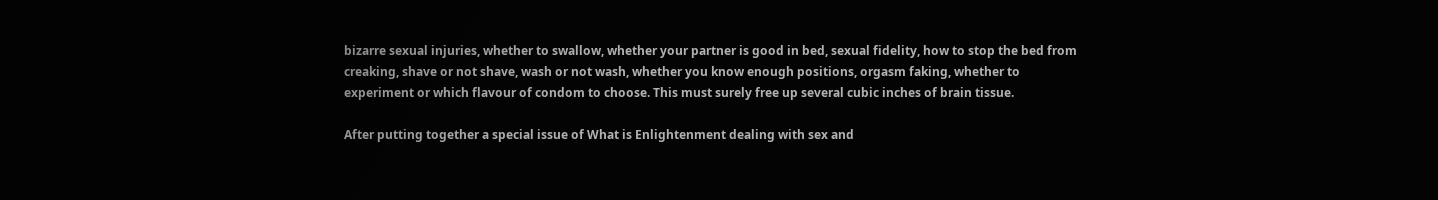bizarre sexual injuries, whether to swallow, whether your partner is good in bed, sexual fidelity, how to stop the bed from creaking, shave or not shave, wash or not wash, whether you know enough positions, orgasm faking, whether to experiment or which flavour of condom to choose. This must surely free up several cubic inches of brain tissue.

After putting together a special issue of What is Enlightenment dealing with sex and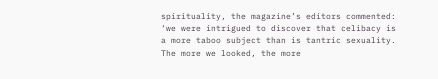spirituality, the magazine’s editors commented: ‘we were intrigued to discover that celibacy is a more taboo subject than is tantric sexuality. The more we looked, the more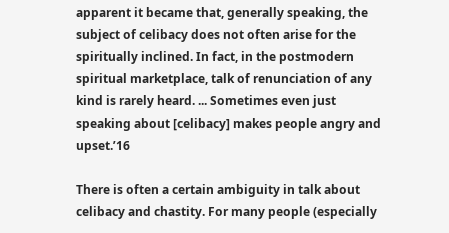apparent it became that, generally speaking, the subject of celibacy does not often arise for the spiritually inclined. In fact, in the postmodern spiritual marketplace, talk of renunciation of any kind is rarely heard. ... Sometimes even just speaking about [celibacy] makes people angry and upset.’16

There is often a certain ambiguity in talk about celibacy and chastity. For many people (especially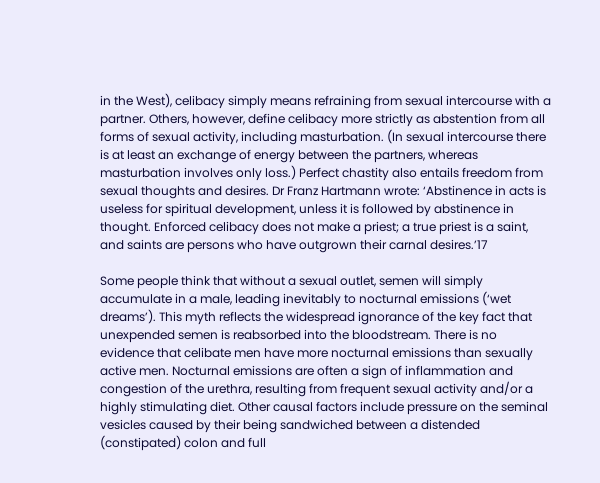in the West), celibacy simply means refraining from sexual intercourse with a partner. Others, however, define celibacy more strictly as abstention from all forms of sexual activity, including masturbation. (In sexual intercourse there is at least an exchange of energy between the partners, whereas masturbation involves only loss.) Perfect chastity also entails freedom from sexual thoughts and desires. Dr Franz Hartmann wrote: ‘Abstinence in acts is useless for spiritual development, unless it is followed by abstinence in thought. Enforced celibacy does not make a priest; a true priest is a saint, and saints are persons who have outgrown their carnal desires.’17

Some people think that without a sexual outlet, semen will simply accumulate in a male, leading inevitably to nocturnal emissions (‘wet dreams’). This myth reflects the widespread ignorance of the key fact that unexpended semen is reabsorbed into the bloodstream. There is no evidence that celibate men have more nocturnal emissions than sexually active men. Nocturnal emissions are often a sign of inflammation and congestion of the urethra, resulting from frequent sexual activity and/or a highly stimulating diet. Other causal factors include pressure on the seminal vesicles caused by their being sandwiched between a distended (constipated) colon and full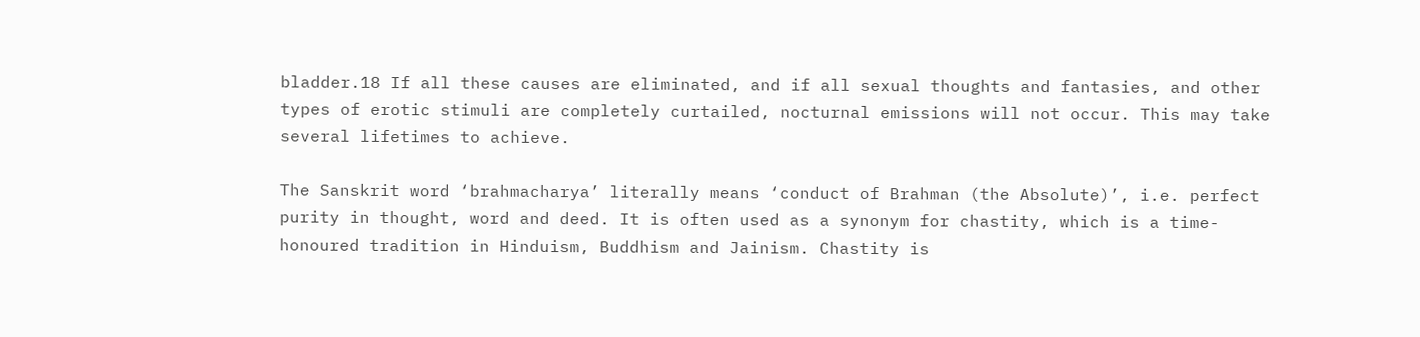bladder.18 If all these causes are eliminated, and if all sexual thoughts and fantasies, and other types of erotic stimuli are completely curtailed, nocturnal emissions will not occur. This may take several lifetimes to achieve.

The Sanskrit word ‘brahmacharya’ literally means ‘conduct of Brahman (the Absolute)’, i.e. perfect purity in thought, word and deed. It is often used as a synonym for chastity, which is a time-honoured tradition in Hinduism, Buddhism and Jainism. Chastity is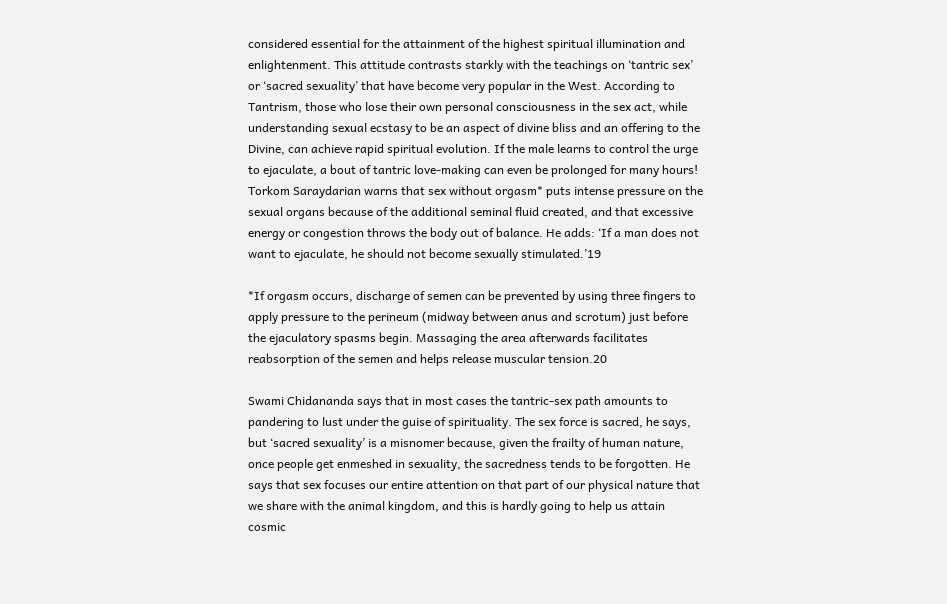considered essential for the attainment of the highest spiritual illumination and enlightenment. This attitude contrasts starkly with the teachings on ‘tantric sex’ or ‘sacred sexuality’ that have become very popular in the West. According to Tantrism, those who lose their own personal consciousness in the sex act, while understanding sexual ecstasy to be an aspect of divine bliss and an offering to the Divine, can achieve rapid spiritual evolution. If the male learns to control the urge to ejaculate, a bout of tantric love-making can even be prolonged for many hours! Torkom Saraydarian warns that sex without orgasm* puts intense pressure on the sexual organs because of the additional seminal fluid created, and that excessive energy or congestion throws the body out of balance. He adds: ‘If a man does not want to ejaculate, he should not become sexually stimulated.’19

*If orgasm occurs, discharge of semen can be prevented by using three fingers to apply pressure to the perineum (midway between anus and scrotum) just before the ejaculatory spasms begin. Massaging the area afterwards facilitates reabsorption of the semen and helps release muscular tension.20

Swami Chidananda says that in most cases the tantric-sex path amounts to pandering to lust under the guise of spirituality. The sex force is sacred, he says, but ‘sacred sexuality’ is a misnomer because, given the frailty of human nature, once people get enmeshed in sexuality, the sacredness tends to be forgotten. He says that sex focuses our entire attention on that part of our physical nature that we share with the animal kingdom, and this is hardly going to help us attain cosmic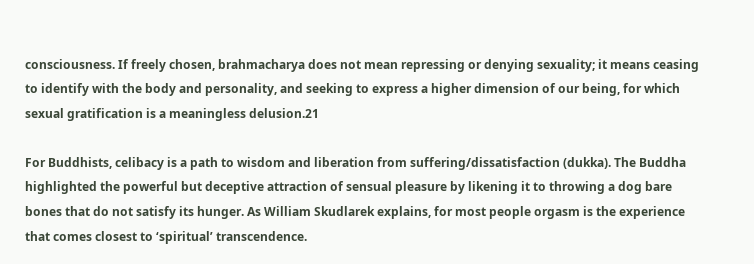consciousness. If freely chosen, brahmacharya does not mean repressing or denying sexuality; it means ceasing to identify with the body and personality, and seeking to express a higher dimension of our being, for which sexual gratification is a meaningless delusion.21

For Buddhists, celibacy is a path to wisdom and liberation from suffering/dissatisfaction (dukka). The Buddha highlighted the powerful but deceptive attraction of sensual pleasure by likening it to throwing a dog bare bones that do not satisfy its hunger. As William Skudlarek explains, for most people orgasm is the experience that comes closest to ‘spiritual’ transcendence.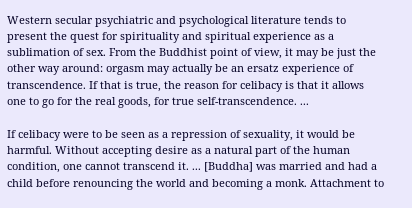Western secular psychiatric and psychological literature tends to present the quest for spirituality and spiritual experience as a sublimation of sex. From the Buddhist point of view, it may be just the other way around: orgasm may actually be an ersatz experience of transcendence. If that is true, the reason for celibacy is that it allows one to go for the real goods, for true self-transcendence. ...

If celibacy were to be seen as a repression of sexuality, it would be harmful. Without accepting desire as a natural part of the human condition, one cannot transcend it. ... [Buddha] was married and had a child before renouncing the world and becoming a monk. Attachment to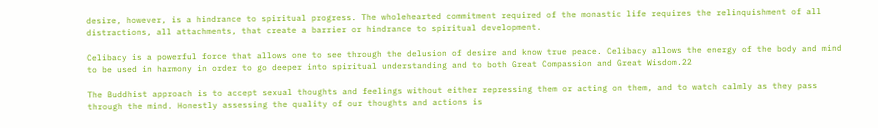desire, however, is a hindrance to spiritual progress. The wholehearted commitment required of the monastic life requires the relinquishment of all distractions, all attachments, that create a barrier or hindrance to spiritual development.

Celibacy is a powerful force that allows one to see through the delusion of desire and know true peace. Celibacy allows the energy of the body and mind to be used in harmony in order to go deeper into spiritual understanding and to both Great Compassion and Great Wisdom.22

The Buddhist approach is to accept sexual thoughts and feelings without either repressing them or acting on them, and to watch calmly as they pass through the mind. Honestly assessing the quality of our thoughts and actions is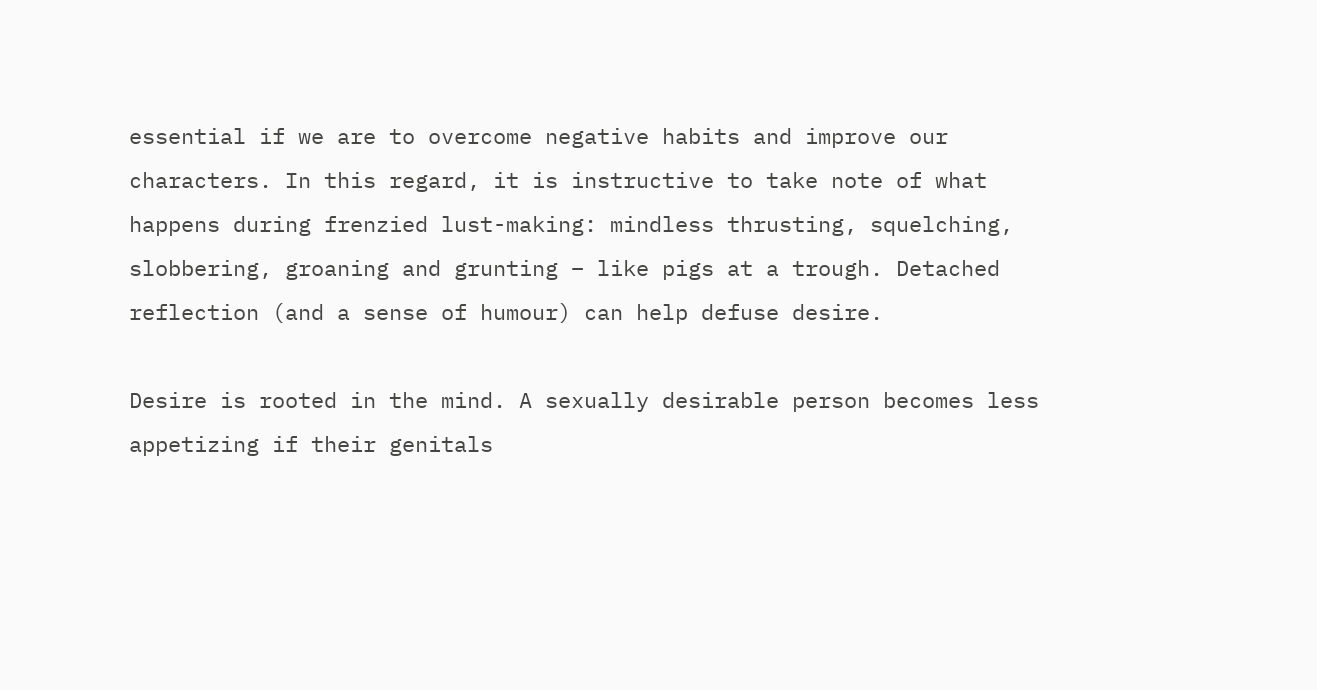essential if we are to overcome negative habits and improve our characters. In this regard, it is instructive to take note of what happens during frenzied lust-making: mindless thrusting, squelching, slobbering, groaning and grunting – like pigs at a trough. Detached reflection (and a sense of humour) can help defuse desire.

Desire is rooted in the mind. A sexually desirable person becomes less appetizing if their genitals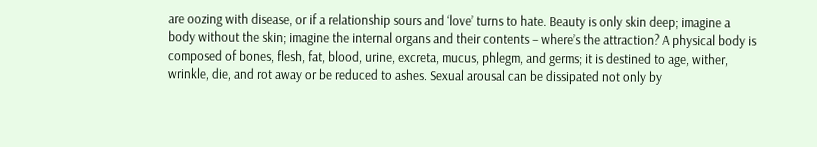are oozing with disease, or if a relationship sours and ‘love’ turns to hate. Beauty is only skin deep; imagine a body without the skin; imagine the internal organs and their contents – where’s the attraction? A physical body is composed of bones, flesh, fat, blood, urine, excreta, mucus, phlegm, and germs; it is destined to age, wither, wrinkle, die, and rot away or be reduced to ashes. Sexual arousal can be dissipated not only by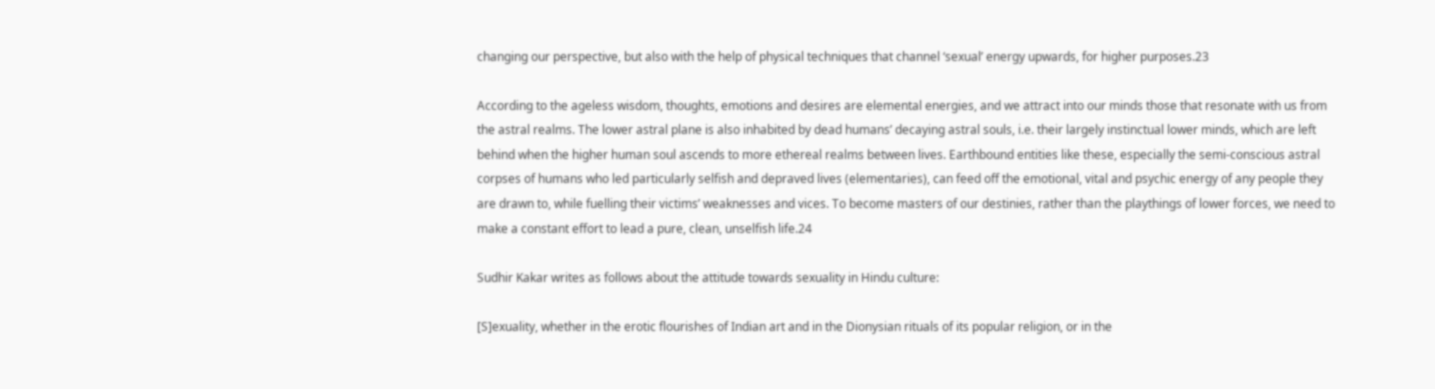changing our perspective, but also with the help of physical techniques that channel ‘sexual’ energy upwards, for higher purposes.23

According to the ageless wisdom, thoughts, emotions and desires are elemental energies, and we attract into our minds those that resonate with us from the astral realms. The lower astral plane is also inhabited by dead humans’ decaying astral souls, i.e. their largely instinctual lower minds, which are left behind when the higher human soul ascends to more ethereal realms between lives. Earthbound entities like these, especially the semi-conscious astral corpses of humans who led particularly selfish and depraved lives (elementaries), can feed off the emotional, vital and psychic energy of any people they are drawn to, while fuelling their victims’ weaknesses and vices. To become masters of our destinies, rather than the playthings of lower forces, we need to make a constant effort to lead a pure, clean, unselfish life.24

Sudhir Kakar writes as follows about the attitude towards sexuality in Hindu culture:

[S]exuality, whether in the erotic flourishes of Indian art and in the Dionysian rituals of its popular religion, or in the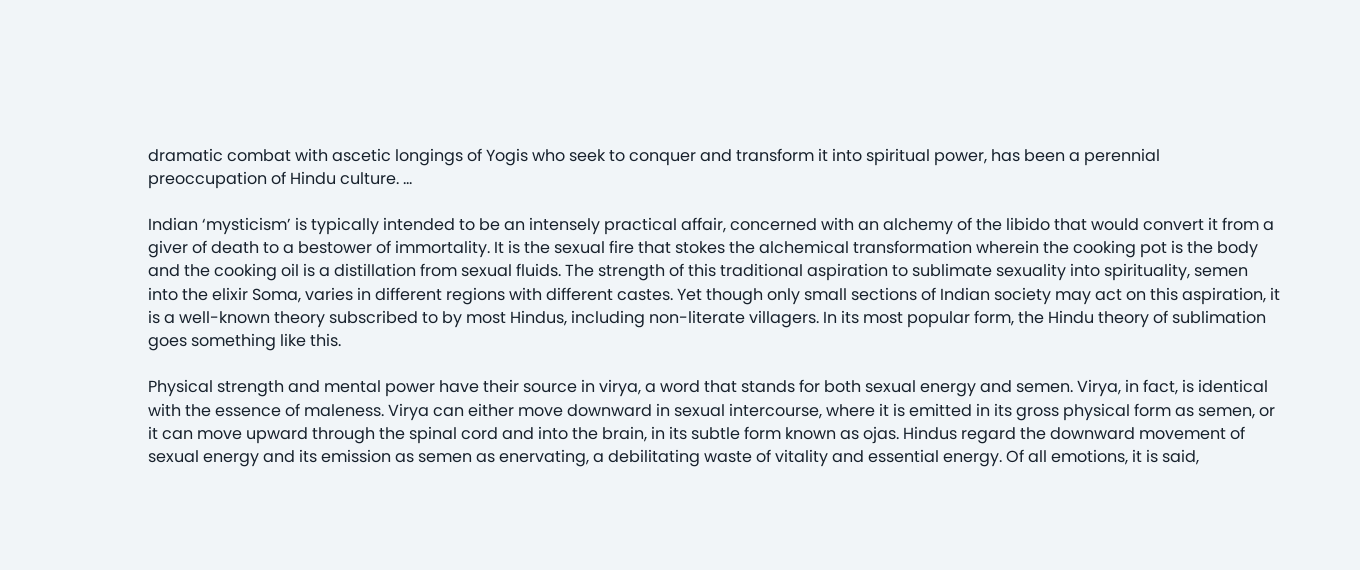dramatic combat with ascetic longings of Yogis who seek to conquer and transform it into spiritual power, has been a perennial preoccupation of Hindu culture. ...

Indian ‘mysticism’ is typically intended to be an intensely practical affair, concerned with an alchemy of the libido that would convert it from a giver of death to a bestower of immortality. It is the sexual fire that stokes the alchemical transformation wherein the cooking pot is the body and the cooking oil is a distillation from sexual fluids. The strength of this traditional aspiration to sublimate sexuality into spirituality, semen into the elixir Soma, varies in different regions with different castes. Yet though only small sections of Indian society may act on this aspiration, it is a well-known theory subscribed to by most Hindus, including non-literate villagers. In its most popular form, the Hindu theory of sublimation goes something like this.

Physical strength and mental power have their source in virya, a word that stands for both sexual energy and semen. Virya, in fact, is identical with the essence of maleness. Virya can either move downward in sexual intercourse, where it is emitted in its gross physical form as semen, or it can move upward through the spinal cord and into the brain, in its subtle form known as ojas. Hindus regard the downward movement of sexual energy and its emission as semen as enervating, a debilitating waste of vitality and essential energy. Of all emotions, it is said,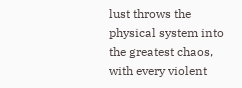lust throws the physical system into the greatest chaos, with every violent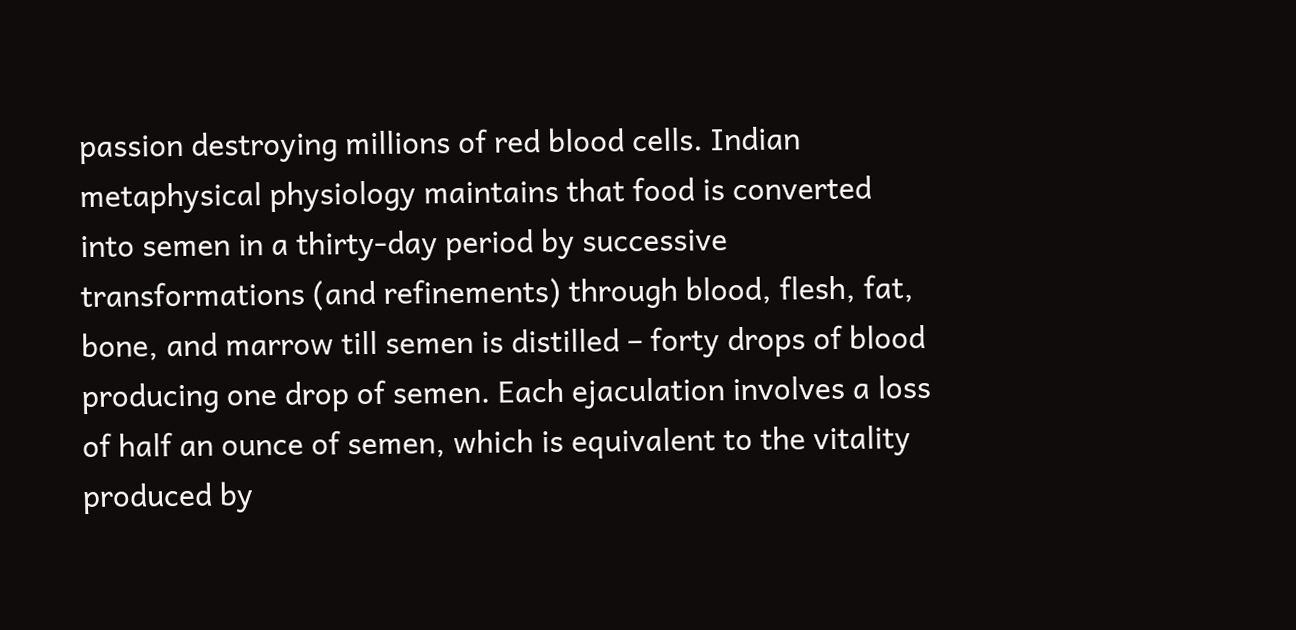passion destroying millions of red blood cells. Indian metaphysical physiology maintains that food is converted into semen in a thirty-day period by successive transformations (and refinements) through blood, flesh, fat, bone, and marrow till semen is distilled – forty drops of blood producing one drop of semen. Each ejaculation involves a loss of half an ounce of semen, which is equivalent to the vitality produced by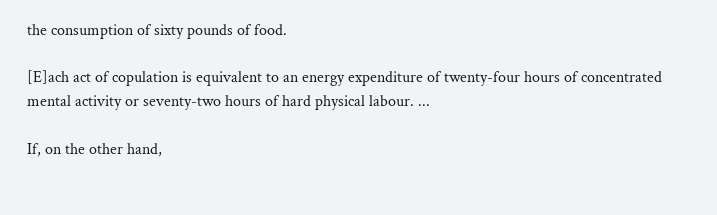the consumption of sixty pounds of food.

[E]ach act of copulation is equivalent to an energy expenditure of twenty-four hours of concentrated mental activity or seventy-two hours of hard physical labour. ...

If, on the other hand,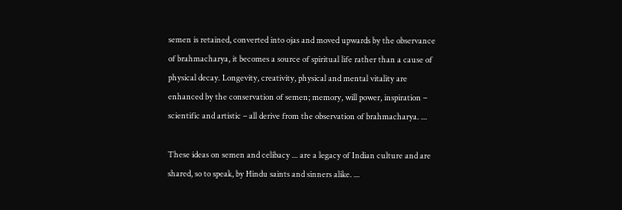semen is retained, converted into ojas and moved upwards by the observance of brahmacharya, it becomes a source of spiritual life rather than a cause of physical decay. Longevity, creativity, physical and mental vitality are enhanced by the conservation of semen; memory, will power, inspiration – scientific and artistic – all derive from the observation of brahmacharya. ...

These ideas on semen and celibacy ... are a legacy of Indian culture and are shared, so to speak, by Hindu saints and sinners alike. ...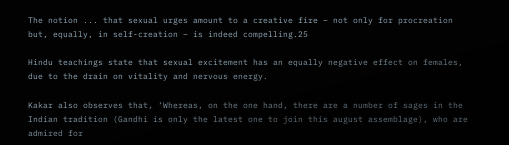The notion ... that sexual urges amount to a creative fire – not only for procreation but, equally, in self-creation – is indeed compelling.25

Hindu teachings state that sexual excitement has an equally negative effect on females, due to the drain on vitality and nervous energy.

Kakar also observes that, ‘Whereas, on the one hand, there are a number of sages in the Indian tradition (Gandhi is only the latest one to join this august assemblage), who are admired for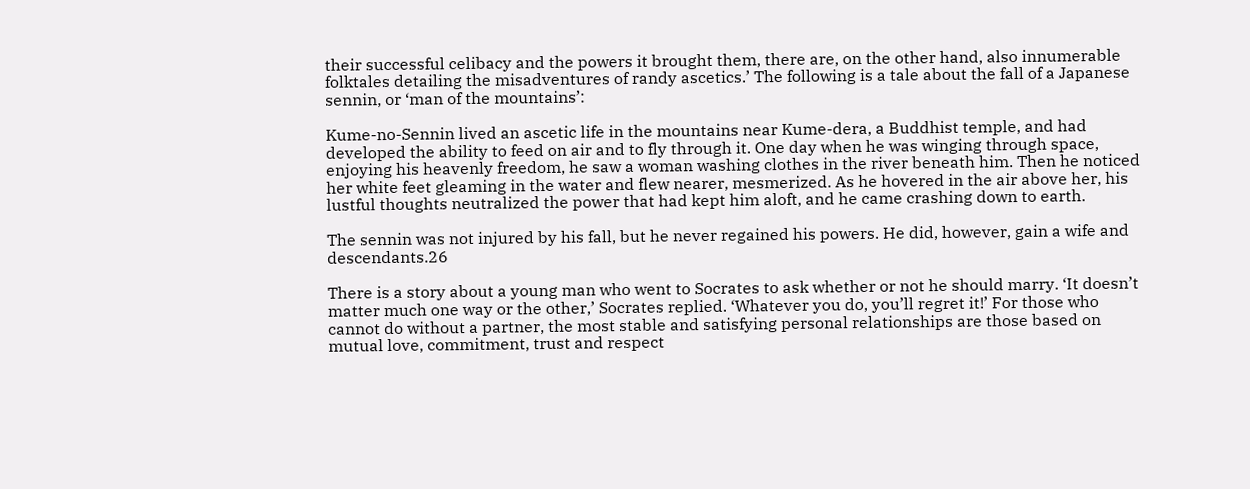their successful celibacy and the powers it brought them, there are, on the other hand, also innumerable folktales detailing the misadventures of randy ascetics.’ The following is a tale about the fall of a Japanese sennin, or ‘man of the mountains’:

Kume-no-Sennin lived an ascetic life in the mountains near Kume-dera, a Buddhist temple, and had developed the ability to feed on air and to fly through it. One day when he was winging through space, enjoying his heavenly freedom, he saw a woman washing clothes in the river beneath him. Then he noticed her white feet gleaming in the water and flew nearer, mesmerized. As he hovered in the air above her, his lustful thoughts neutralized the power that had kept him aloft, and he came crashing down to earth.

The sennin was not injured by his fall, but he never regained his powers. He did, however, gain a wife and descendants.26

There is a story about a young man who went to Socrates to ask whether or not he should marry. ‘It doesn’t matter much one way or the other,’ Socrates replied. ‘Whatever you do, you’ll regret it!’ For those who cannot do without a partner, the most stable and satisfying personal relationships are those based on mutual love, commitment, trust and respect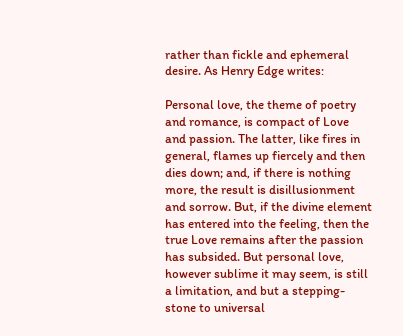rather than fickle and ephemeral desire. As Henry Edge writes:

Personal love, the theme of poetry and romance, is compact of Love and passion. The latter, like fires in general, flames up fiercely and then dies down; and, if there is nothing more, the result is disillusionment and sorrow. But, if the divine element has entered into the feeling, then the true Love remains after the passion has subsided. But personal love, however sublime it may seem, is still a limitation, and but a stepping-stone to universal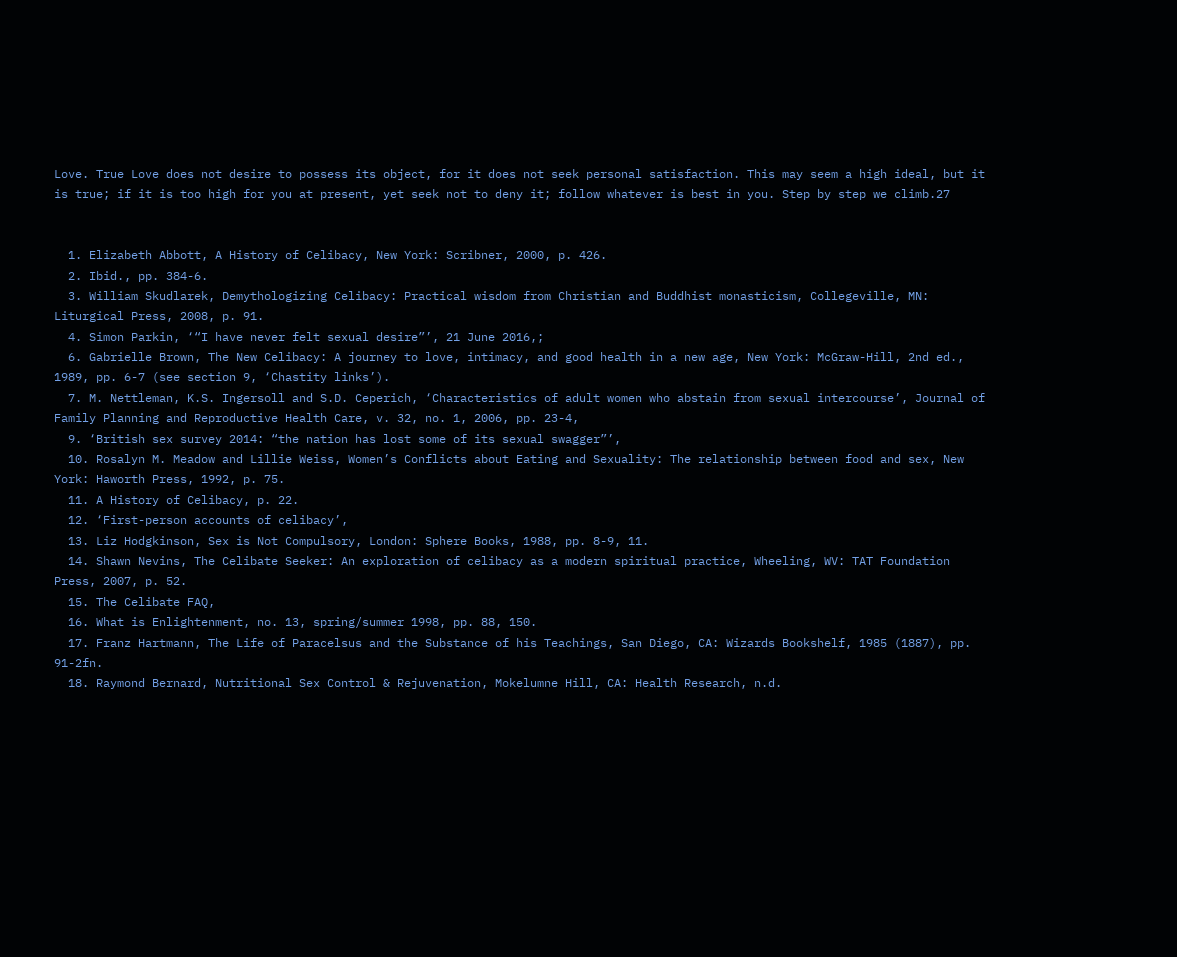Love. True Love does not desire to possess its object, for it does not seek personal satisfaction. This may seem a high ideal, but it is true; if it is too high for you at present, yet seek not to deny it; follow whatever is best in you. Step by step we climb.27


  1. Elizabeth Abbott, A History of Celibacy, New York: Scribner, 2000, p. 426.
  2. Ibid., pp. 384-6.
  3. William Skudlarek, Demythologizing Celibacy: Practical wisdom from Christian and Buddhist monasticism, Collegeville, MN: Liturgical Press, 2008, p. 91.
  4. Simon Parkin, ‘“I have never felt sexual desire”’, 21 June 2016,;
  6. Gabrielle Brown, The New Celibacy: A journey to love, intimacy, and good health in a new age, New York: McGraw-Hill, 2nd ed., 1989, pp. 6-7 (see section 9, ‘Chastity links’).
  7. M. Nettleman, K.S. Ingersoll and S.D. Ceperich, ‘Characteristics of adult women who abstain from sexual intercourse’, Journal of Family Planning and Reproductive Health Care, v. 32, no. 1, 2006, pp. 23-4,
  9. ‘British sex survey 2014: “the nation has lost some of its sexual swagger”’,
  10. Rosalyn M. Meadow and Lillie Weiss, Women’s Conflicts about Eating and Sexuality: The relationship between food and sex, New York: Haworth Press, 1992, p. 75.
  11. A History of Celibacy, p. 22.
  12. ‘First-person accounts of celibacy’,
  13. Liz Hodgkinson, Sex is Not Compulsory, London: Sphere Books, 1988, pp. 8-9, 11.
  14. Shawn Nevins, The Celibate Seeker: An exploration of celibacy as a modern spiritual practice, Wheeling, WV: TAT Foundation Press, 2007, p. 52.
  15. The Celibate FAQ,
  16. What is Enlightenment, no. 13, spring/summer 1998, pp. 88, 150.
  17. Franz Hartmann, The Life of Paracelsus and the Substance of his Teachings, San Diego, CA: Wizards Bookshelf, 1985 (1887), pp. 91-2fn.
  18. Raymond Bernard, Nutritional Sex Control & Rejuvenation, Mokelumne Hill, CA: Health Research, n.d.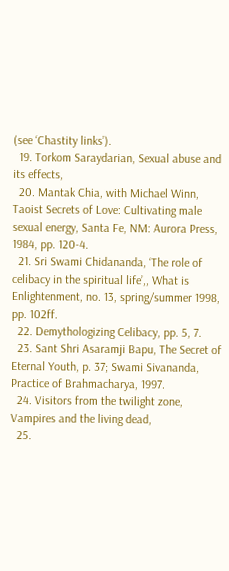(see ‘Chastity links’).
  19. Torkom Saraydarian, Sexual abuse and its effects,
  20. Mantak Chia, with Michael Winn, Taoist Secrets of Love: Cultivating male sexual energy, Santa Fe, NM: Aurora Press, 1984, pp. 120-4.
  21. Sri Swami Chidananda, ‘The role of celibacy in the spiritual life’,, What is Enlightenment, no. 13, spring/summer 1998, pp. 102ff.
  22. Demythologizing Celibacy, pp. 5, 7.
  23. Sant Shri Asaramji Bapu, The Secret of Eternal Youth, p. 37; Swami Sivananda, Practice of Brahmacharya, 1997.
  24. Visitors from the twilight zone, Vampires and the living dead,
  25.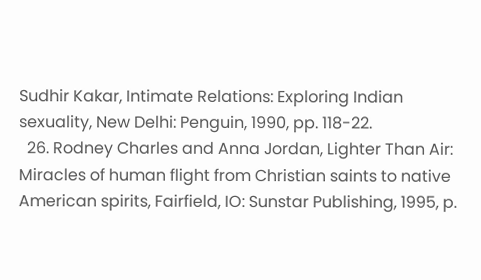Sudhir Kakar, Intimate Relations: Exploring Indian sexuality, New Delhi: Penguin, 1990, pp. 118-22.
  26. Rodney Charles and Anna Jordan, Lighter Than Air: Miracles of human flight from Christian saints to native American spirits, Fairfield, IO: Sunstar Publishing, 1995, p.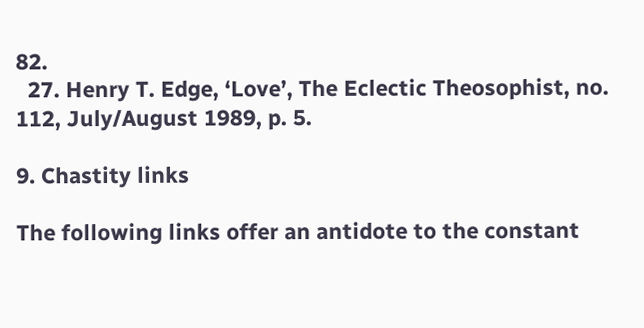82.
  27. Henry T. Edge, ‘Love’, The Eclectic Theosophist, no. 112, July/August 1989, p. 5.

9. Chastity links

The following links offer an antidote to the constant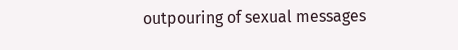outpouring of sexual messages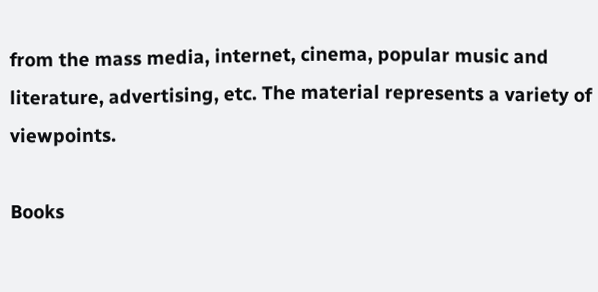from the mass media, internet, cinema, popular music and literature, advertising, etc. The material represents a variety of viewpoints.

Books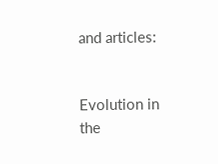and articles:


Evolution in the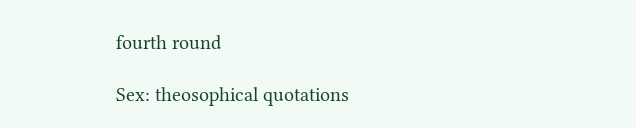fourth round

Sex: theosophical quotations